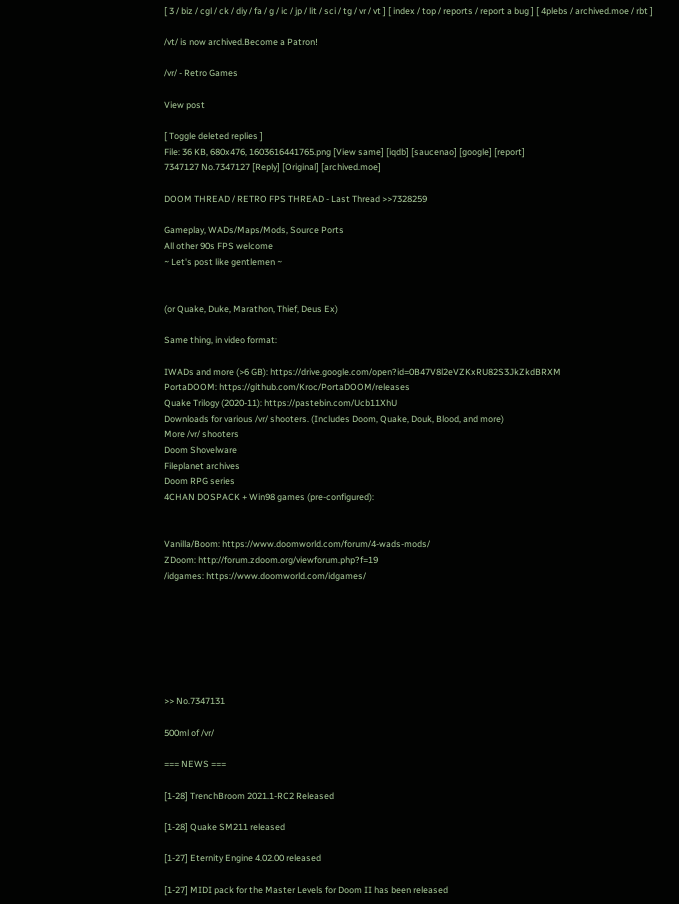[ 3 / biz / cgl / ck / diy / fa / g / ic / jp / lit / sci / tg / vr / vt ] [ index / top / reports / report a bug ] [ 4plebs / archived.moe / rbt ]

/vt/ is now archived.Become a Patron!

/vr/ - Retro Games

View post

[ Toggle deleted replies ]
File: 36 KB, 680x476, 1603616441765.png [View same] [iqdb] [saucenao] [google] [report]
7347127 No.7347127 [Reply] [Original] [archived.moe]

DOOM THREAD / RETRO FPS THREAD - Last Thread >>7328259

Gameplay, WADs/Maps/Mods, Source Ports
All other 90s FPS welcome
~ Let's post like gentlemen ~


(or Quake, Duke, Marathon, Thief, Deus Ex)

Same thing, in video format:

IWADs and more (>6 GB): https://drive.google.com/open?id=0B47V8l2eVZKxRU82S3JkZkdBRXM
PortaDOOM: https://github.com/Kroc/PortaDOOM/releases
Quake Trilogy (2020-11): https://pastebin.com/Ucb11XhU
Downloads for various /vr/ shooters. (Includes Doom, Quake, Douk, Blood, and more)
More /vr/ shooters
Doom Shovelware
Fileplanet archives
Doom RPG series
4CHAN DOSPACK + Win98 games (pre-configured):


Vanilla/Boom: https://www.doomworld.com/forum/4-wads-mods/
ZDoom: http://forum.zdoom.org/viewforum.php?f=19
/idgames: https://www.doomworld.com/idgames/







>> No.7347131

500ml of /vr/

=== NEWS ===

[1-28] TrenchBroom 2021.1-RC2 Released

[1-28] Quake SM211 released

[1-27] Eternity Engine 4.02.00 released

[1-27] MIDI pack for the Master Levels for Doom II has been released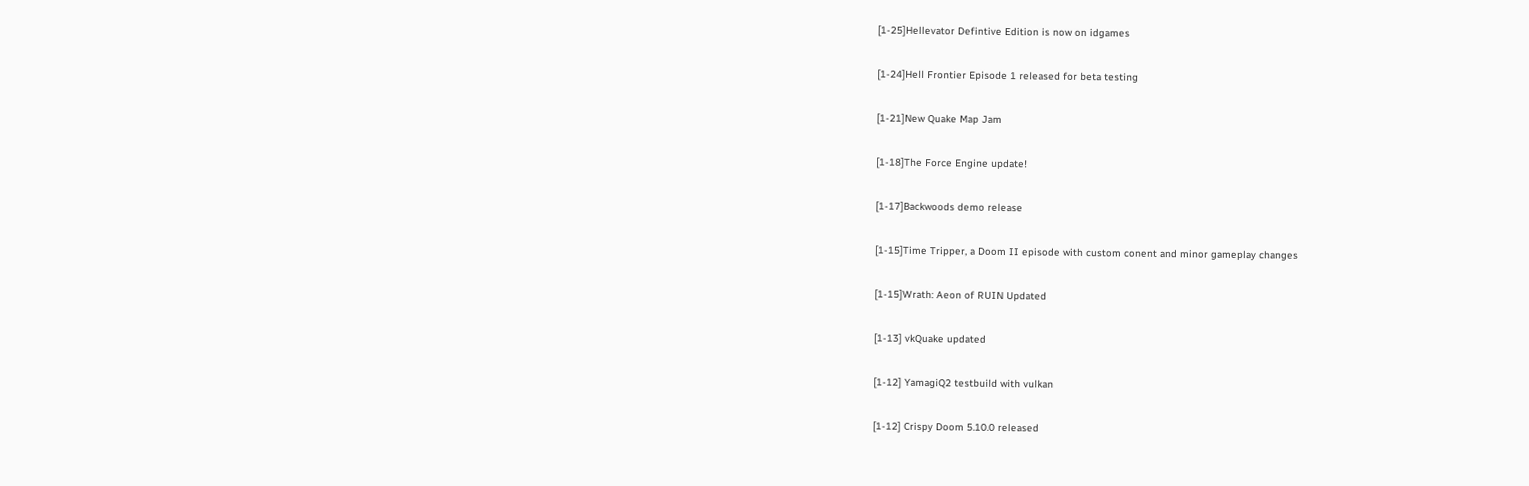[1-25]Hellevator Defintive Edition is now on idgames

[1-24]Hell Frontier Episode 1 released for beta testing

[1-21]New Quake Map Jam

[1-18]The Force Engine update!

[1-17]Backwoods demo release

[1-15]Time Tripper, a Doom II episode with custom conent and minor gameplay changes

[1-15]Wrath: Aeon of RUIN Updated

[1-13] vkQuake updated

[1-12] YamagiQ2 testbuild with vulkan

[1-12] Crispy Doom 5.10.0 released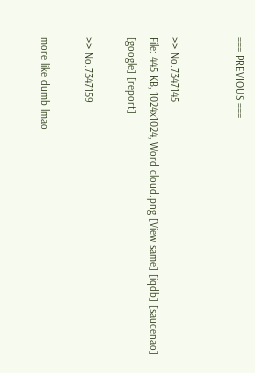=== PREVIOUS ===


>> No.7347145
File: 445 KB, 1024x1024, Word cloud.png [View same] [iqdb] [saucenao] [google] [report]

>> No.7347159

more like dumb lmao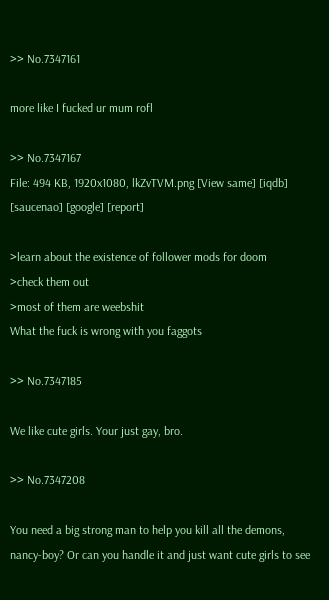>> No.7347161

more like I fucked ur mum rofl

>> No.7347167
File: 494 KB, 1920x1080, lkZvTVM.png [View same] [iqdb] [saucenao] [google] [report]

>learn about the existence of follower mods for doom
>check them out
>most of them are weebshit
What the fuck is wrong with you faggots

>> No.7347185

We like cute girls. Your just gay, bro.

>> No.7347208

You need a big strong man to help you kill all the demons, nancy-boy? Or can you handle it and just want cute girls to see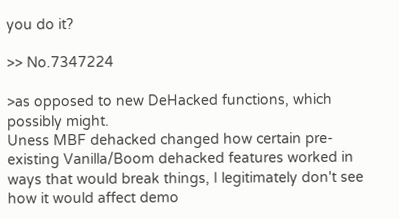you do it?

>> No.7347224

>as opposed to new DeHacked functions, which possibly might.
Uness MBF dehacked changed how certain pre-existing Vanilla/Boom dehacked features worked in ways that would break things, I legitimately don't see how it would affect demo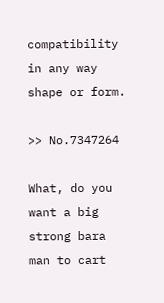compatibility in any way shape or form.

>> No.7347264

What, do you want a big strong bara man to cart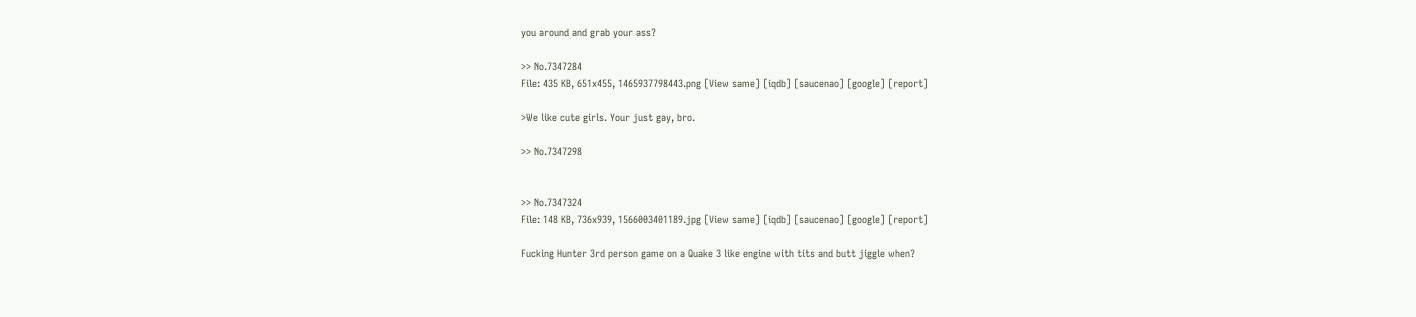you around and grab your ass?

>> No.7347284
File: 435 KB, 651x455, 1465937798443.png [View same] [iqdb] [saucenao] [google] [report]

>We like cute girls. Your just gay, bro.

>> No.7347298


>> No.7347324
File: 148 KB, 736x939, 1566003401189.jpg [View same] [iqdb] [saucenao] [google] [report]

Fucking Hunter 3rd person game on a Quake 3 like engine with tits and butt jiggle when?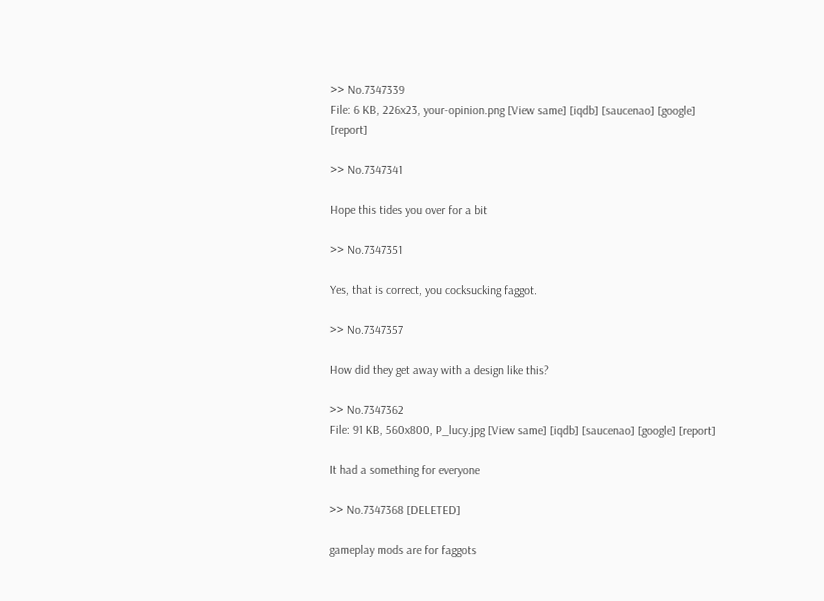>> No.7347339
File: 6 KB, 226x23, your-opinion.png [View same] [iqdb] [saucenao] [google] [report]

>> No.7347341

Hope this tides you over for a bit

>> No.7347351

Yes, that is correct, you cocksucking faggot.

>> No.7347357

How did they get away with a design like this?

>> No.7347362
File: 91 KB, 560x800, P_lucy.jpg [View same] [iqdb] [saucenao] [google] [report]

It had a something for everyone

>> No.7347368 [DELETED]

gameplay mods are for faggots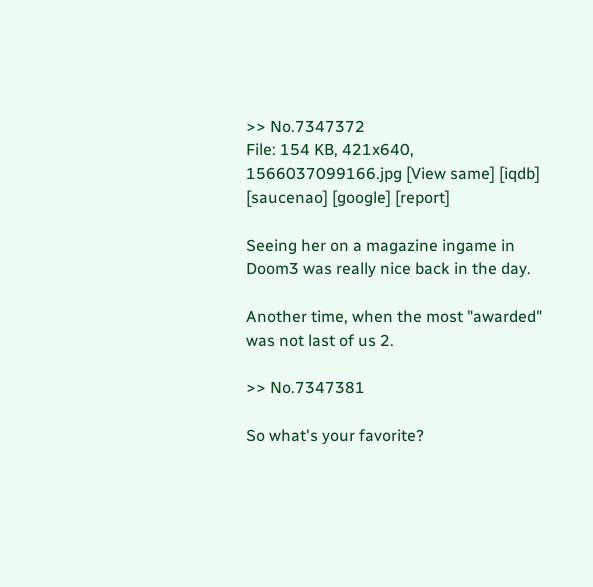>> No.7347372
File: 154 KB, 421x640, 1566037099166.jpg [View same] [iqdb] [saucenao] [google] [report]

Seeing her on a magazine ingame in Doom3 was really nice back in the day.

Another time, when the most "awarded" was not last of us 2.

>> No.7347381

So what's your favorite?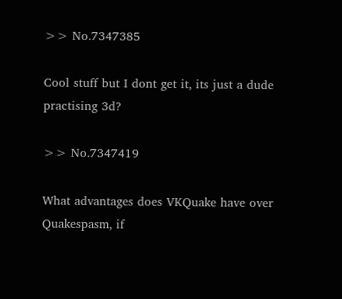>> No.7347385

Cool stuff but I dont get it, its just a dude practising 3d?

>> No.7347419

What advantages does VKQuake have over Quakespasm, if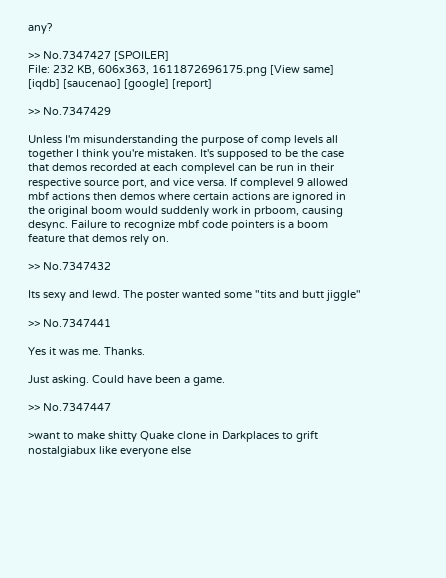any?

>> No.7347427 [SPOILER]
File: 232 KB, 606x363, 1611872696175.png [View same] [iqdb] [saucenao] [google] [report]

>> No.7347429

Unless I'm misunderstanding the purpose of comp levels all together I think you're mistaken. It's supposed to be the case that demos recorded at each complevel can be run in their respective source port, and vice versa. If complevel 9 allowed mbf actions then demos where certain actions are ignored in the original boom would suddenly work in prboom, causing desync. Failure to recognize mbf code pointers is a boom feature that demos rely on.

>> No.7347432

Its sexy and lewd. The poster wanted some "tits and butt jiggle"

>> No.7347441

Yes it was me. Thanks.

Just asking. Could have been a game.

>> No.7347447

>want to make shitty Quake clone in Darkplaces to grift nostalgiabux like everyone else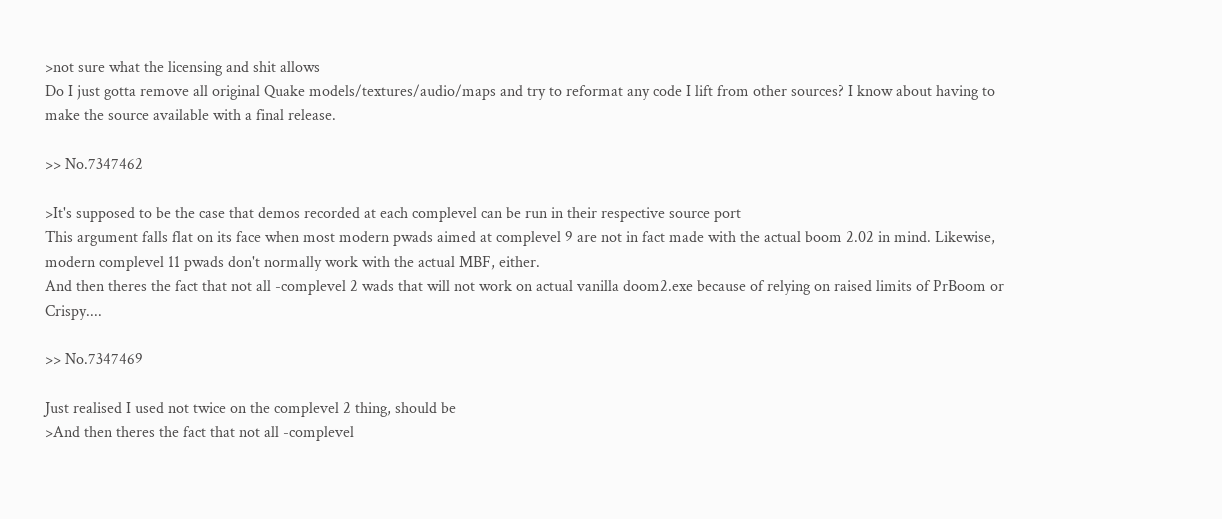>not sure what the licensing and shit allows
Do I just gotta remove all original Quake models/textures/audio/maps and try to reformat any code I lift from other sources? I know about having to make the source available with a final release.

>> No.7347462

>It's supposed to be the case that demos recorded at each complevel can be run in their respective source port
This argument falls flat on its face when most modern pwads aimed at complevel 9 are not in fact made with the actual boom 2.02 in mind. Likewise, modern complevel 11 pwads don't normally work with the actual MBF, either.
And then theres the fact that not all -complevel 2 wads that will not work on actual vanilla doom2.exe because of relying on raised limits of PrBoom or Crispy....

>> No.7347469

Just realised I used not twice on the complevel 2 thing, should be
>And then theres the fact that not all -complevel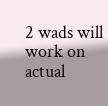2 wads will work on actual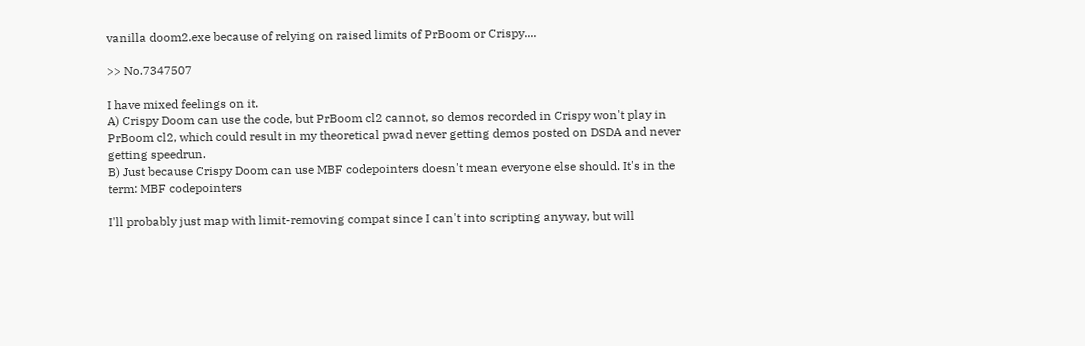vanilla doom2.exe because of relying on raised limits of PrBoom or Crispy....

>> No.7347507

I have mixed feelings on it.
A) Crispy Doom can use the code, but PrBoom cl2 cannot, so demos recorded in Crispy won't play in PrBoom cl2, which could result in my theoretical pwad never getting demos posted on DSDA and never getting speedrun.
B) Just because Crispy Doom can use MBF codepointers doesn't mean everyone else should. It's in the term: MBF codepointers

I'll probably just map with limit-removing compat since I can't into scripting anyway, but will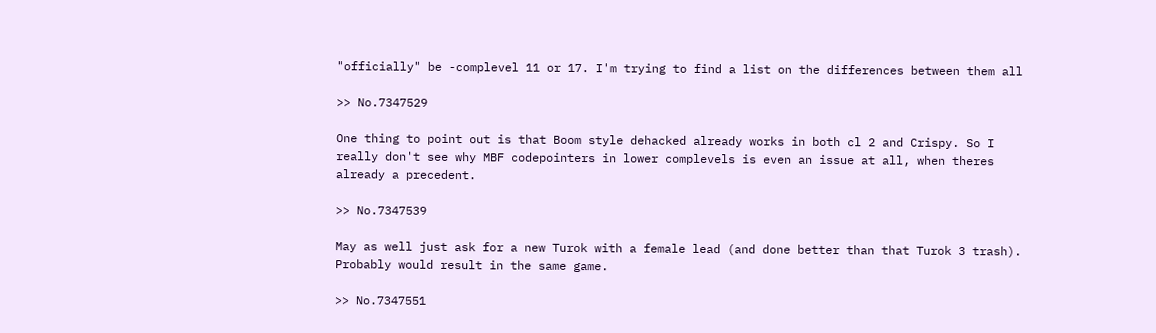"officially" be -complevel 11 or 17. I'm trying to find a list on the differences between them all

>> No.7347529

One thing to point out is that Boom style dehacked already works in both cl 2 and Crispy. So I really don't see why MBF codepointers in lower complevels is even an issue at all, when theres already a precedent.

>> No.7347539

May as well just ask for a new Turok with a female lead (and done better than that Turok 3 trash). Probably would result in the same game.

>> No.7347551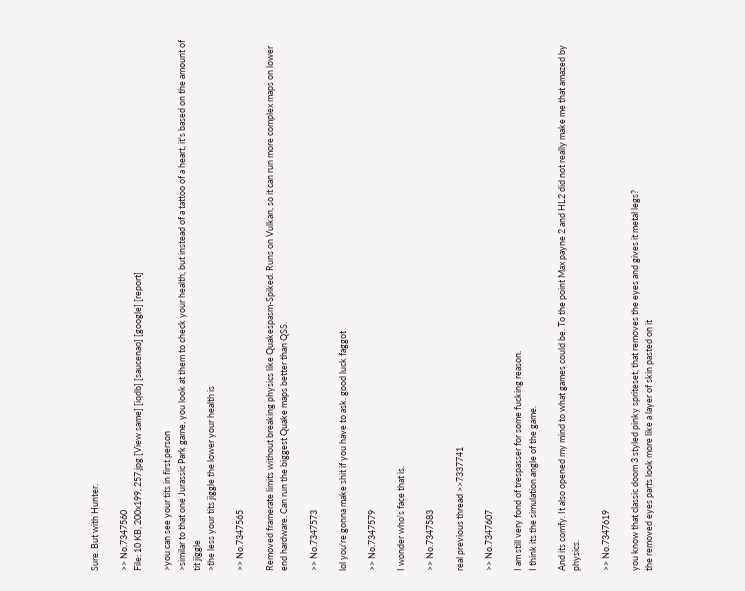Sure. But with Hunter.

>> No.7347560
File: 10 KB, 200x199, 257.jpg [View same] [iqdb] [saucenao] [google] [report]

>you can see your tits in first person
>similar to that one Jurassic Park game, you look at them to check your health, but instead of a tattoo of a heart, it's based on the amount of tit jiggle
>the less your tits jiggle the lower your health is

>> No.7347565

Removed framerate limits without breaking physics like Quakespasm-Spiked. Runs on Vulkan, so it can run more complex maps on lower end hardware. Can run the biggest Quake maps better than QSS.

>> No.7347573

lol you're gonna make shit if you have to ask. good luck faggot

>> No.7347579

I wonder who's face that is.

>> No.7347583

real previous thread >>7337741

>> No.7347607

I am still very fond of trespasser for some fucking reason.
I think its the simulation angle of the game.

And its comfy. It also opened my mind to what games could be. To the point Max payne 2 and HL2 did not really make me that amazed by physics.

>> No.7347619

you know that classic doom 3 styled pinky spriteset, that removes the eyes and gives it metal legs?
the removed eyes parts look more like a layer of skin pasted on it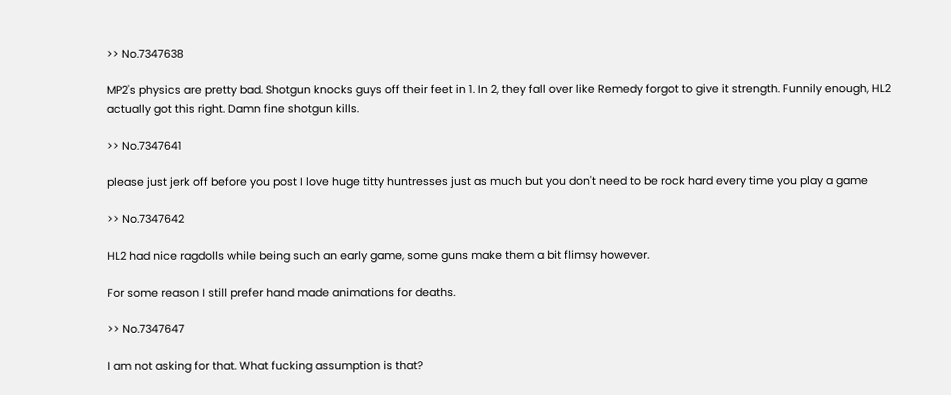>> No.7347638

MP2's physics are pretty bad. Shotgun knocks guys off their feet in 1. In 2, they fall over like Remedy forgot to give it strength. Funnily enough, HL2 actually got this right. Damn fine shotgun kills.

>> No.7347641

please just jerk off before you post I love huge titty huntresses just as much but you don't need to be rock hard every time you play a game

>> No.7347642

HL2 had nice ragdolls while being such an early game, some guns make them a bit flimsy however.

For some reason I still prefer hand made animations for deaths.

>> No.7347647

I am not asking for that. What fucking assumption is that?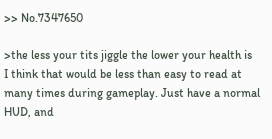>> No.7347650

>the less your tits jiggle the lower your health is
I think that would be less than easy to read at many times during gameplay. Just have a normal HUD, and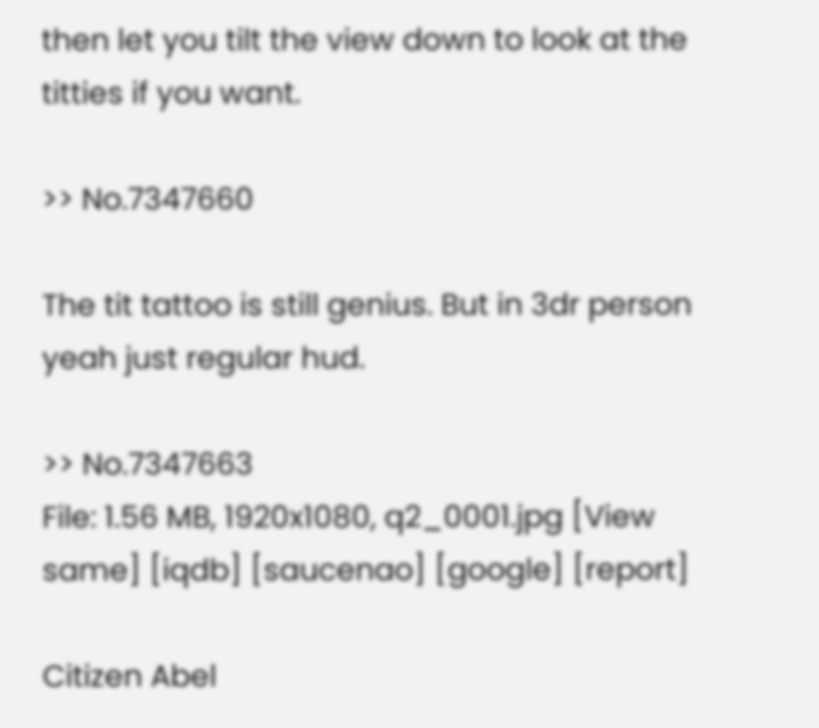then let you tilt the view down to look at the titties if you want.

>> No.7347660

The tit tattoo is still genius. But in 3dr person yeah just regular hud.

>> No.7347663
File: 1.56 MB, 1920x1080, q2_0001.jpg [View same] [iqdb] [saucenao] [google] [report]

Citizen Abel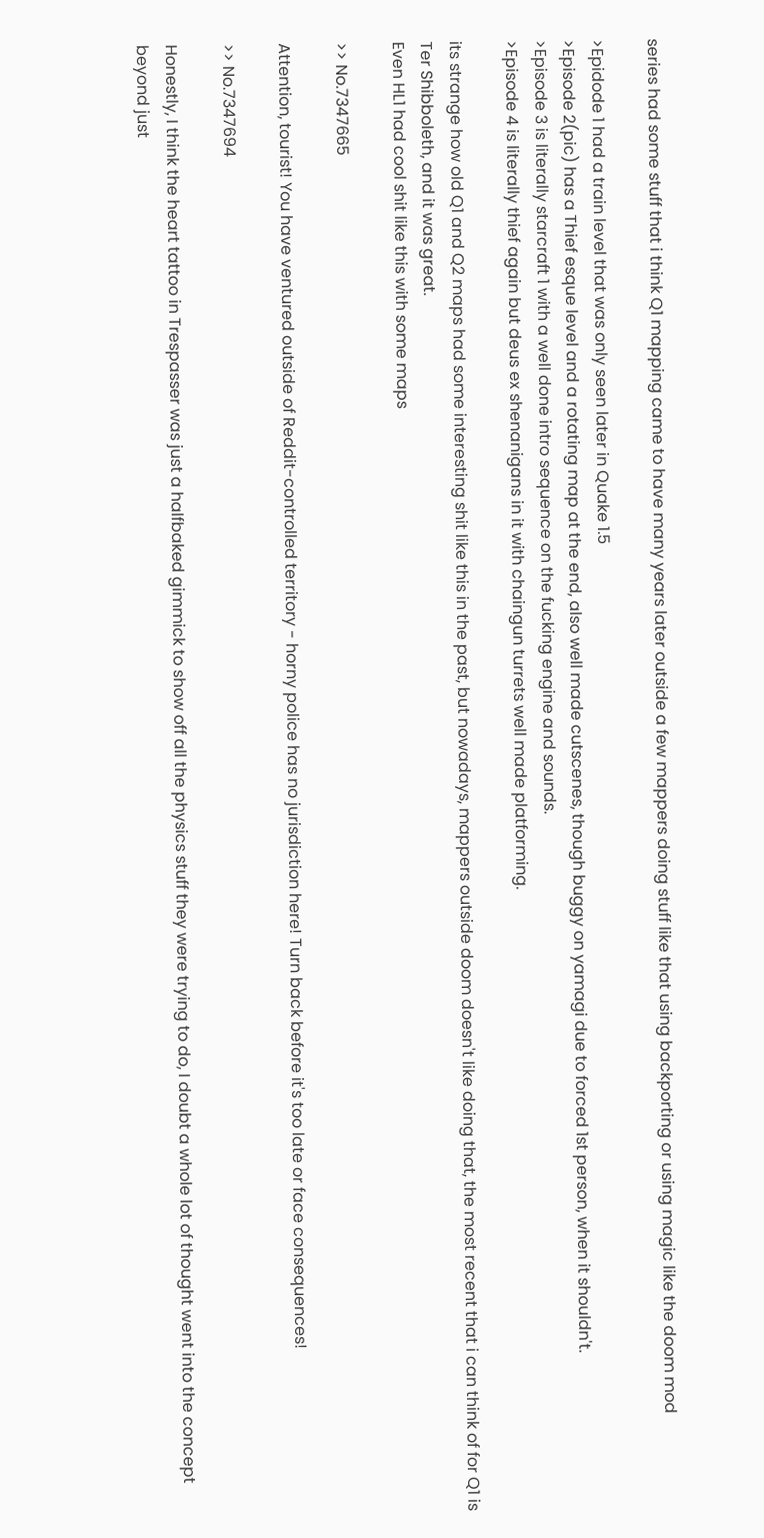series had some stuff that i think Q1 mapping came to have many years later outside a few mappers doing stuff like that using backporting or using magic like the doom mod

>Epidode 1 had a train level that was only seen later in Quake 1.5
>Episode 2(pic) has a Thief esque level and a rotating map at the end, also well made cutscenes, though buggy on yamagi due to forced 1st person, when it shouldn't.
>Episode 3 is literally starcraft 1 with a well done intro sequence on the fucking engine and sounds.
>Episode 4 is literally thief again but deus ex shenanigans in it with chaingun turrets well made platforming.

its strange how old Q1 and Q2 maps had some interesting shit like this in the past, but nowadays, mappers outside doom doesn't like doing that, the most recent that i can think of for Q1 is Ter Shibboleth, and it was great.
Even HL1 had cool shit like this with some maps

>> No.7347665

Attention, tourist! You have ventured outside of Reddit-controlled territory - horny police has no jurisdiction here! Turn back before it's too late or face consequences!

>> No.7347694

Honestly, I think the heart tattoo in Trespasser was just a halfbaked gimmick to show off all the physics stuff they were trying to do, I doubt a whole lot of thought went into the concept beyond just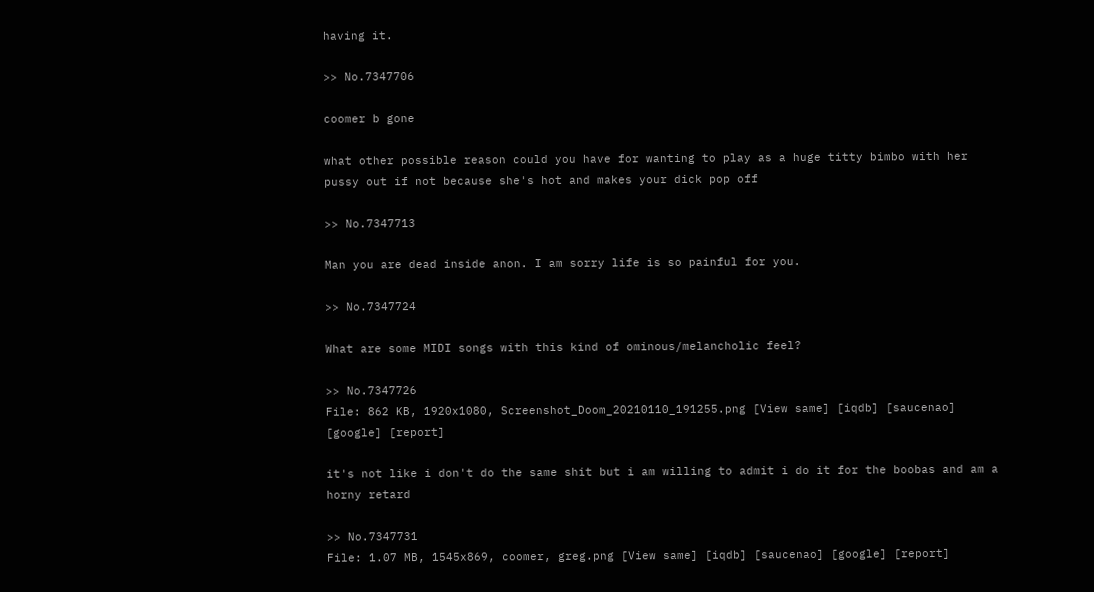having it.

>> No.7347706

coomer b gone

what other possible reason could you have for wanting to play as a huge titty bimbo with her pussy out if not because she's hot and makes your dick pop off

>> No.7347713

Man you are dead inside anon. I am sorry life is so painful for you.

>> No.7347724

What are some MIDI songs with this kind of ominous/melancholic feel?

>> No.7347726
File: 862 KB, 1920x1080, Screenshot_Doom_20210110_191255.png [View same] [iqdb] [saucenao] [google] [report]

it's not like i don't do the same shit but i am willing to admit i do it for the boobas and am a horny retard

>> No.7347731
File: 1.07 MB, 1545x869, coomer, greg.png [View same] [iqdb] [saucenao] [google] [report]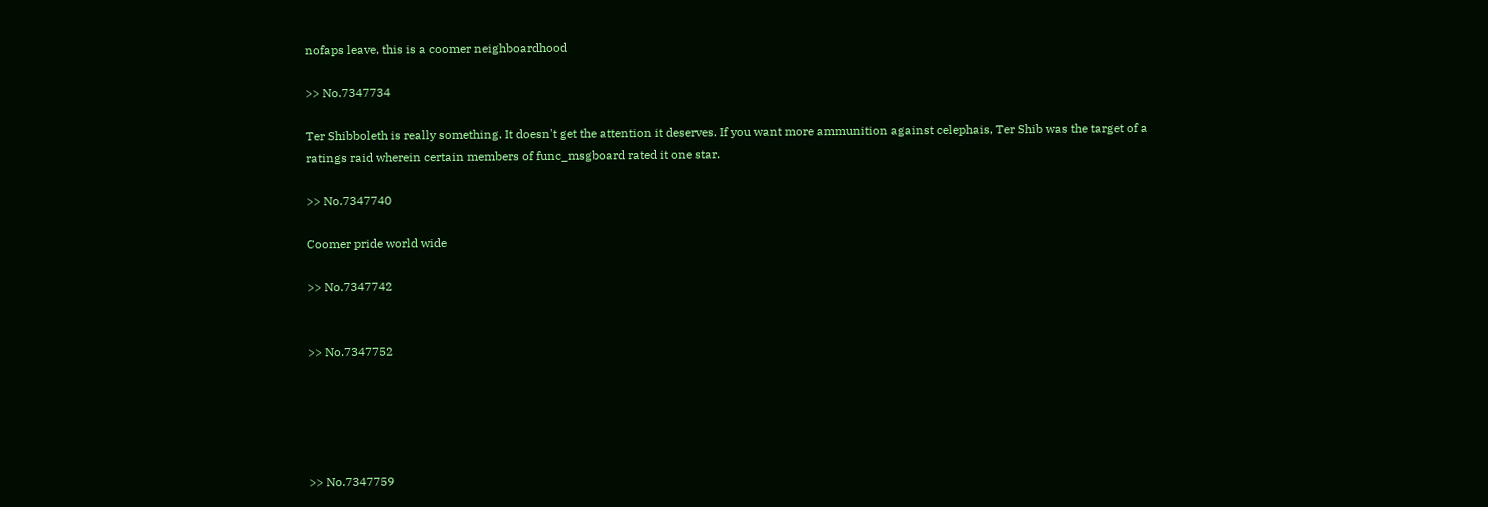nofaps leave, this is a coomer neighboardhood

>> No.7347734

Ter Shibboleth is really something. It doesn't get the attention it deserves. If you want more ammunition against celephais, Ter Shib was the target of a ratings raid wherein certain members of func_msgboard rated it one star.

>> No.7347740

Coomer pride world wide

>> No.7347742


>> No.7347752





>> No.7347759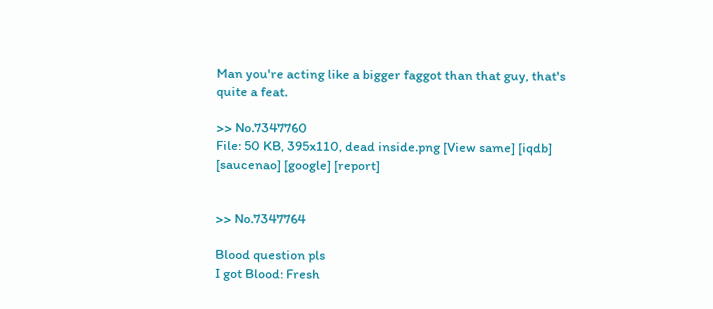Man you're acting like a bigger faggot than that guy, that's quite a feat.

>> No.7347760
File: 50 KB, 395x110, dead inside.png [View same] [iqdb] [saucenao] [google] [report]


>> No.7347764

Blood question pls
I got Blood: Fresh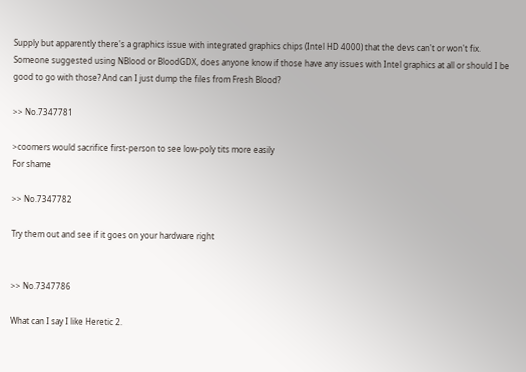Supply but apparently there's a graphics issue with integrated graphics chips (Intel HD 4000) that the devs can't or won't fix.
Someone suggested using NBlood or BloodGDX, does anyone know if those have any issues with Intel graphics at all or should I be good to go with those? And can I just dump the files from Fresh Blood?

>> No.7347781

>coomers would sacrifice first-person to see low-poly tits more easily
For shame

>> No.7347782

Try them out and see if it goes on your hardware right


>> No.7347786

What can I say I like Heretic 2.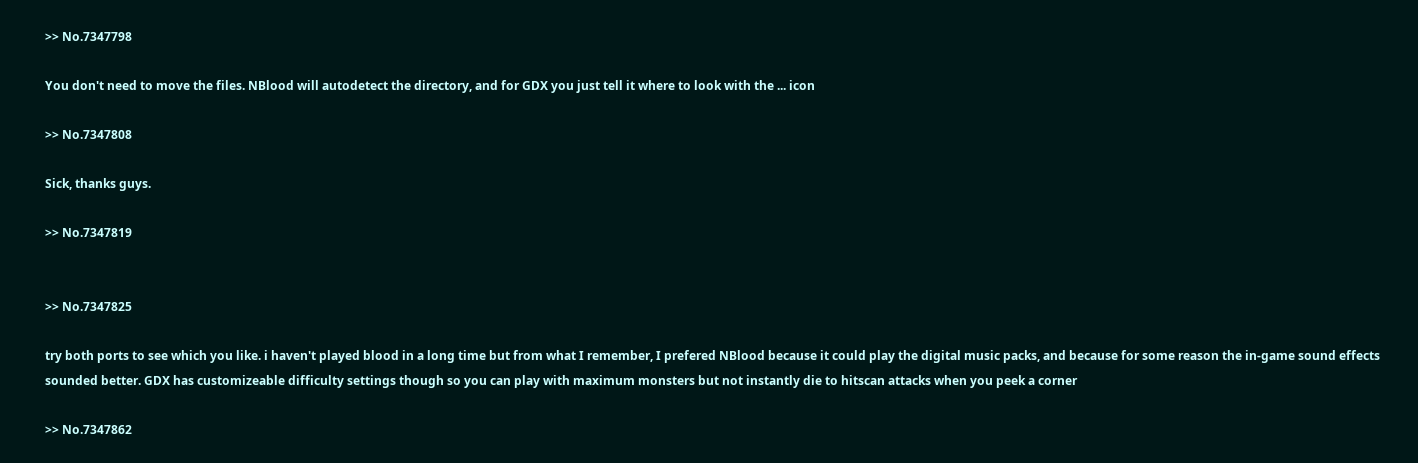>> No.7347798

You don't need to move the files. NBlood will autodetect the directory, and for GDX you just tell it where to look with the ... icon

>> No.7347808

Sick, thanks guys.

>> No.7347819


>> No.7347825

try both ports to see which you like. i haven't played blood in a long time but from what I remember, I prefered NBlood because it could play the digital music packs, and because for some reason the in-game sound effects sounded better. GDX has customizeable difficulty settings though so you can play with maximum monsters but not instantly die to hitscan attacks when you peek a corner

>> No.7347862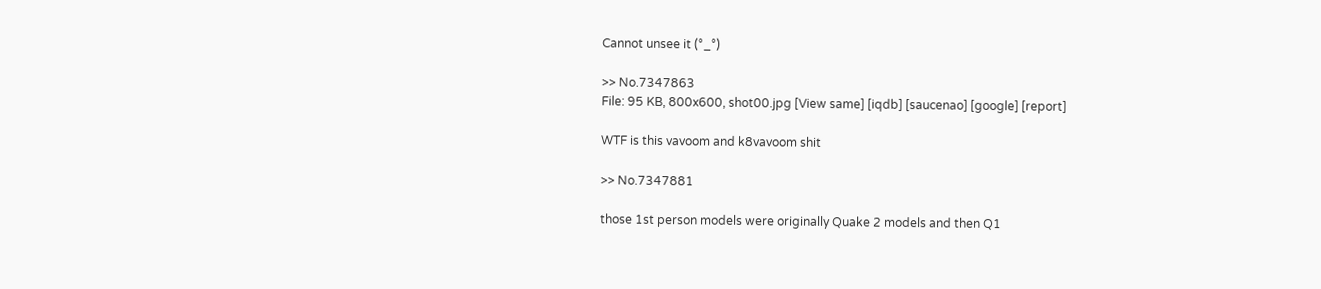Cannot unsee it (°_°)

>> No.7347863
File: 95 KB, 800x600, shot00.jpg [View same] [iqdb] [saucenao] [google] [report]

WTF is this vavoom and k8vavoom shit

>> No.7347881

those 1st person models were originally Quake 2 models and then Q1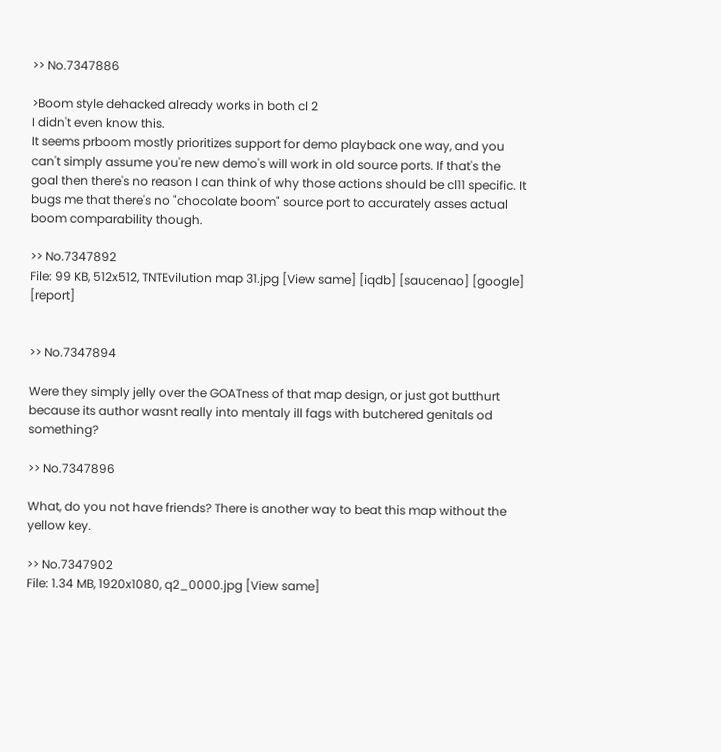>> No.7347886

>Boom style dehacked already works in both cl 2
I didn't even know this.
It seems prboom mostly prioritizes support for demo playback one way, and you can't simply assume you're new demo's will work in old source ports. If that's the goal then there's no reason I can think of why those actions should be cl11 specific. It bugs me that there's no "chocolate boom" source port to accurately asses actual boom comparability though.

>> No.7347892
File: 99 KB, 512x512, TNTEvilution map 31.jpg [View same] [iqdb] [saucenao] [google] [report]


>> No.7347894

Were they simply jelly over the GOATness of that map design, or just got butthurt because its author wasnt really into mentaly ill fags with butchered genitals od something?

>> No.7347896

What, do you not have friends? There is another way to beat this map without the yellow key.

>> No.7347902
File: 1.34 MB, 1920x1080, q2_0000.jpg [View same]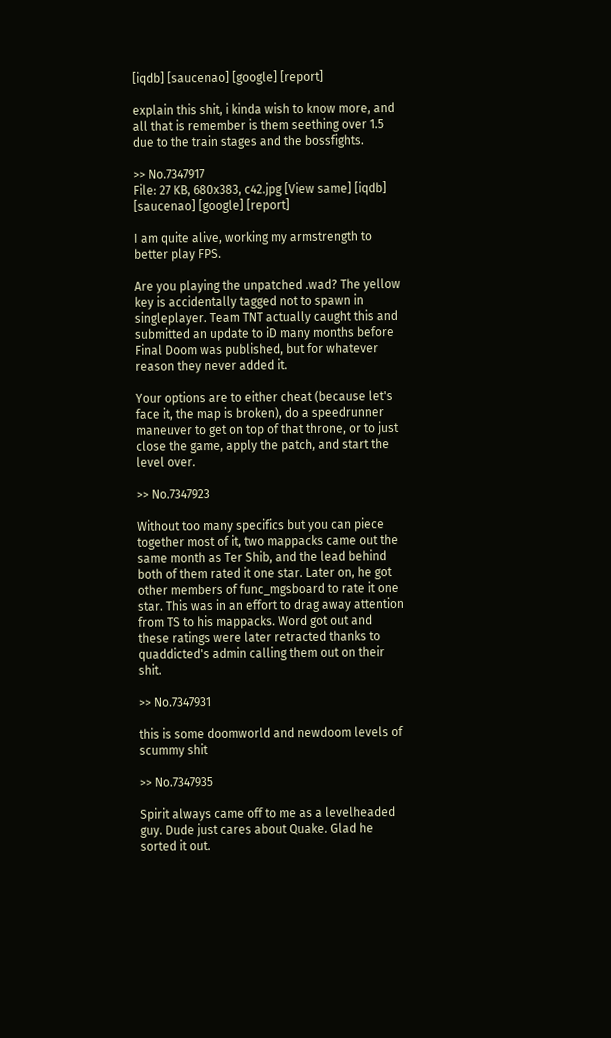[iqdb] [saucenao] [google] [report]

explain this shit, i kinda wish to know more, and all that is remember is them seething over 1.5 due to the train stages and the bossfights.

>> No.7347917
File: 27 KB, 680x383, c42.jpg [View same] [iqdb] [saucenao] [google] [report]

I am quite alive, working my armstrength to better play FPS.

Are you playing the unpatched .wad? The yellow key is accidentally tagged not to spawn in singleplayer. Team TNT actually caught this and submitted an update to iD many months before Final Doom was published, but for whatever reason they never added it.

Your options are to either cheat (because let's face it, the map is broken), do a speedrunner maneuver to get on top of that throne, or to just close the game, apply the patch, and start the level over.

>> No.7347923

Without too many specifics but you can piece together most of it, two mappacks came out the same month as Ter Shib, and the lead behind both of them rated it one star. Later on, he got other members of func_mgsboard to rate it one star. This was in an effort to drag away attention from TS to his mappacks. Word got out and these ratings were later retracted thanks to quaddicted's admin calling them out on their shit.

>> No.7347931

this is some doomworld and newdoom levels of scummy shit

>> No.7347935

Spirit always came off to me as a levelheaded guy. Dude just cares about Quake. Glad he sorted it out.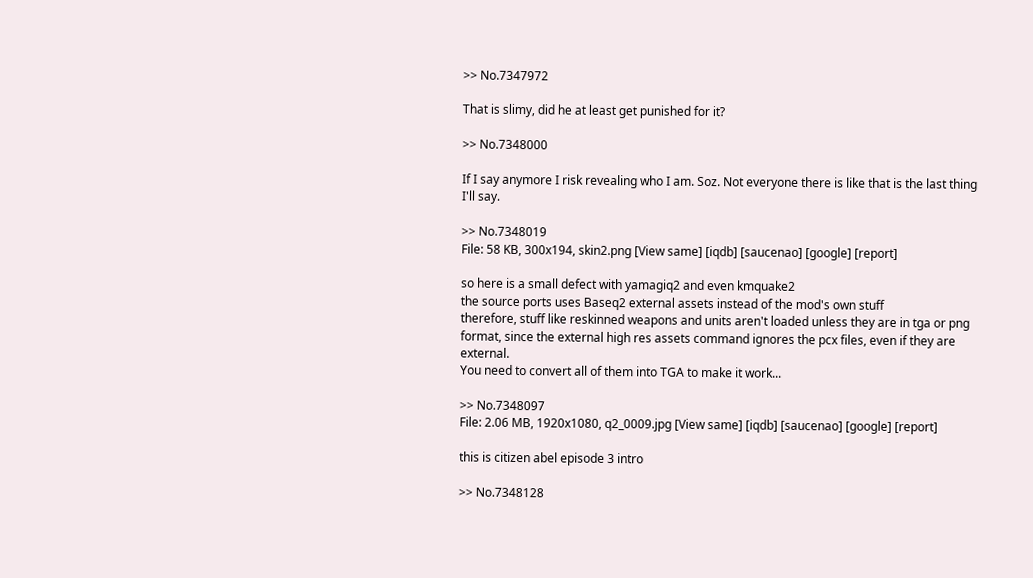>> No.7347972

That is slimy, did he at least get punished for it?

>> No.7348000

If I say anymore I risk revealing who I am. Soz. Not everyone there is like that is the last thing I'll say.

>> No.7348019
File: 58 KB, 300x194, skin2.png [View same] [iqdb] [saucenao] [google] [report]

so here is a small defect with yamagiq2 and even kmquake2
the source ports uses Baseq2 external assets instead of the mod's own stuff
therefore, stuff like reskinned weapons and units aren't loaded unless they are in tga or png format, since the external high res assets command ignores the pcx files, even if they are external.
You need to convert all of them into TGA to make it work...

>> No.7348097
File: 2.06 MB, 1920x1080, q2_0009.jpg [View same] [iqdb] [saucenao] [google] [report]

this is citizen abel episode 3 intro

>> No.7348128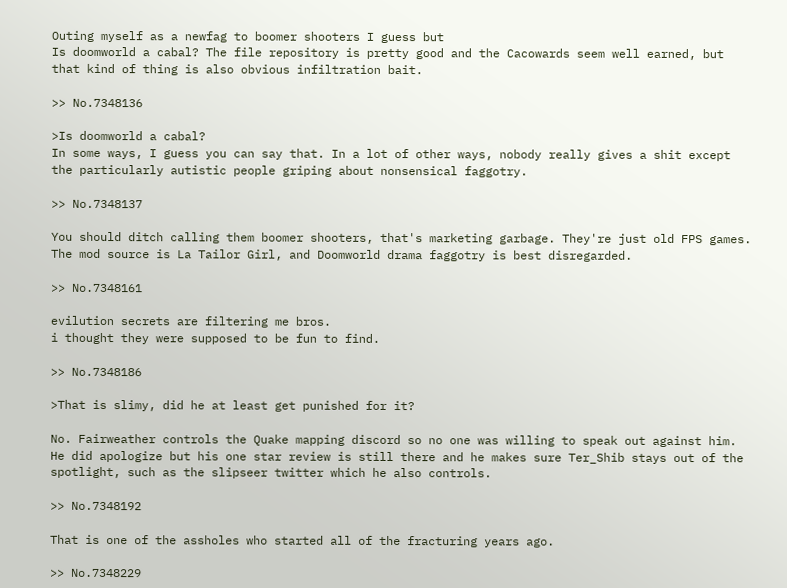Outing myself as a newfag to boomer shooters I guess but
Is doomworld a cabal? The file repository is pretty good and the Cacowards seem well earned, but that kind of thing is also obvious infiltration bait.

>> No.7348136

>Is doomworld a cabal?
In some ways, I guess you can say that. In a lot of other ways, nobody really gives a shit except the particularly autistic people griping about nonsensical faggotry.

>> No.7348137

You should ditch calling them boomer shooters, that's marketing garbage. They're just old FPS games. The mod source is La Tailor Girl, and Doomworld drama faggotry is best disregarded.

>> No.7348161

evilution secrets are filtering me bros.
i thought they were supposed to be fun to find.

>> No.7348186

>That is slimy, did he at least get punished for it?

No. Fairweather controls the Quake mapping discord so no one was willing to speak out against him. He did apologize but his one star review is still there and he makes sure Ter_Shib stays out of the spotlight, such as the slipseer twitter which he also controls.

>> No.7348192

That is one of the assholes who started all of the fracturing years ago.

>> No.7348229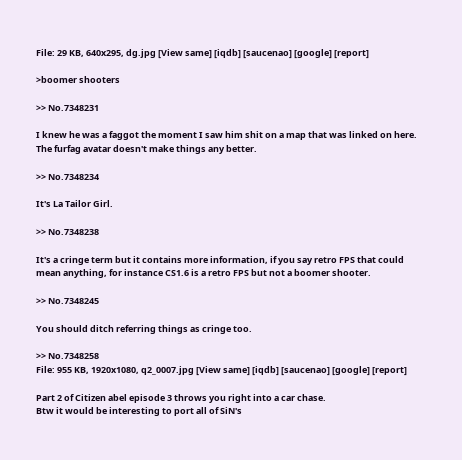File: 29 KB, 640x295, dg.jpg [View same] [iqdb] [saucenao] [google] [report]

>boomer shooters

>> No.7348231

I knew he was a faggot the moment I saw him shit on a map that was linked on here. The furfag avatar doesn't make things any better.

>> No.7348234

It's La Tailor Girl.

>> No.7348238

It's a cringe term but it contains more information, if you say retro FPS that could mean anything, for instance CS1.6 is a retro FPS but not a boomer shooter.

>> No.7348245

You should ditch referring things as cringe too.

>> No.7348258
File: 955 KB, 1920x1080, q2_0007.jpg [View same] [iqdb] [saucenao] [google] [report]

Part 2 of Citizen abel episode 3 throws you right into a car chase.
Btw it would be interesting to port all of SiN's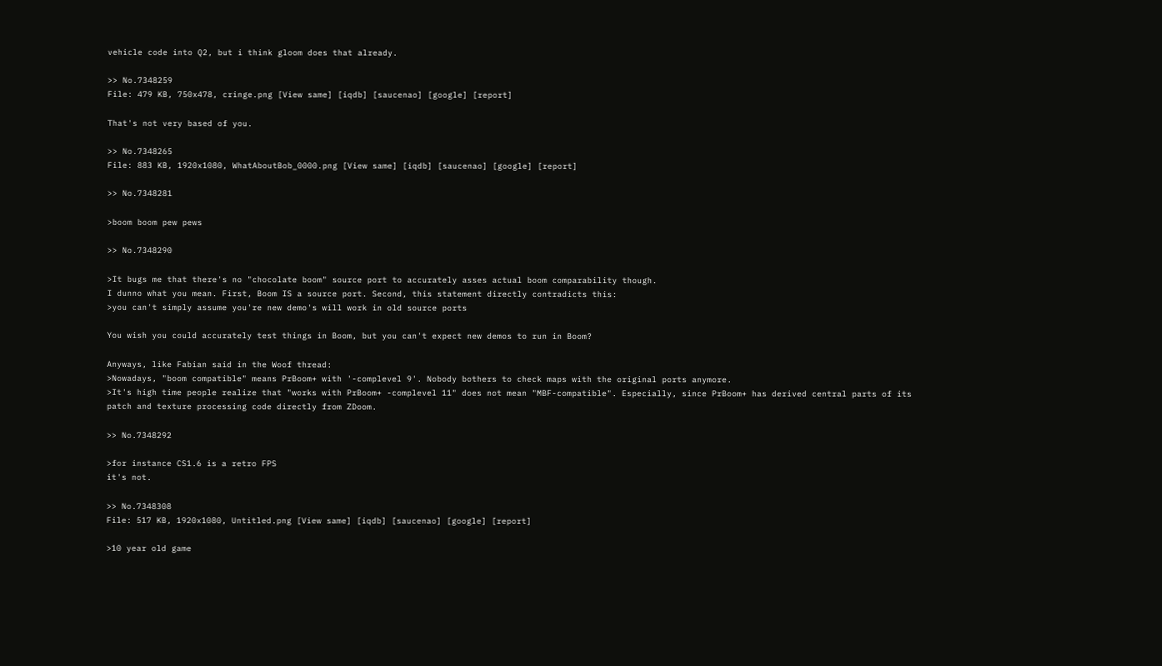vehicle code into Q2, but i think gloom does that already.

>> No.7348259
File: 479 KB, 750x478, cringe.png [View same] [iqdb] [saucenao] [google] [report]

That's not very based of you.

>> No.7348265
File: 883 KB, 1920x1080, WhatAboutBob_0000.png [View same] [iqdb] [saucenao] [google] [report]

>> No.7348281

>boom boom pew pews

>> No.7348290

>It bugs me that there's no "chocolate boom" source port to accurately asses actual boom comparability though.
I dunno what you mean. First, Boom IS a source port. Second, this statement directly contradicts this:
>you can't simply assume you're new demo's will work in old source ports

You wish you could accurately test things in Boom, but you can't expect new demos to run in Boom?

Anyways, like Fabian said in the Woof thread:
>Nowadays, "boom compatible" means PrBoom+ with '-complevel 9'. Nobody bothers to check maps with the original ports anymore.
>It's high time people realize that "works with PrBoom+ -complevel 11" does not mean "MBF-compatible". Especially, since PrBoom+ has derived central parts of its patch and texture processing code directly from ZDoom.

>> No.7348292

>for instance CS1.6 is a retro FPS
it's not.

>> No.7348308
File: 517 KB, 1920x1080, Untitled.png [View same] [iqdb] [saucenao] [google] [report]

>10 year old game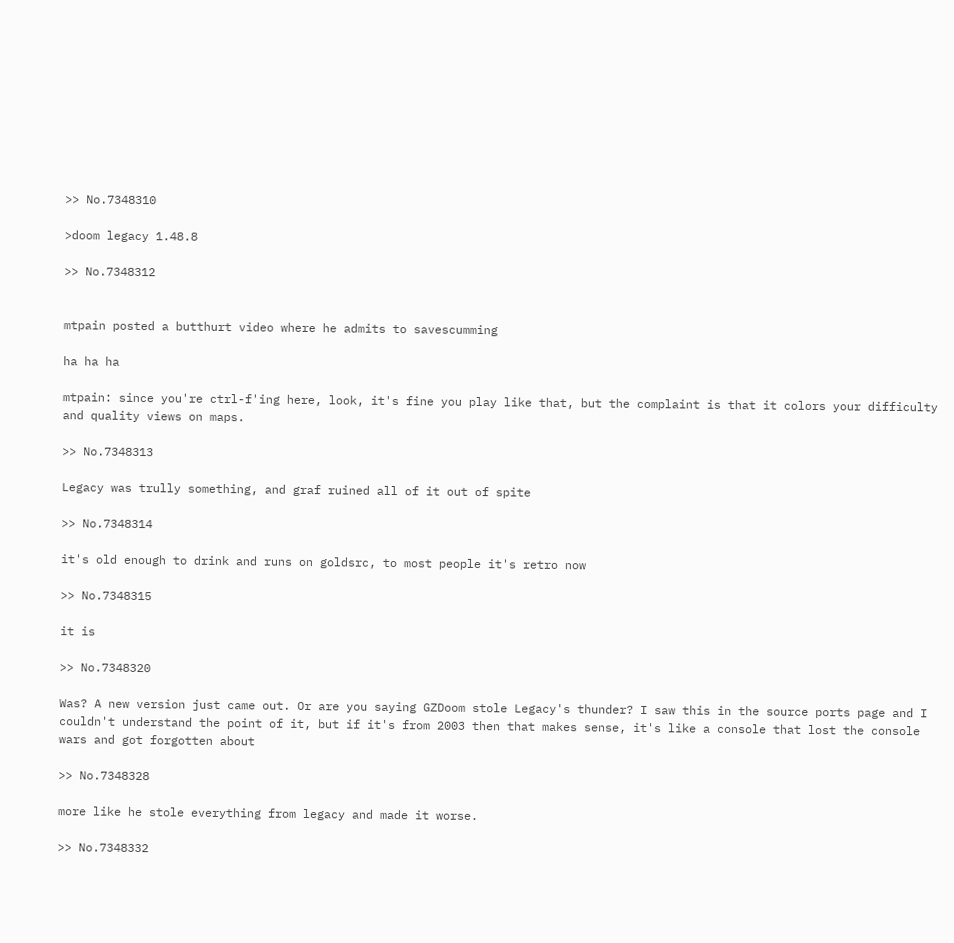>> No.7348310

>doom legacy 1.48.8

>> No.7348312


mtpain posted a butthurt video where he admits to savescumming

ha ha ha

mtpain: since you're ctrl-f'ing here, look, it's fine you play like that, but the complaint is that it colors your difficulty and quality views on maps.

>> No.7348313

Legacy was trully something, and graf ruined all of it out of spite

>> No.7348314

it's old enough to drink and runs on goldsrc, to most people it's retro now

>> No.7348315

it is

>> No.7348320

Was? A new version just came out. Or are you saying GZDoom stole Legacy's thunder? I saw this in the source ports page and I couldn't understand the point of it, but if it's from 2003 then that makes sense, it's like a console that lost the console wars and got forgotten about

>> No.7348328

more like he stole everything from legacy and made it worse.

>> No.7348332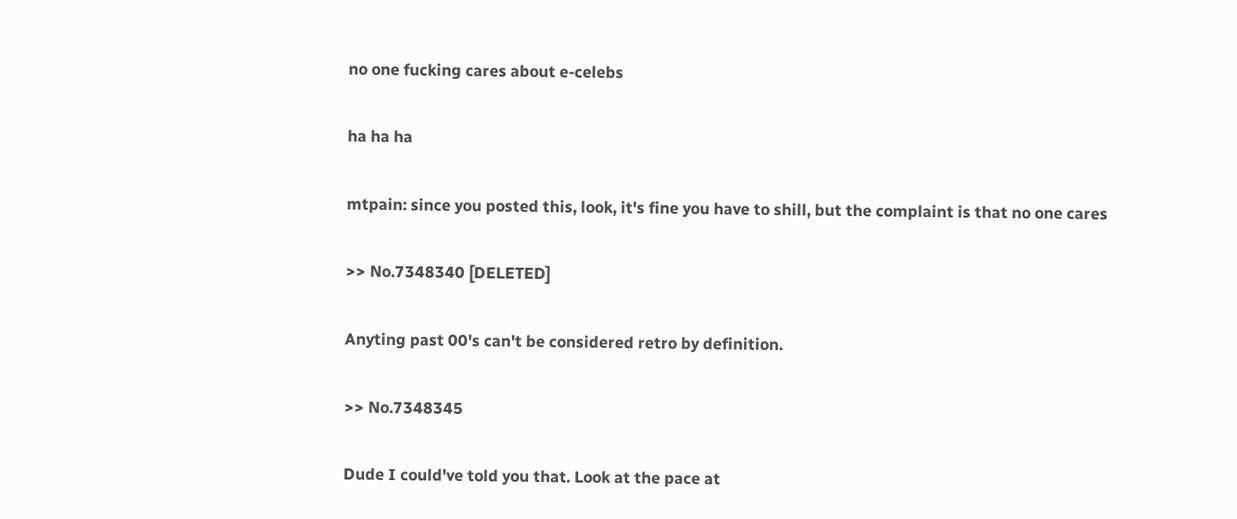no one fucking cares about e-celebs

ha ha ha

mtpain: since you posted this, look, it's fine you have to shill, but the complaint is that no one cares

>> No.7348340 [DELETED]

Anyting past 00's can't be considered retro by definition.

>> No.7348345

Dude I could've told you that. Look at the pace at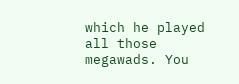which he played all those megawads. You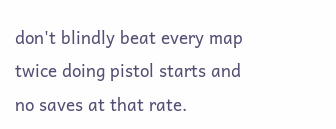don't blindly beat every map twice doing pistol starts and no saves at that rate.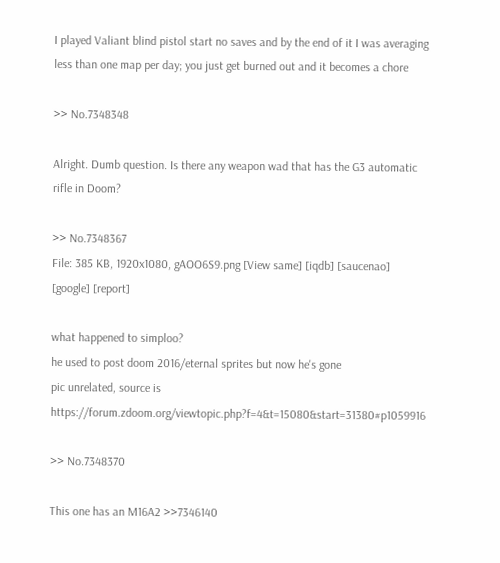I played Valiant blind pistol start no saves and by the end of it I was averaging less than one map per day; you just get burned out and it becomes a chore

>> No.7348348

Alright. Dumb question. Is there any weapon wad that has the G3 automatic rifle in Doom?

>> No.7348367
File: 385 KB, 1920x1080, gAOO6S9.png [View same] [iqdb] [saucenao] [google] [report]

what happened to simploo?
he used to post doom 2016/eternal sprites but now he's gone
pic unrelated, source is https://forum.zdoom.org/viewtopic.php?f=4&t=15080&start=31380#p1059916

>> No.7348370

This one has an M16A2 >>7346140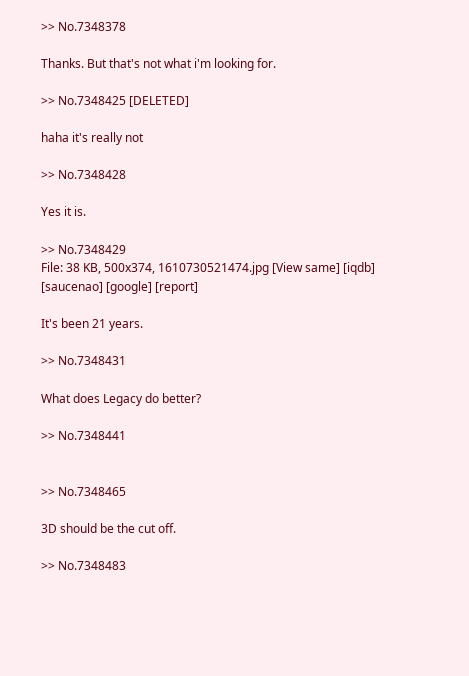>> No.7348378

Thanks. But that's not what i'm looking for.

>> No.7348425 [DELETED]

haha it's really not

>> No.7348428

Yes it is.

>> No.7348429
File: 38 KB, 500x374, 1610730521474.jpg [View same] [iqdb] [saucenao] [google] [report]

It's been 21 years.

>> No.7348431

What does Legacy do better?

>> No.7348441


>> No.7348465

3D should be the cut off.

>> No.7348483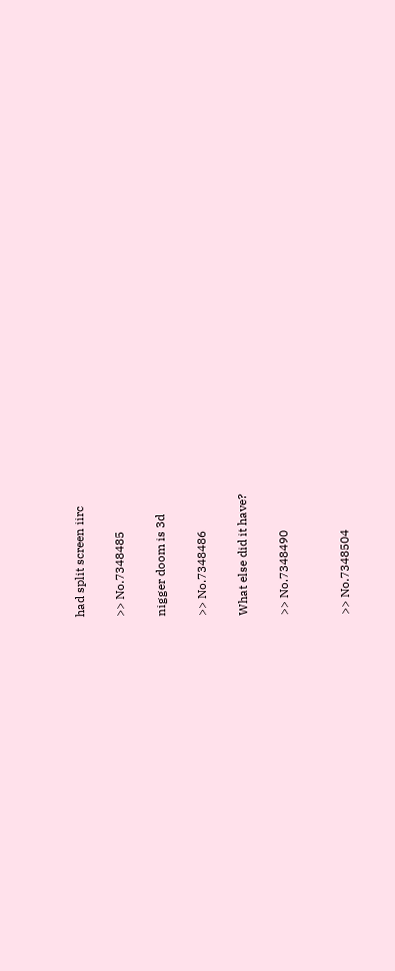had split screen iirc

>> No.7348485

nigger doom is 3d

>> No.7348486

What else did it have?

>> No.7348490


>> No.7348504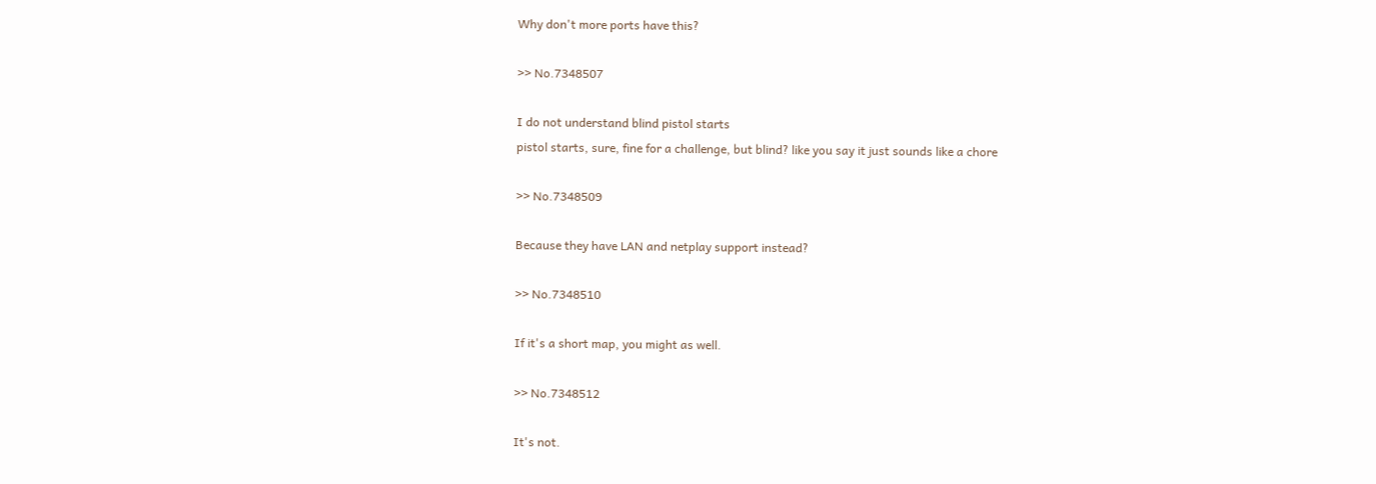Why don't more ports have this?

>> No.7348507

I do not understand blind pistol starts
pistol starts, sure, fine for a challenge, but blind? like you say it just sounds like a chore

>> No.7348509

Because they have LAN and netplay support instead?

>> No.7348510

If it's a short map, you might as well.

>> No.7348512

It's not.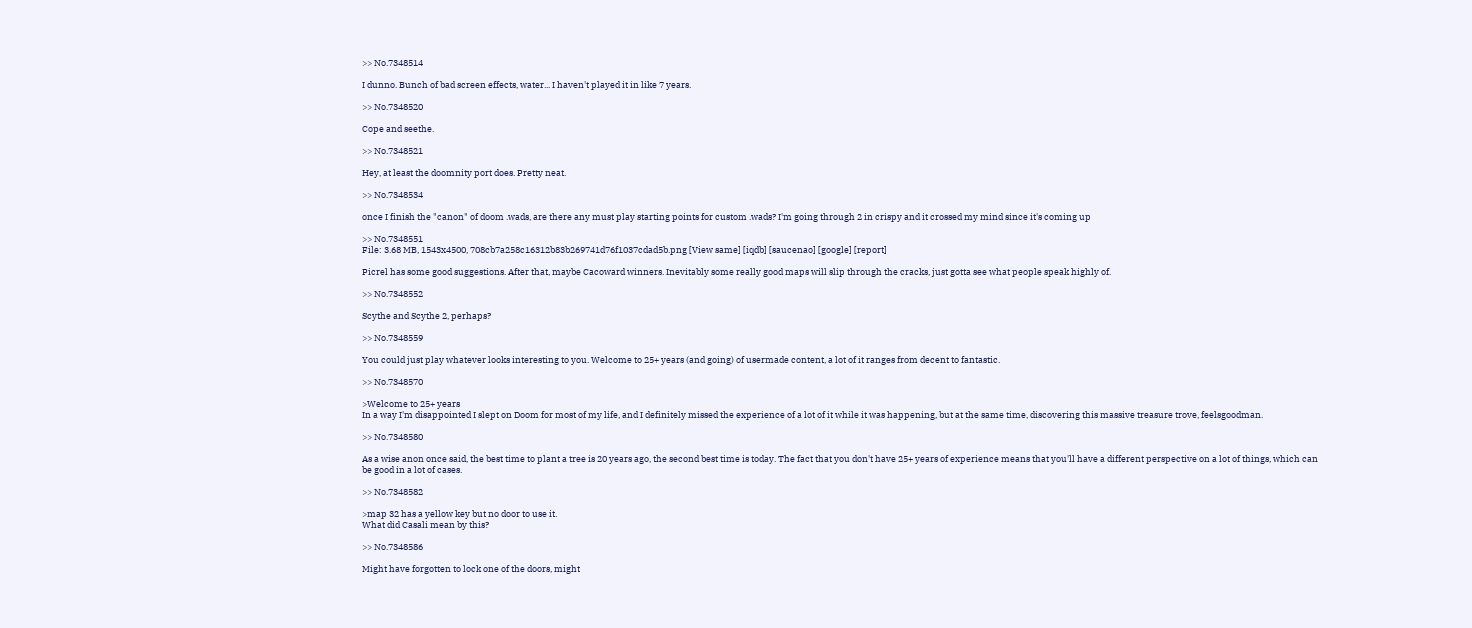>> No.7348514

I dunno. Bunch of bad screen effects, water... I haven't played it in like 7 years.

>> No.7348520

Cope and seethe.

>> No.7348521

Hey, at least the doomnity port does. Pretty neat.

>> No.7348534

once I finish the "canon" of doom .wads, are there any must play starting points for custom .wads? I'm going through 2 in crispy and it crossed my mind since it's coming up

>> No.7348551
File: 3.68 MB, 1543x4500, 708cb7a258c16312b83b269741d76f1037cdad5b.png [View same] [iqdb] [saucenao] [google] [report]

Picrel has some good suggestions. After that, maybe Cacoward winners. Inevitably some really good maps will slip through the cracks, just gotta see what people speak highly of.

>> No.7348552

Scythe and Scythe 2, perhaps?

>> No.7348559

You could just play whatever looks interesting to you. Welcome to 25+ years (and going) of usermade content, a lot of it ranges from decent to fantastic.

>> No.7348570

>Welcome to 25+ years
In a way I'm disappointed I slept on Doom for most of my life, and I definitely missed the experience of a lot of it while it was happening, but at the same time, discovering this massive treasure trove, feelsgoodman.

>> No.7348580

As a wise anon once said, the best time to plant a tree is 20 years ago, the second best time is today. The fact that you don't have 25+ years of experience means that you'll have a different perspective on a lot of things, which can be good in a lot of cases.

>> No.7348582

>map 32 has a yellow key but no door to use it.
What did Casali mean by this?

>> No.7348586

Might have forgotten to lock one of the doors, might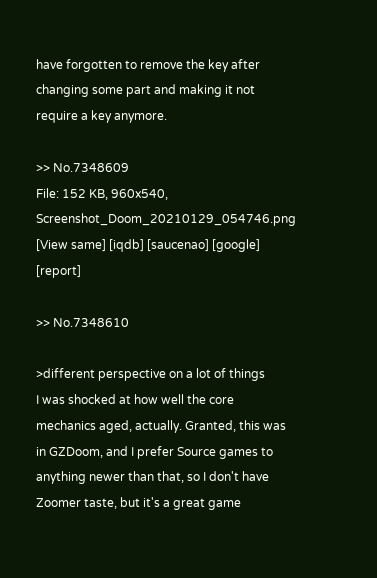have forgotten to remove the key after changing some part and making it not require a key anymore.

>> No.7348609
File: 152 KB, 960x540, Screenshot_Doom_20210129_054746.png [View same] [iqdb] [saucenao] [google] [report]

>> No.7348610

>different perspective on a lot of things
I was shocked at how well the core mechanics aged, actually. Granted, this was in GZDoom, and I prefer Source games to anything newer than that, so I don't have Zoomer taste, but it's a great game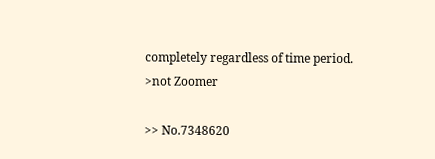completely regardless of time period.
>not Zoomer

>> No.7348620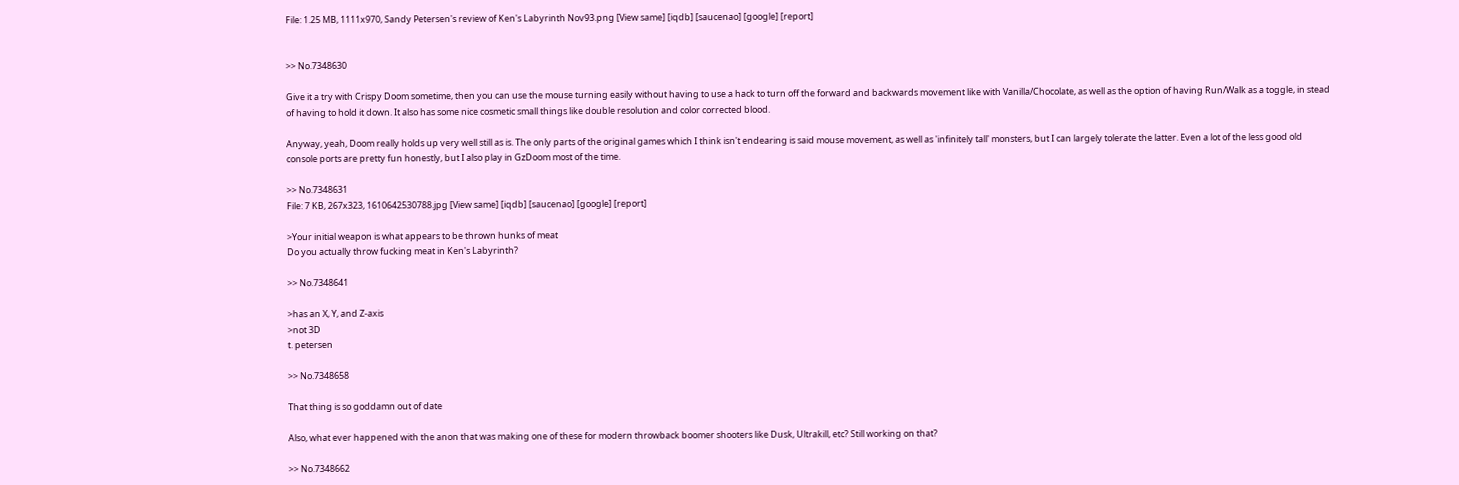File: 1.25 MB, 1111x970, Sandy Petersen's review of Ken's Labyrinth Nov93.png [View same] [iqdb] [saucenao] [google] [report]


>> No.7348630

Give it a try with Crispy Doom sometime, then you can use the mouse turning easily without having to use a hack to turn off the forward and backwards movement like with Vanilla/Chocolate, as well as the option of having Run/Walk as a toggle, in stead of having to hold it down. It also has some nice cosmetic small things like double resolution and color corrected blood.

Anyway, yeah, Doom really holds up very well still as is. The only parts of the original games which I think isn't endearing is said mouse movement, as well as 'infinitely tall' monsters, but I can largely tolerate the latter. Even a lot of the less good old console ports are pretty fun honestly, but I also play in GzDoom most of the time.

>> No.7348631
File: 7 KB, 267x323, 1610642530788.jpg [View same] [iqdb] [saucenao] [google] [report]

>Your initial weapon is what appears to be thrown hunks of meat
Do you actually throw fucking meat in Ken's Labyrinth?

>> No.7348641

>has an X, Y, and Z-axis
>not 3D
t. petersen

>> No.7348658

That thing is so goddamn out of date

Also, what ever happened with the anon that was making one of these for modern throwback boomer shooters like Dusk, Ultrakill, etc? Still working on that?

>> No.7348662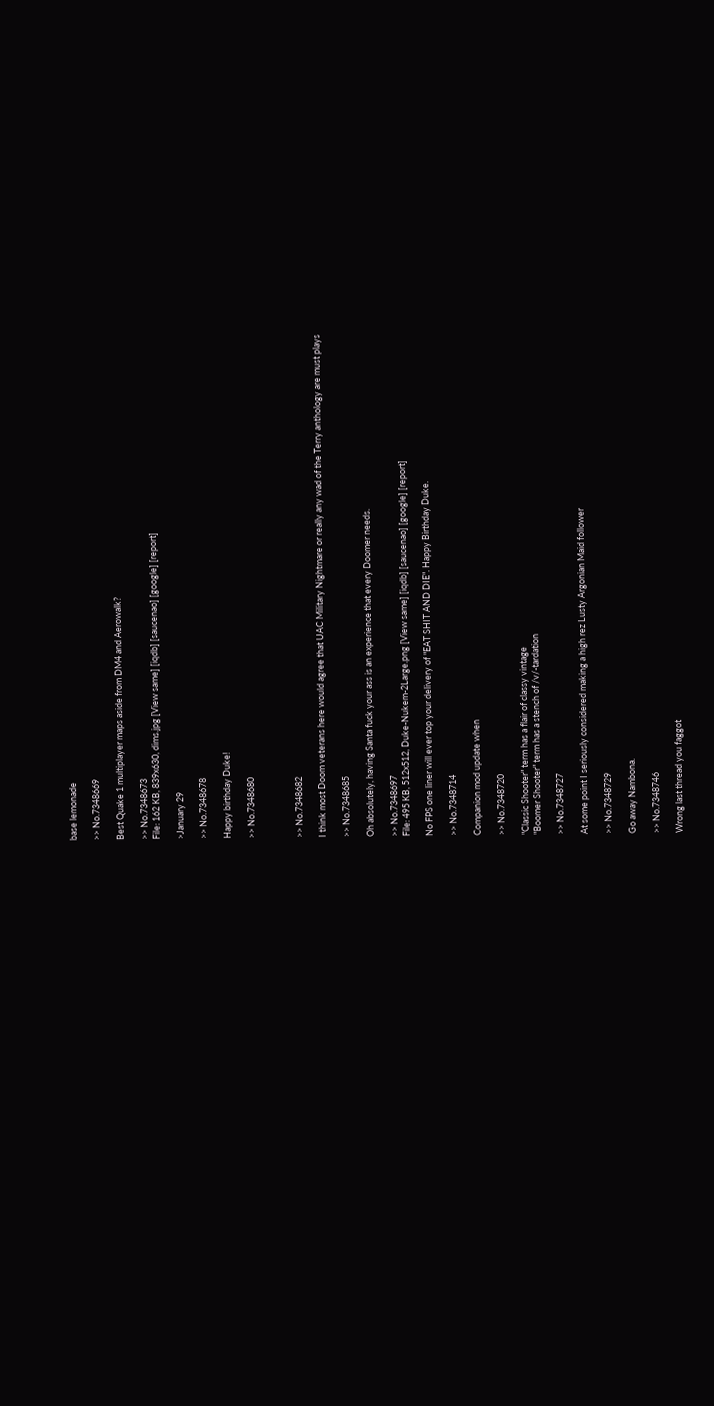base lemonade

>> No.7348669

Best Quake 1 multiplayer maps aside from DM4 and Aerowalk?

>> No.7348673
File: 162 KB, 839x630, dims.jpg [View same] [iqdb] [saucenao] [google] [report]

>January 29

>> No.7348678

Happy birthday Duke!

>> No.7348680



>> No.7348682

I think most Doom veterans here would agree that UAC Military Nightmare or really any wad of the Terry anthology are must plays

>> No.7348685

Oh absolutely, having Santa fuck your ass is an experience that every Doomer needs.

>> No.7348697
File: 495 KB, 512x512, Duke-Nukem-2Large.png [View same] [iqdb] [saucenao] [google] [report]

No FPS one liner will ever top your delivery of "EAT SHIT AND DIE". Happy Birthday Duke.

>> No.7348714

Companion mod update when

>> No.7348720

"Classic Shooter" term has a flair of classy vintage
"Boomer Shooter" term has a stench of /v/-tardation

>> No.7348727

At some point I seriously considered making a high rez Lusty Argonian Maid follower

>> No.7348729

Go away Nambona.

>> No.7348746

Wrong last thread you faggot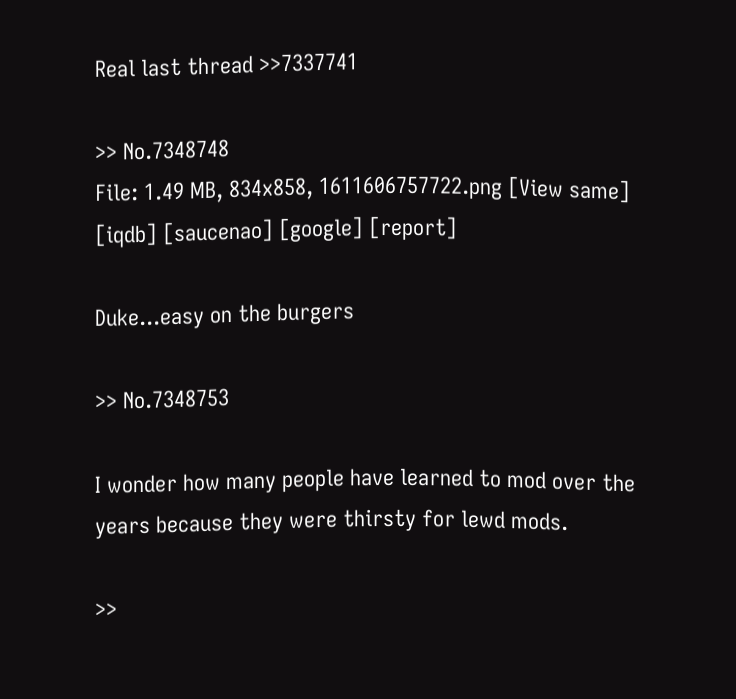Real last thread >>7337741

>> No.7348748
File: 1.49 MB, 834x858, 1611606757722.png [View same] [iqdb] [saucenao] [google] [report]

Duke...easy on the burgers

>> No.7348753

I wonder how many people have learned to mod over the years because they were thirsty for lewd mods.

>>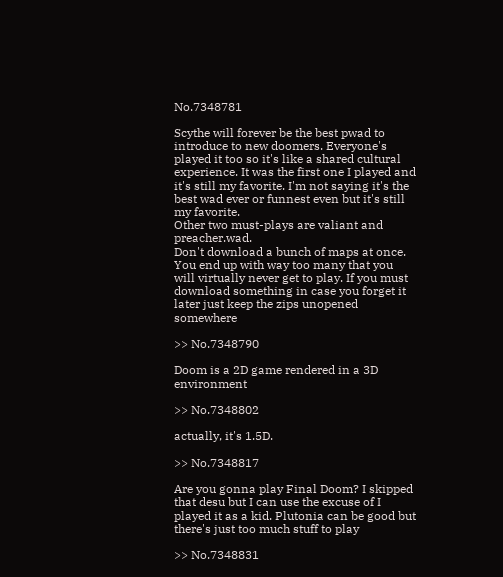No.7348781

Scythe will forever be the best pwad to introduce to new doomers. Everyone's played it too so it's like a shared cultural experience. It was the first one I played and it's still my favorite. I'm not saying it's the best wad ever or funnest even but it's still my favorite.
Other two must-plays are valiant and preacher.wad.
Don't download a bunch of maps at once. You end up with way too many that you will virtually never get to play. If you must download something in case you forget it later just keep the zips unopened somewhere

>> No.7348790

Doom is a 2D game rendered in a 3D environment

>> No.7348802

actually, it's 1.5D.

>> No.7348817

Are you gonna play Final Doom? I skipped that desu but I can use the excuse of I played it as a kid. Plutonia can be good but there's just too much stuff to play

>> No.7348831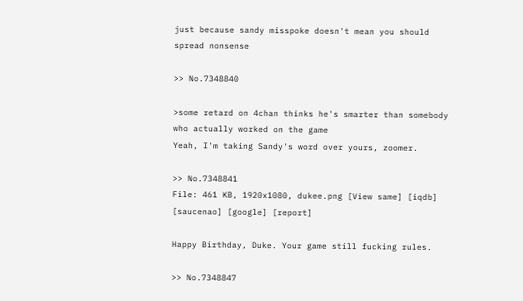just because sandy misspoke doesn't mean you should spread nonsense

>> No.7348840

>some retard on 4chan thinks he's smarter than somebody who actually worked on the game
Yeah, I'm taking Sandy's word over yours, zoomer.

>> No.7348841
File: 461 KB, 1920x1080, dukee.png [View same] [iqdb] [saucenao] [google] [report]

Happy Birthday, Duke. Your game still fucking rules.

>> No.7348847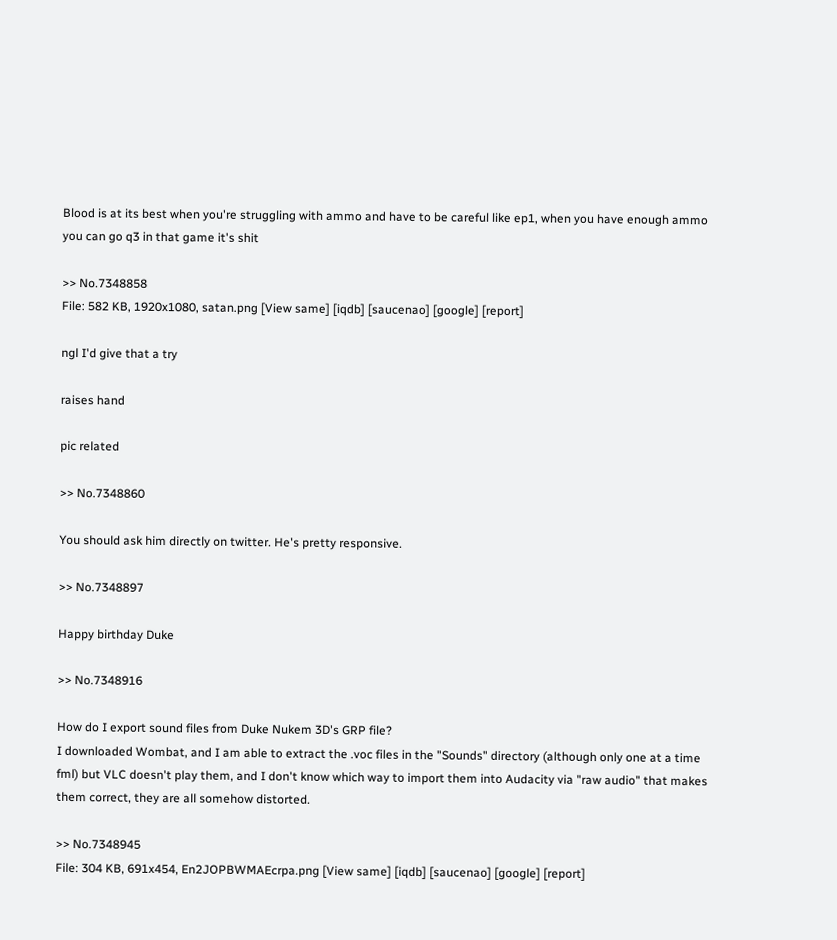Blood is at its best when you're struggling with ammo and have to be careful like ep1, when you have enough ammo you can go q3 in that game it's shit

>> No.7348858
File: 582 KB, 1920x1080, satan.png [View same] [iqdb] [saucenao] [google] [report]

ngl I'd give that a try

raises hand

pic related

>> No.7348860

You should ask him directly on twitter. He's pretty responsive.

>> No.7348897

Happy birthday Duke

>> No.7348916

How do I export sound files from Duke Nukem 3D's GRP file?
I downloaded Wombat, and I am able to extract the .voc files in the "Sounds" directory (although only one at a time fml) but VLC doesn't play them, and I don't know which way to import them into Audacity via "raw audio" that makes them correct, they are all somehow distorted.

>> No.7348945
File: 304 KB, 691x454, En2JOPBWMAEcrpa.png [View same] [iqdb] [saucenao] [google] [report]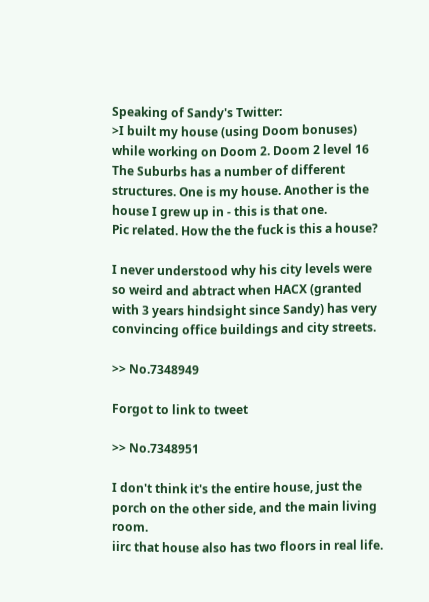Speaking of Sandy's Twitter:
>I built my house (using Doom bonuses) while working on Doom 2. Doom 2 level 16 The Suburbs has a number of different structures. One is my house. Another is the house I grew up in - this is that one.
Pic related. How the the fuck is this a house?

I never understood why his city levels were so weird and abtract when HACX (granted with 3 years hindsight since Sandy) has very convincing office buildings and city streets.

>> No.7348949

Forgot to link to tweet

>> No.7348951

I don't think it's the entire house, just the porch on the other side, and the main living room.
iirc that house also has two floors in real life.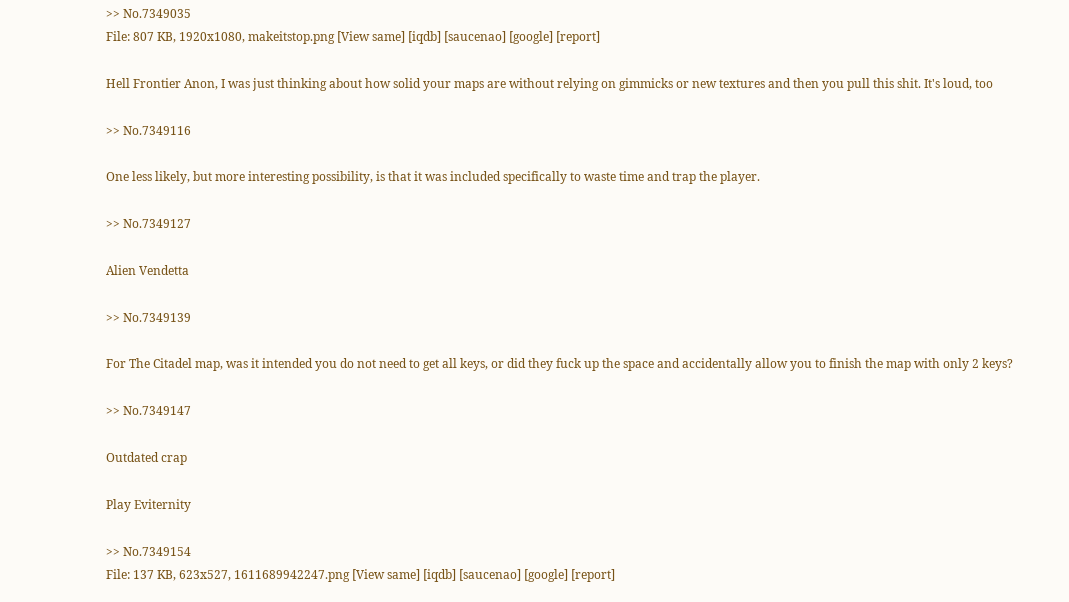>> No.7349035
File: 807 KB, 1920x1080, makeitstop.png [View same] [iqdb] [saucenao] [google] [report]

Hell Frontier Anon, I was just thinking about how solid your maps are without relying on gimmicks or new textures and then you pull this shit. It's loud, too

>> No.7349116

One less likely, but more interesting possibility, is that it was included specifically to waste time and trap the player.

>> No.7349127

Alien Vendetta

>> No.7349139

For The Citadel map, was it intended you do not need to get all keys, or did they fuck up the space and accidentally allow you to finish the map with only 2 keys?

>> No.7349147

Outdated crap

Play Eviternity

>> No.7349154
File: 137 KB, 623x527, 1611689942247.png [View same] [iqdb] [saucenao] [google] [report]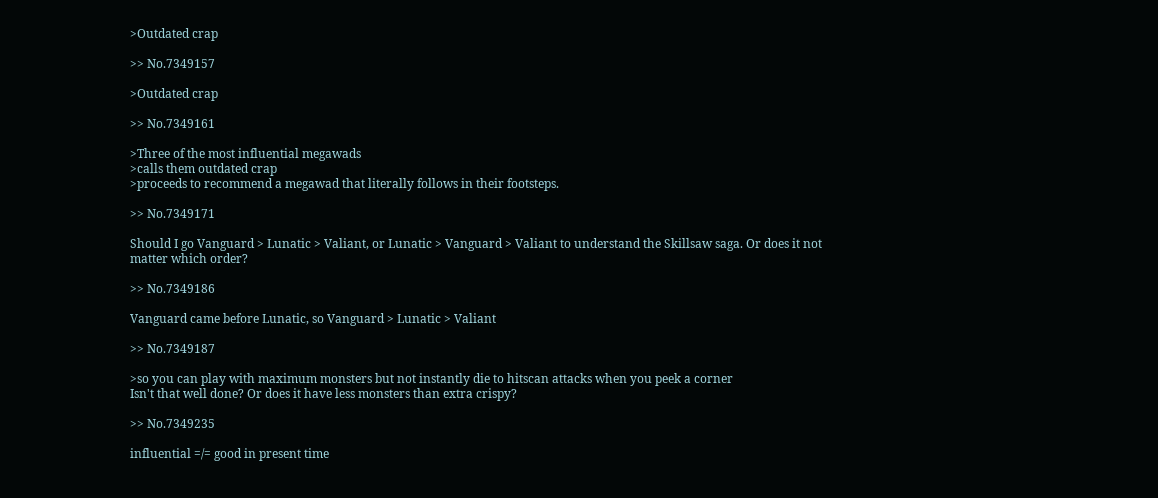>Outdated crap

>> No.7349157

>Outdated crap

>> No.7349161

>Three of the most influential megawads
>calls them outdated crap
>proceeds to recommend a megawad that literally follows in their footsteps.

>> No.7349171

Should I go Vanguard > Lunatic > Valiant, or Lunatic > Vanguard > Valiant to understand the Skillsaw saga. Or does it not matter which order?

>> No.7349186

Vanguard came before Lunatic, so Vanguard > Lunatic > Valiant

>> No.7349187

>so you can play with maximum monsters but not instantly die to hitscan attacks when you peek a corner
Isn't that well done? Or does it have less monsters than extra crispy?

>> No.7349235

influential =/= good in present time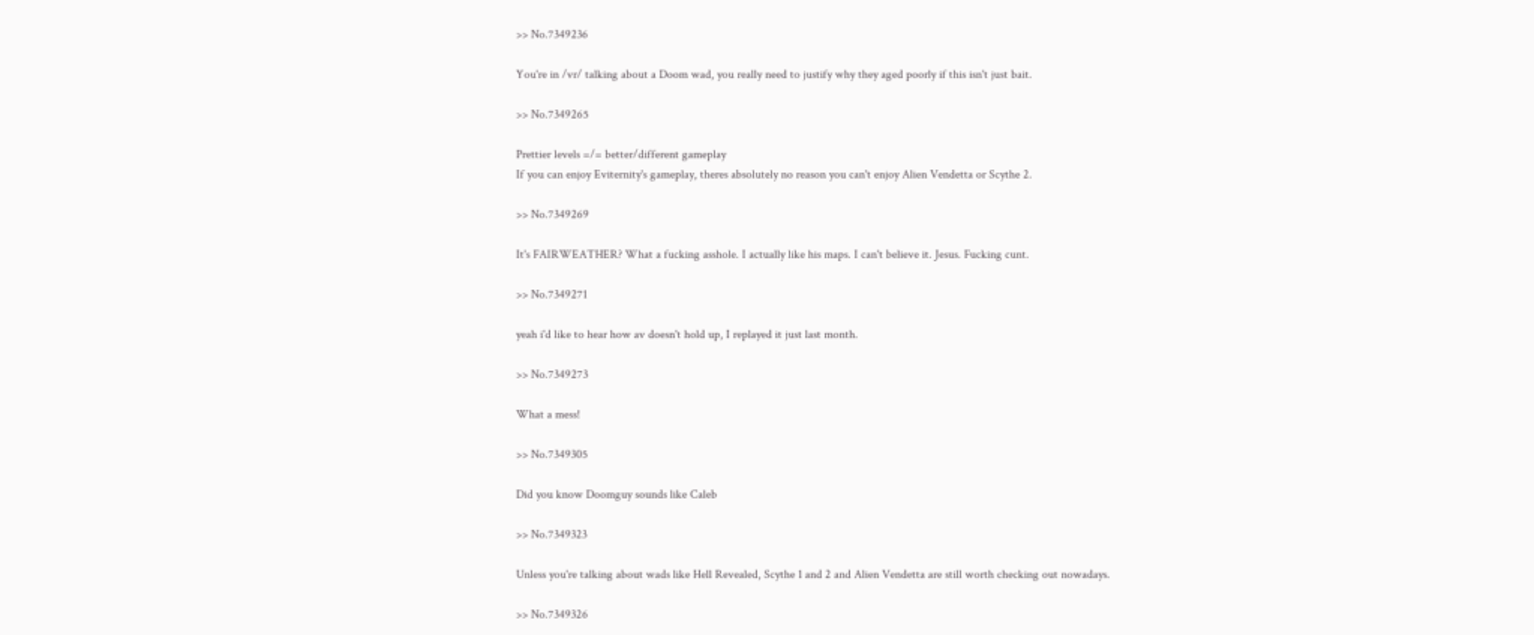>> No.7349236

You're in /vr/ talking about a Doom wad, you really need to justify why they aged poorly if this isn't just bait.

>> No.7349265

Prettier levels =/= better/different gameplay
If you can enjoy Eviternity's gameplay, theres absolutely no reason you can't enjoy Alien Vendetta or Scythe 2.

>> No.7349269

It's FAIRWEATHER? What a fucking asshole. I actually like his maps. I can't believe it. Jesus. Fucking cunt.

>> No.7349271

yeah i'd like to hear how av doesn't hold up, I replayed it just last month.

>> No.7349273

What a mess!

>> No.7349305

Did you know Doomguy sounds like Caleb

>> No.7349323

Unless you're talking about wads like Hell Revealed, Scythe 1 and 2 and Alien Vendetta are still worth checking out nowadays.

>> No.7349326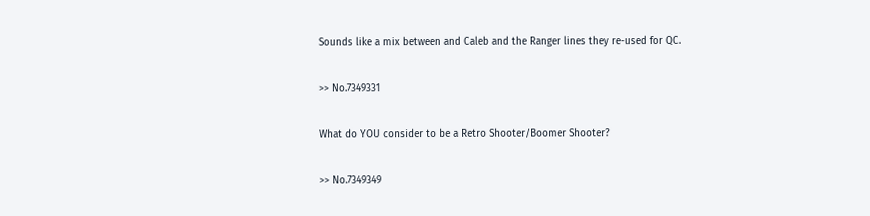Sounds like a mix between and Caleb and the Ranger lines they re-used for QC.

>> No.7349331

What do YOU consider to be a Retro Shooter/Boomer Shooter?

>> No.7349349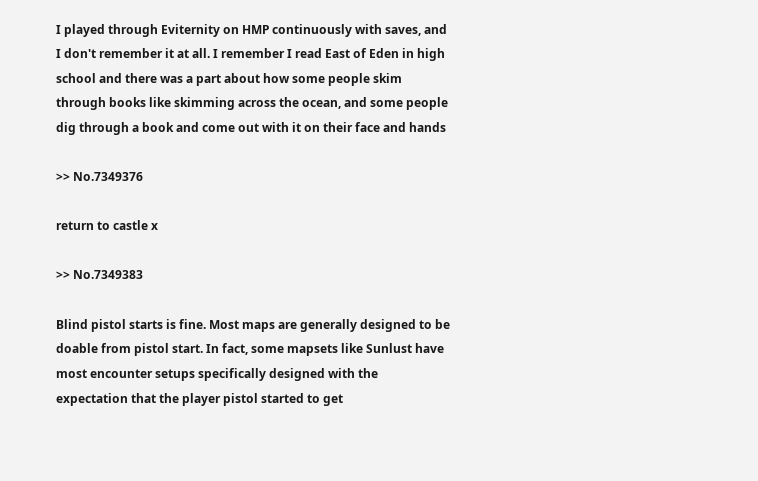I played through Eviternity on HMP continuously with saves, and I don't remember it at all. I remember I read East of Eden in high school and there was a part about how some people skim through books like skimming across the ocean, and some people dig through a book and come out with it on their face and hands

>> No.7349376

return to castle x

>> No.7349383

Blind pistol starts is fine. Most maps are generally designed to be doable from pistol start. In fact, some mapsets like Sunlust have most encounter setups specifically designed with the expectation that the player pistol started to get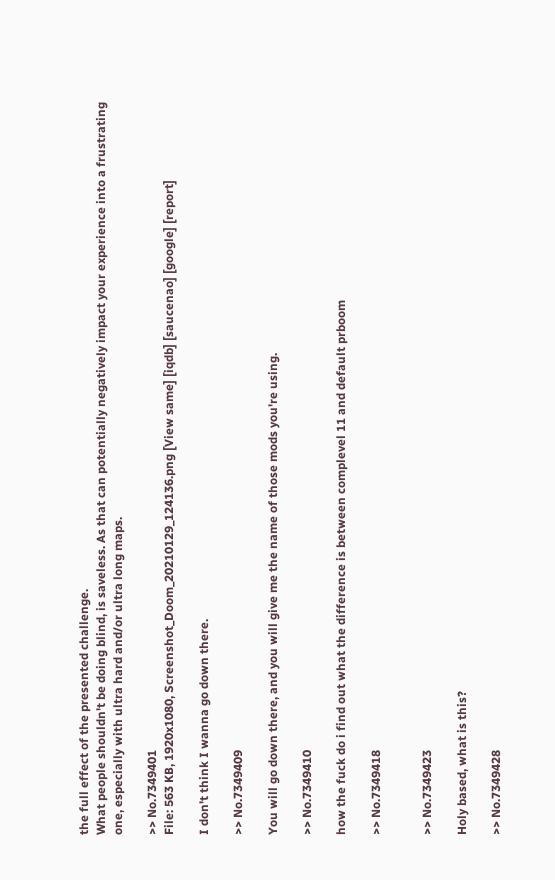the full effect of the presented challenge.
What people shouldn't be doing blind, is saveless. As that can potentially negatively impact your experience into a frustrating one, especially with ultra hard and/or ultra long maps.

>> No.7349401
File: 563 KB, 1920x1080, Screenshot_Doom_20210129_124136.png [View same] [iqdb] [saucenao] [google] [report]

I don't think I wanna go down there.

>> No.7349409

You will go down there, and you will give me the name of those mods you're using.

>> No.7349410

how the fuck do i find out what the difference is between complevel 11 and default prboom

>> No.7349418


>> No.7349423

Holy based, what is this?

>> No.7349428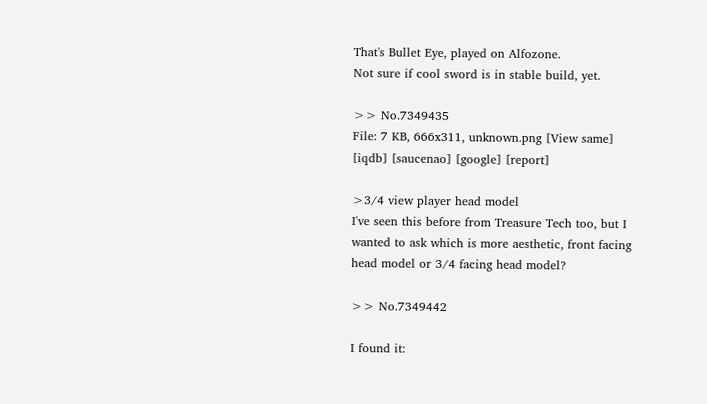That's Bullet Eye, played on Alfozone.
Not sure if cool sword is in stable build, yet.

>> No.7349435
File: 7 KB, 666x311, unknown.png [View same] [iqdb] [saucenao] [google] [report]

>3/4 view player head model
I've seen this before from Treasure Tech too, but I wanted to ask which is more aesthetic, front facing head model or 3/4 facing head model?

>> No.7349442

I found it: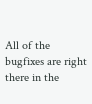All of the bugfixes are right there in the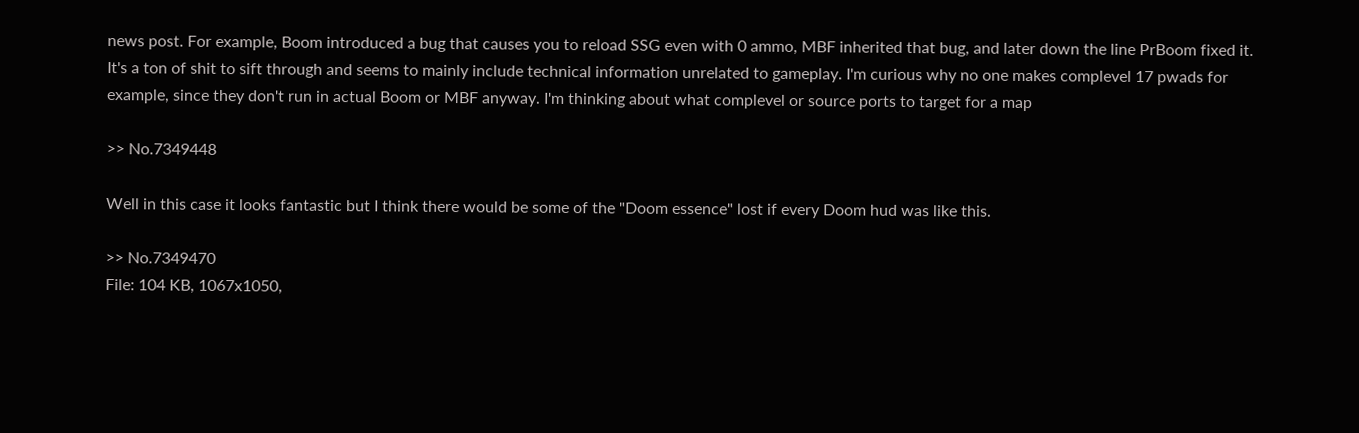news post. For example, Boom introduced a bug that causes you to reload SSG even with 0 ammo, MBF inherited that bug, and later down the line PrBoom fixed it. It's a ton of shit to sift through and seems to mainly include technical information unrelated to gameplay. I'm curious why no one makes complevel 17 pwads for example, since they don't run in actual Boom or MBF anyway. I'm thinking about what complevel or source ports to target for a map

>> No.7349448

Well in this case it looks fantastic but I think there would be some of the "Doom essence" lost if every Doom hud was like this.

>> No.7349470
File: 104 KB, 1067x1050,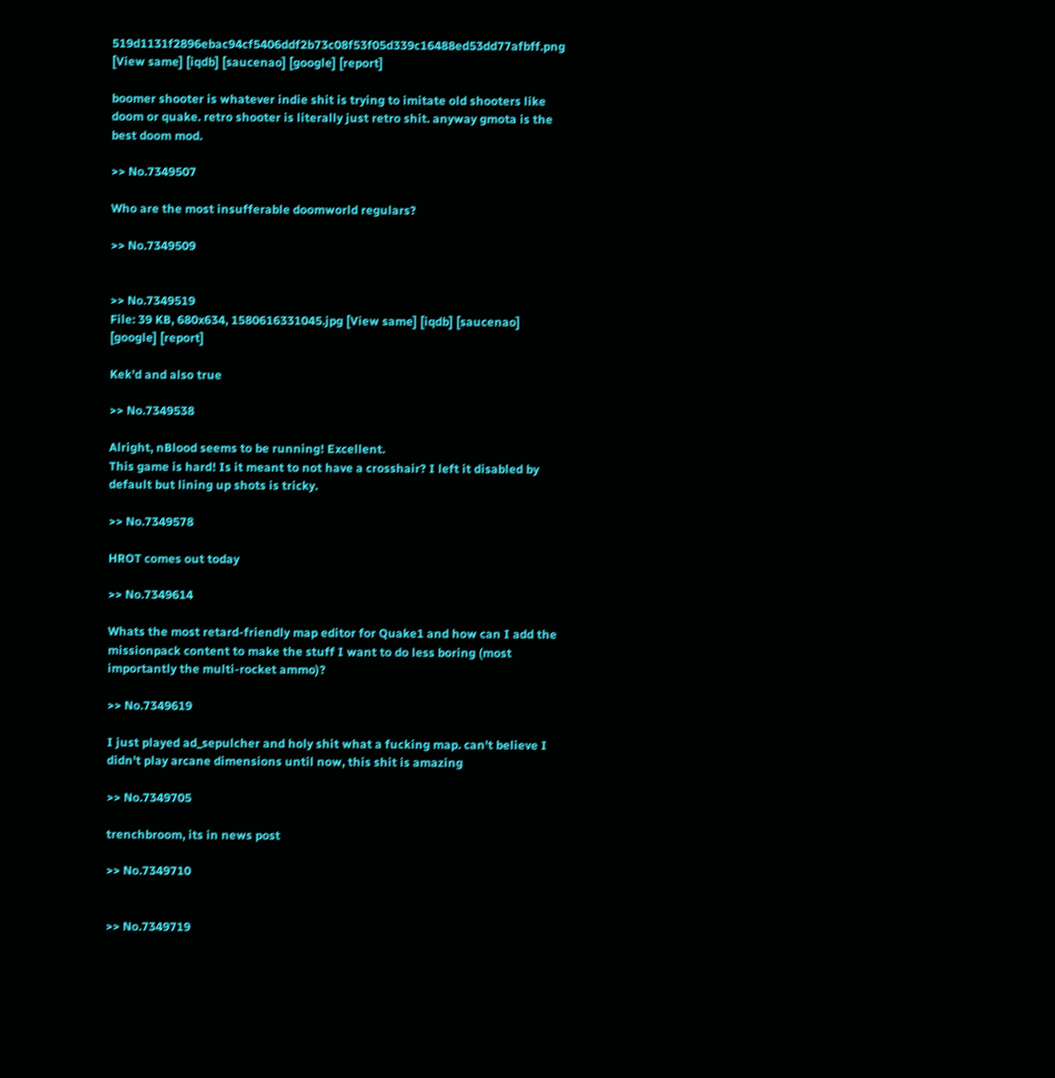519d1131f2896ebac94cf5406ddf2b73c08f53f05d339c16488ed53dd77afbff.png [View same] [iqdb] [saucenao] [google] [report]

boomer shooter is whatever indie shit is trying to imitate old shooters like doom or quake. retro shooter is literally just retro shit. anyway gmota is the best doom mod.

>> No.7349507

Who are the most insufferable doomworld regulars?

>> No.7349509


>> No.7349519
File: 39 KB, 680x634, 1580616331045.jpg [View same] [iqdb] [saucenao] [google] [report]

Kek'd and also true

>> No.7349538

Alright, nBlood seems to be running! Excellent.
This game is hard! Is it meant to not have a crosshair? I left it disabled by default but lining up shots is tricky.

>> No.7349578

HROT comes out today

>> No.7349614

Whats the most retard-friendly map editor for Quake1 and how can I add the missionpack content to make the stuff I want to do less boring (most importantly the multi-rocket ammo)?

>> No.7349619

I just played ad_sepulcher and holy shit what a fucking map. can't believe I didn't play arcane dimensions until now, this shit is amazing

>> No.7349705

trenchbroom, its in news post

>> No.7349710


>> No.7349719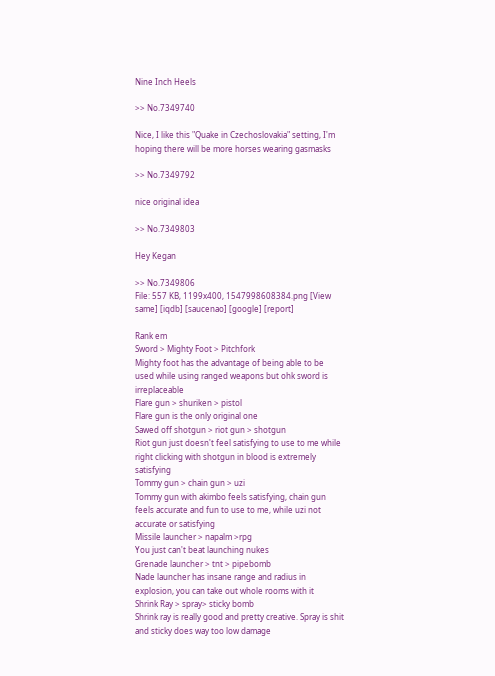Nine Inch Heels

>> No.7349740

Nice, I like this "Quake in Czechoslovakia" setting, I'm hoping there will be more horses wearing gasmasks

>> No.7349792

nice original idea

>> No.7349803

Hey Kegan

>> No.7349806
File: 557 KB, 1199x400, 1547998608384.png [View same] [iqdb] [saucenao] [google] [report]

Rank em
Sword > Mighty Foot > Pitchfork
Mighty foot has the advantage of being able to be used while using ranged weapons but ohk sword is irreplaceable
Flare gun > shuriken > pistol
Flare gun is the only original one
Sawed off shotgun > riot gun > shotgun
Riot gun just doesn't feel satisfying to use to me while right clicking with shotgun in blood is extremely satisfying
Tommy gun > chain gun > uzi
Tommy gun with akimbo feels satisfying, chain gun feels accurate and fun to use to me, while uzi not accurate or satisfying
Missile launcher > napalm >rpg
You just can't beat launching nukes
Grenade launcher > tnt > pipebomb
Nade launcher has insane range and radius in explosion, you can take out whole rooms with it
Shrink Ray > spray> sticky bomb
Shrink ray is really good and pretty creative. Spray is shit and sticky does way too low damage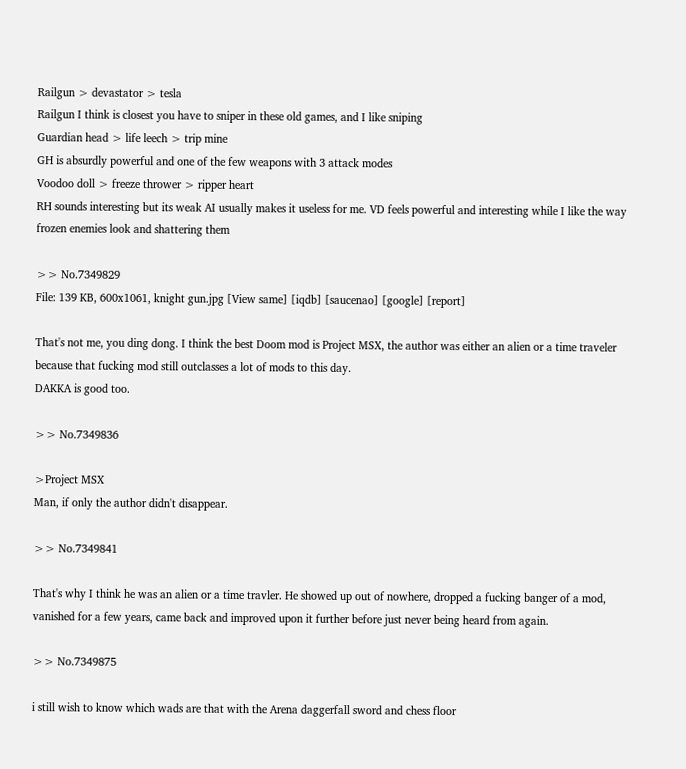Railgun > devastator > tesla
Railgun I think is closest you have to sniper in these old games, and I like sniping
Guardian head > life leech > trip mine
GH is absurdly powerful and one of the few weapons with 3 attack modes
Voodoo doll > freeze thrower > ripper heart
RH sounds interesting but its weak AI usually makes it useless for me. VD feels powerful and interesting while I like the way frozen enemies look and shattering them

>> No.7349829
File: 139 KB, 600x1061, knight gun.jpg [View same] [iqdb] [saucenao] [google] [report]

That's not me, you ding dong. I think the best Doom mod is Project MSX, the author was either an alien or a time traveler because that fucking mod still outclasses a lot of mods to this day.
DAKKA is good too.

>> No.7349836

>Project MSX
Man, if only the author didn't disappear.

>> No.7349841

That's why I think he was an alien or a time travler. He showed up out of nowhere, dropped a fucking banger of a mod, vanished for a few years, came back and improved upon it further before just never being heard from again.

>> No.7349875

i still wish to know which wads are that with the Arena daggerfall sword and chess floor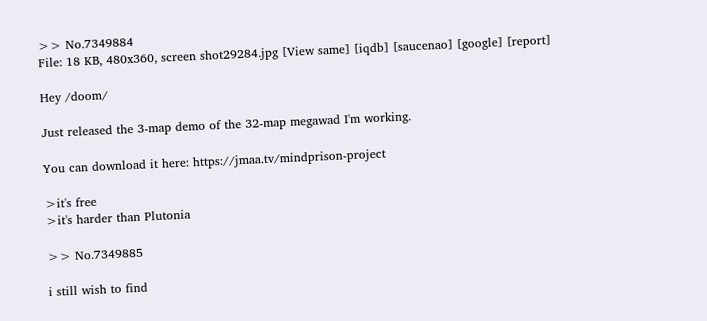>> No.7349884
File: 18 KB, 480x360, screen shot29284.jpg [View same] [iqdb] [saucenao] [google] [report]

Hey /doom/

Just released the 3-map demo of the 32-map megawad I'm working.

You can download it here: https://jmaa.tv/mindprison-project

>it's free
>it's harder than Plutonia

>> No.7349885

i still wish to find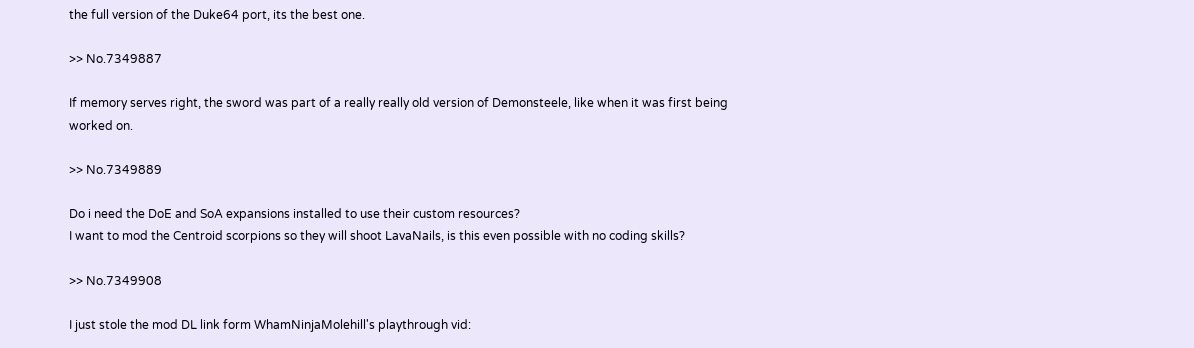the full version of the Duke64 port, its the best one.

>> No.7349887

If memory serves right, the sword was part of a really really old version of Demonsteele, like when it was first being worked on.

>> No.7349889

Do i need the DoE and SoA expansions installed to use their custom resources?
I want to mod the Centroid scorpions so they will shoot LavaNails, is this even possible with no coding skills?

>> No.7349908

I just stole the mod DL link form WhamNinjaMolehill's playthrough vid: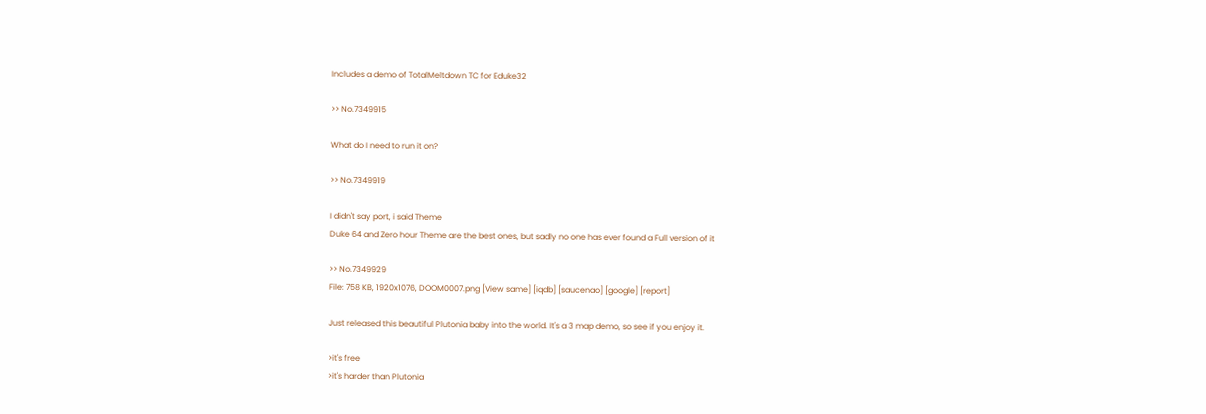Includes a demo of TotalMeltdown TC for Eduke32

>> No.7349915

What do I need to run it on?

>> No.7349919

I didn't say port, i said Theme
Duke 64 and Zero hour Theme are the best ones, but sadly no one has ever found a Full version of it

>> No.7349929
File: 758 KB, 1920x1076, DOOM0007.png [View same] [iqdb] [saucenao] [google] [report]

Just released this beautiful Plutonia baby into the world. It's a 3 map demo, so see if you enjoy it.

>it's free
>it's harder than Plutonia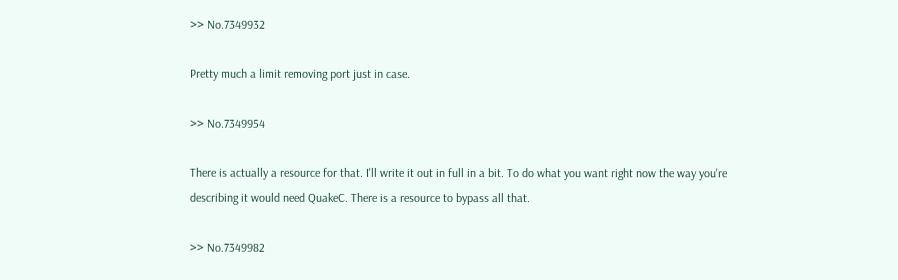>> No.7349932

Pretty much a limit removing port just in case.

>> No.7349954

There is actually a resource for that. I'll write it out in full in a bit. To do what you want right now the way you're describing it would need QuakeC. There is a resource to bypass all that.

>> No.7349982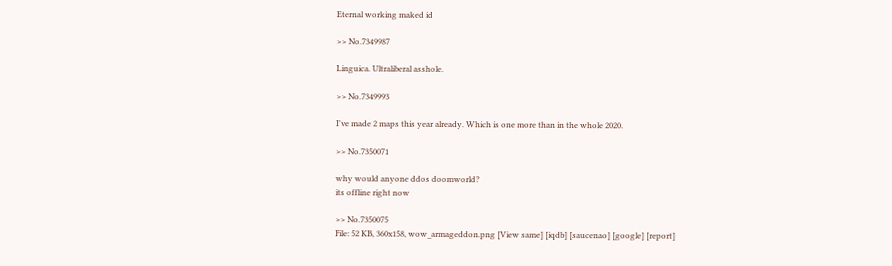Eternal working maked id

>> No.7349987

Linguica. Ultraliberal asshole.

>> No.7349993

I've made 2 maps this year already. Which is one more than in the whole 2020.

>> No.7350071

why would anyone ddos doomworld?
its offline right now

>> No.7350075
File: 52 KB, 360x158, wow_armageddon.png [View same] [iqdb] [saucenao] [google] [report]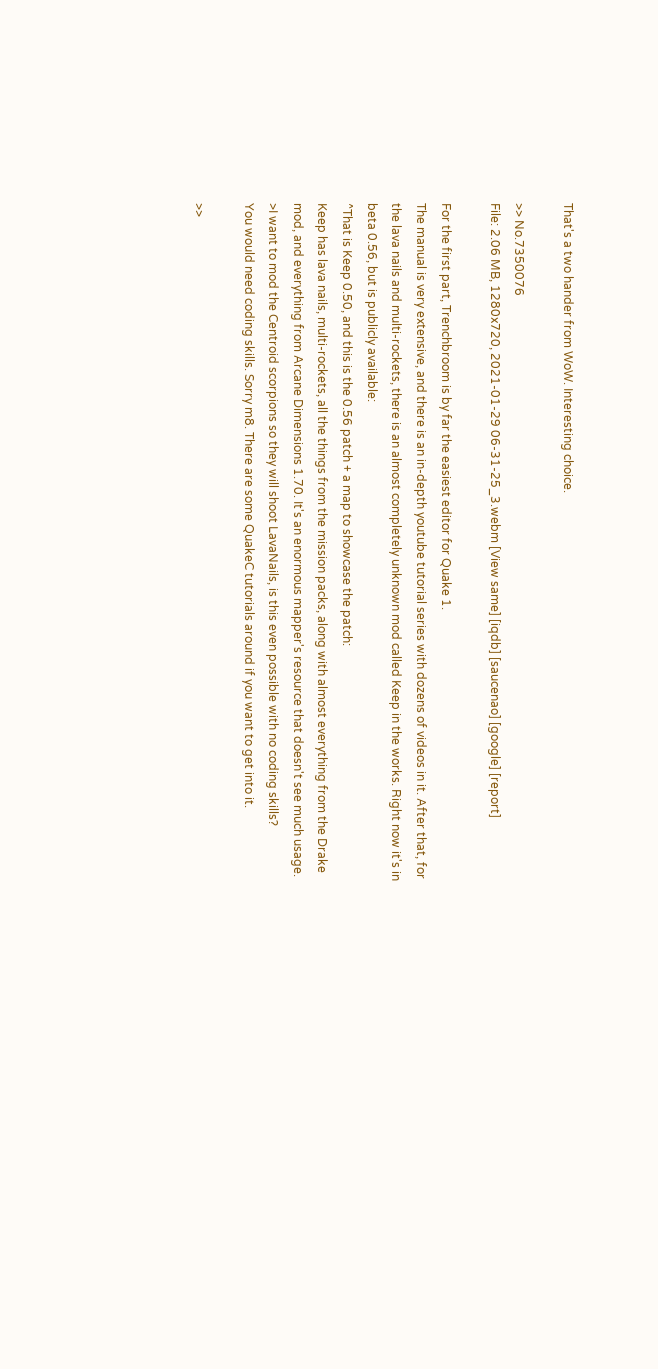That's a two hander from WoW. Interesting choice.

>> No.7350076
File: 2.06 MB, 1280x720, 2021-01-29 06-31-25_3.webm [View same] [iqdb] [saucenao] [google] [report]

For the first part, Trenchbroom is by far the easiest editor for Quake 1.
The manual is very extensive, and there is an in-depth youtube tutorial series with dozens of videos in it. After that, for the lava nails and multi-rockets, there is an almost completely unknown mod called Keep in the works. Right now it's in beta 0.56, but is publicly available:
^That is Keep 0.50, and this is the 0.56 patch + a map to showcase the patch:
Keep has lava nails, multi-rockets, all the things from the mission packs, along with almost everything from the Drake mod, and everything from Arcane Dimensions 1.70. It's an enormous mapper's resource that doesn't see much usage.
>I want to mod the Centroid scorpions so they will shoot LavaNails, is this even possible with no coding skills?
You would need coding skills. Sorry m8. There are some QuakeC tutorials around if you want to get into it.

>>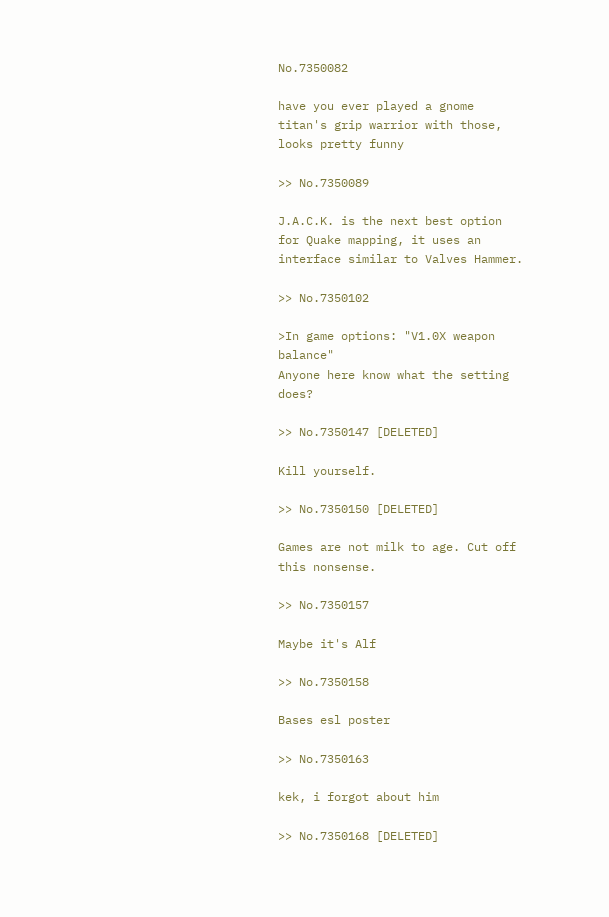No.7350082

have you ever played a gnome titan's grip warrior with those, looks pretty funny

>> No.7350089

J.A.C.K. is the next best option for Quake mapping, it uses an interface similar to Valves Hammer.

>> No.7350102

>In game options: "V1.0X weapon balance"
Anyone here know what the setting does?

>> No.7350147 [DELETED]

Kill yourself.

>> No.7350150 [DELETED]

Games are not milk to age. Cut off this nonsense.

>> No.7350157

Maybe it's Alf

>> No.7350158

Bases esl poster

>> No.7350163

kek, i forgot about him

>> No.7350168 [DELETED]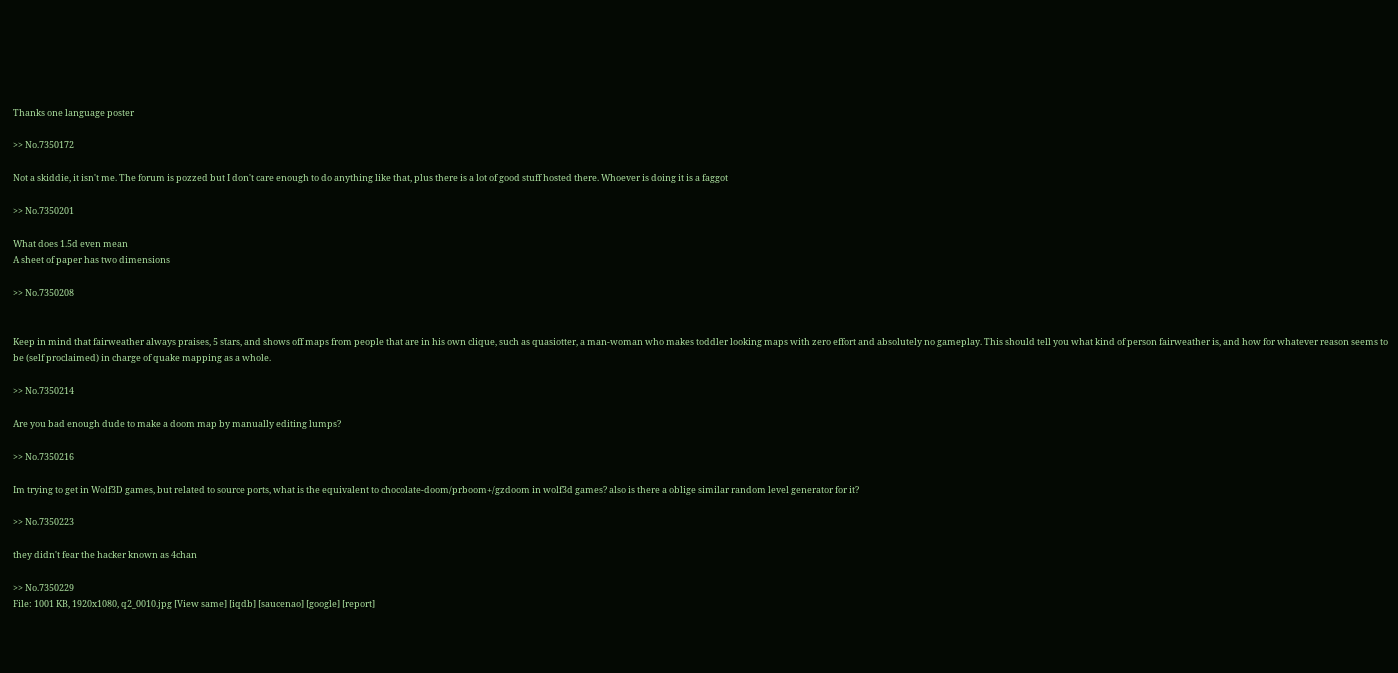Thanks one language poster

>> No.7350172

Not a skiddie, it isn't me. The forum is pozzed but I don't care enough to do anything like that, plus there is a lot of good stuff hosted there. Whoever is doing it is a faggot

>> No.7350201

What does 1.5d even mean
A sheet of paper has two dimensions

>> No.7350208


Keep in mind that fairweather always praises, 5 stars, and shows off maps from people that are in his own clique, such as quasiotter, a man-woman who makes toddler looking maps with zero effort and absolutely no gameplay. This should tell you what kind of person fairweather is, and how for whatever reason seems to be (self proclaimed) in charge of quake mapping as a whole.

>> No.7350214

Are you bad enough dude to make a doom map by manually editing lumps?

>> No.7350216

Im trying to get in Wolf3D games, but related to source ports, what is the equivalent to chocolate-doom/prboom+/gzdoom in wolf3d games? also is there a oblige similar random level generator for it?

>> No.7350223

they didn't fear the hacker known as 4chan

>> No.7350229
File: 1001 KB, 1920x1080, q2_0010.jpg [View same] [iqdb] [saucenao] [google] [report]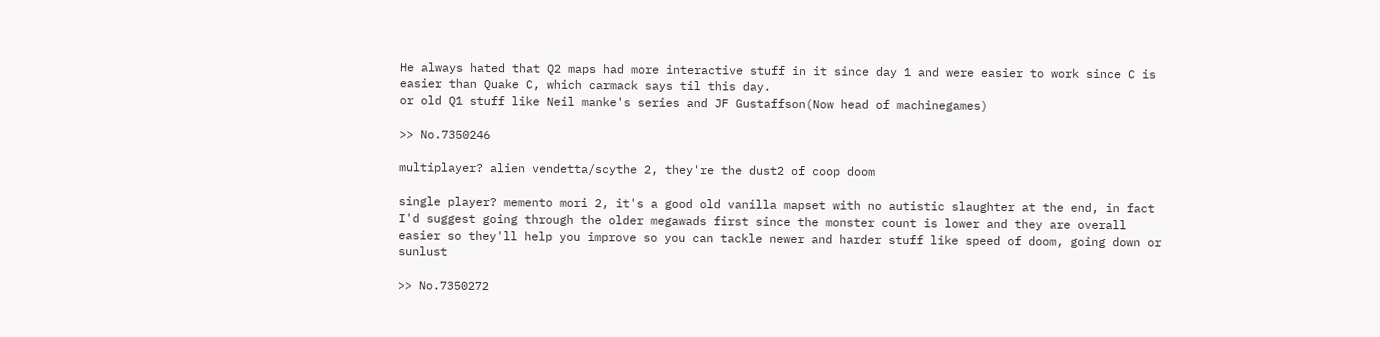He always hated that Q2 maps had more interactive stuff in it since day 1 and were easier to work since C is easier than Quake C, which carmack says til this day.
or old Q1 stuff like Neil manke's series and JF Gustaffson(Now head of machinegames)

>> No.7350246

multiplayer? alien vendetta/scythe 2, they're the dust2 of coop doom

single player? memento mori 2, it's a good old vanilla mapset with no autistic slaughter at the end, in fact I'd suggest going through the older megawads first since the monster count is lower and they are overall easier so they'll help you improve so you can tackle newer and harder stuff like speed of doom, going down or sunlust

>> No.7350272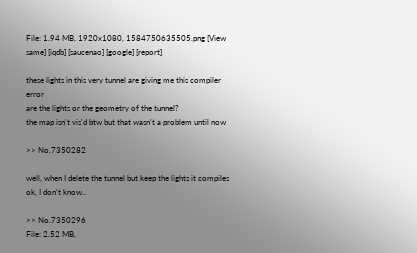File: 1.94 MB, 1920x1080, 1584750635505.png [View same] [iqdb] [saucenao] [google] [report]

these lights in this very tunnel are giving me this compiler error
are the lights or the geometry of the tunnel?
the map isn't vis'd btw but that wasn't a problem until now

>> No.7350282

well, when I delete the tunnel but keep the lights it compiles ok, I don't know..

>> No.7350296
File: 2.52 MB,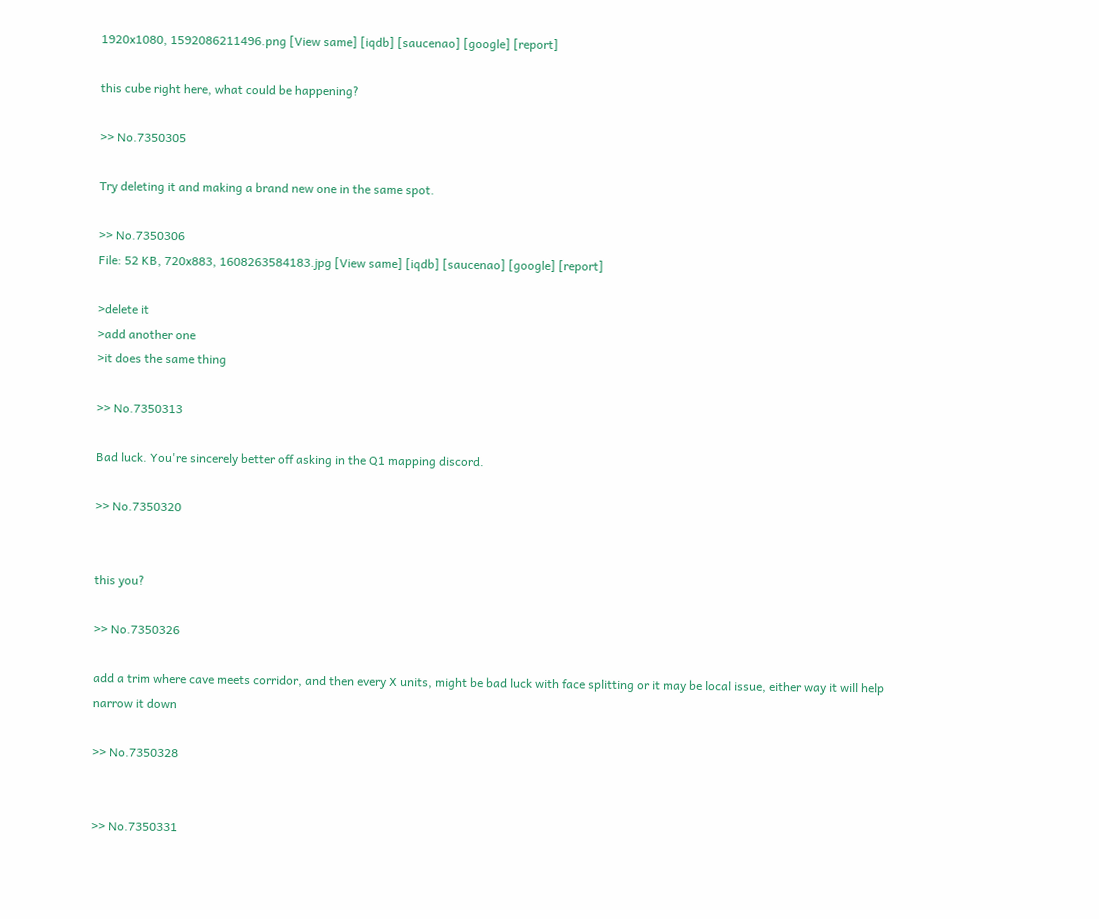1920x1080, 1592086211496.png [View same] [iqdb] [saucenao] [google] [report]

this cube right here, what could be happening?

>> No.7350305

Try deleting it and making a brand new one in the same spot.

>> No.7350306
File: 52 KB, 720x883, 1608263584183.jpg [View same] [iqdb] [saucenao] [google] [report]

>delete it
>add another one
>it does the same thing

>> No.7350313

Bad luck. You're sincerely better off asking in the Q1 mapping discord.

>> No.7350320


this you?

>> No.7350326

add a trim where cave meets corridor, and then every X units, might be bad luck with face splitting or it may be local issue, either way it will help narrow it down

>> No.7350328


>> No.7350331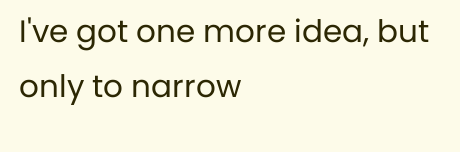I've got one more idea, but only to narrow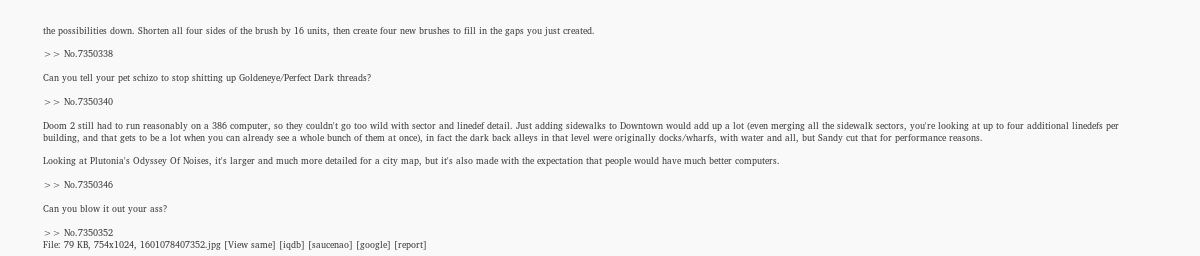the possibilities down. Shorten all four sides of the brush by 16 units, then create four new brushes to fill in the gaps you just created.

>> No.7350338

Can you tell your pet schizo to stop shitting up Goldeneye/Perfect Dark threads?

>> No.7350340

Doom 2 still had to run reasonably on a 386 computer, so they couldn't go too wild with sector and linedef detail. Just adding sidewalks to Downtown would add up a lot (even merging all the sidewalk sectors, you're looking at up to four additional linedefs per building, and that gets to be a lot when you can already see a whole bunch of them at once), in fact the dark back alleys in that level were originally docks/wharfs, with water and all, but Sandy cut that for performance reasons.

Looking at Plutonia's Odyssey Of Noises, it's larger and much more detailed for a city map, but it's also made with the expectation that people would have much better computers.

>> No.7350346

Can you blow it out your ass?

>> No.7350352
File: 79 KB, 754x1024, 1601078407352.jpg [View same] [iqdb] [saucenao] [google] [report]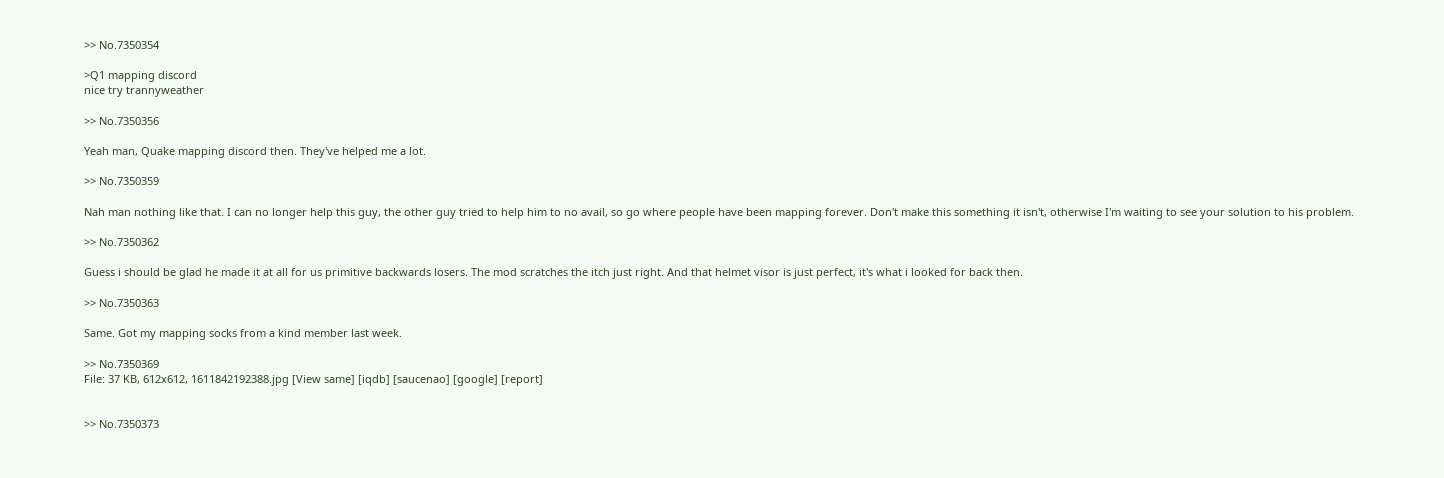>> No.7350354

>Q1 mapping discord
nice try trannyweather

>> No.7350356

Yeah man, Quake mapping discord then. They've helped me a lot.

>> No.7350359

Nah man nothing like that. I can no longer help this guy, the other guy tried to help him to no avail, so go where people have been mapping forever. Don't make this something it isn't, otherwise I'm waiting to see your solution to his problem.

>> No.7350362

Guess i should be glad he made it at all for us primitive backwards losers. The mod scratches the itch just right. And that helmet visor is just perfect, it's what i looked for back then.

>> No.7350363

Same. Got my mapping socks from a kind member last week.

>> No.7350369
File: 37 KB, 612x612, 1611842192388.jpg [View same] [iqdb] [saucenao] [google] [report]


>> No.7350373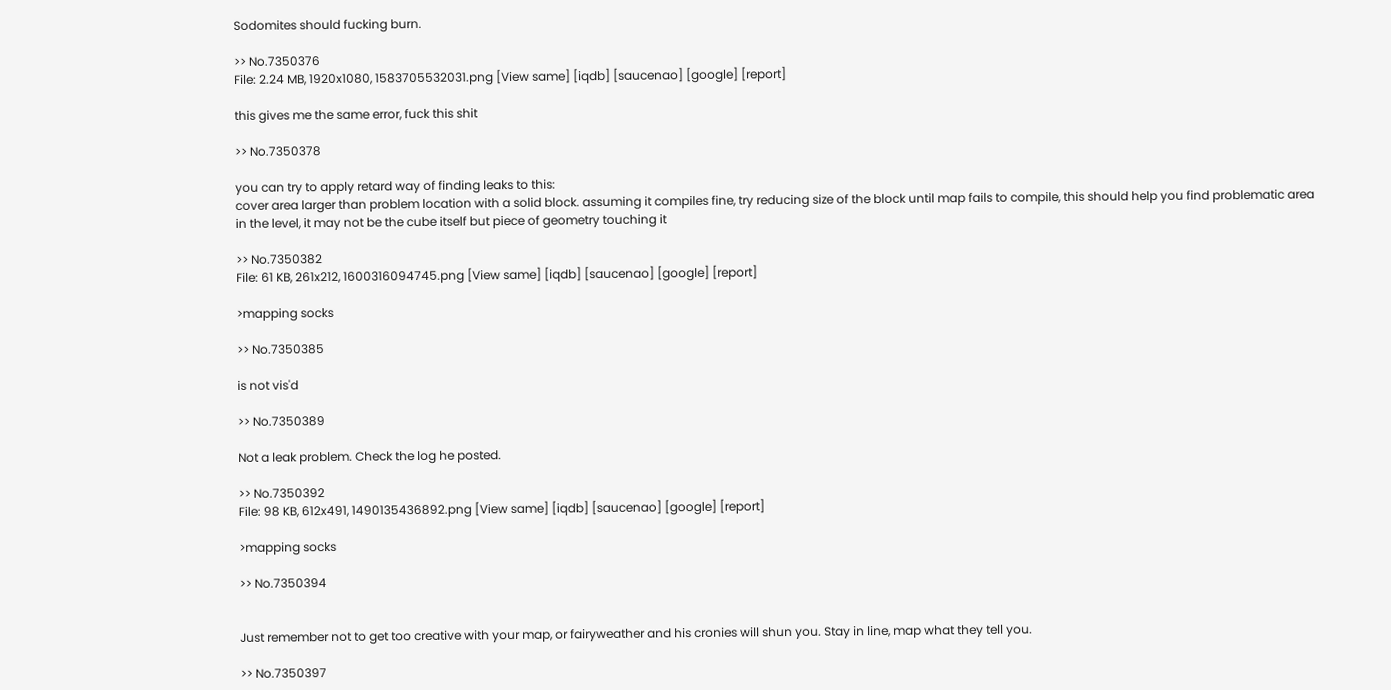Sodomites should fucking burn.

>> No.7350376
File: 2.24 MB, 1920x1080, 1583705532031.png [View same] [iqdb] [saucenao] [google] [report]

this gives me the same error, fuck this shit

>> No.7350378

you can try to apply retard way of finding leaks to this:
cover area larger than problem location with a solid block. assuming it compiles fine, try reducing size of the block until map fails to compile, this should help you find problematic area in the level, it may not be the cube itself but piece of geometry touching it

>> No.7350382
File: 61 KB, 261x212, 1600316094745.png [View same] [iqdb] [saucenao] [google] [report]

>mapping socks

>> No.7350385

is not vis'd

>> No.7350389

Not a leak problem. Check the log he posted.

>> No.7350392
File: 98 KB, 612x491, 1490135436892.png [View same] [iqdb] [saucenao] [google] [report]

>mapping socks

>> No.7350394


Just remember not to get too creative with your map, or fairyweather and his cronies will shun you. Stay in line, map what they tell you.

>> No.7350397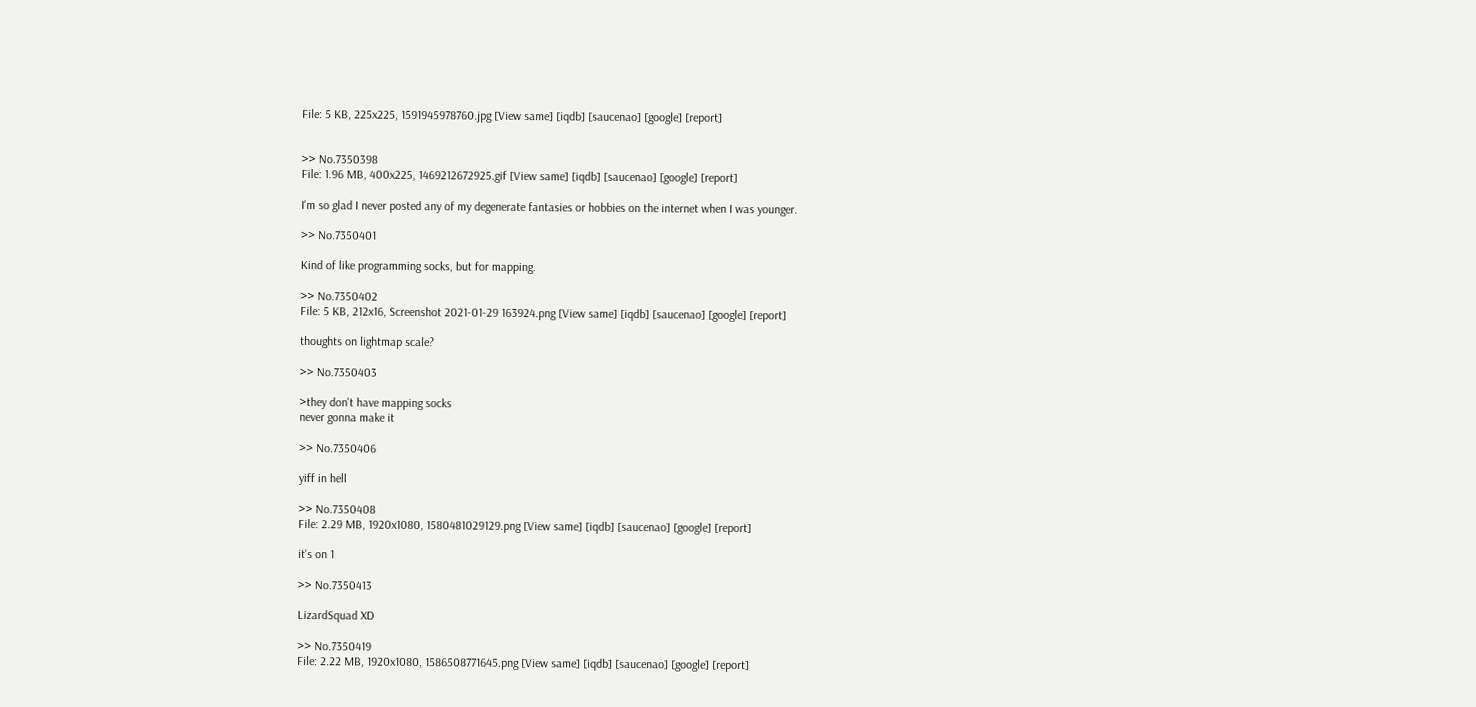File: 5 KB, 225x225, 1591945978760.jpg [View same] [iqdb] [saucenao] [google] [report]


>> No.7350398
File: 1.96 MB, 400x225, 1469212672925.gif [View same] [iqdb] [saucenao] [google] [report]

I'm so glad I never posted any of my degenerate fantasies or hobbies on the internet when I was younger.

>> No.7350401

Kind of like programming socks, but for mapping.

>> No.7350402
File: 5 KB, 212x16, Screenshot 2021-01-29 163924.png [View same] [iqdb] [saucenao] [google] [report]

thoughts on lightmap scale?

>> No.7350403

>they don't have mapping socks
never gonna make it

>> No.7350406

yiff in hell

>> No.7350408
File: 2.29 MB, 1920x1080, 1580481029129.png [View same] [iqdb] [saucenao] [google] [report]

it's on 1

>> No.7350413

LizardSquad XD

>> No.7350419
File: 2.22 MB, 1920x1080, 1586508771645.png [View same] [iqdb] [saucenao] [google] [report]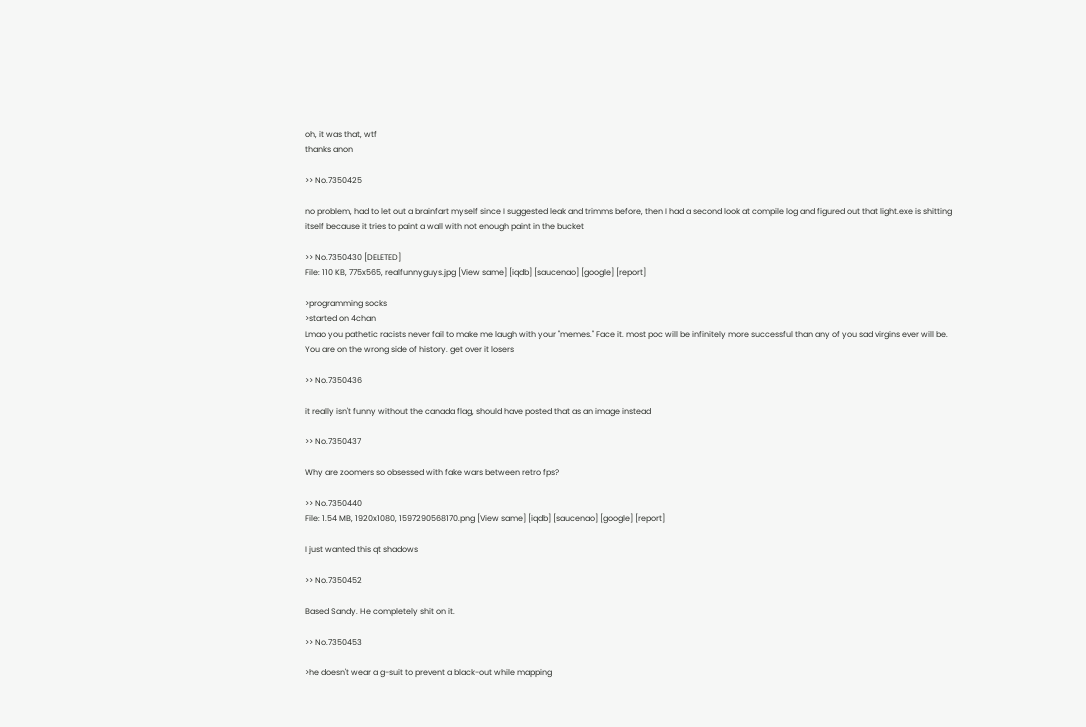oh, it was that, wtf
thanks anon

>> No.7350425

no problem, had to let out a brainfart myself since I suggested leak and trimms before, then I had a second look at compile log and figured out that light.exe is shitting itself because it tries to paint a wall with not enough paint in the bucket

>> No.7350430 [DELETED]
File: 110 KB, 775x565, realfunnyguys.jpg [View same] [iqdb] [saucenao] [google] [report]

>programming socks
>started on 4chan
Lmao you pathetic racists never fail to make me laugh with your "memes." Face it. most poc will be infinitely more successful than any of you sad virgins ever will be. You are on the wrong side of history. get over it losers

>> No.7350436

it really isn't funny without the canada flag, should have posted that as an image instead

>> No.7350437

Why are zoomers so obsessed with fake wars between retro fps?

>> No.7350440
File: 1.54 MB, 1920x1080, 1597290568170.png [View same] [iqdb] [saucenao] [google] [report]

I just wanted this qt shadows

>> No.7350452

Based Sandy. He completely shit on it.

>> No.7350453

>he doesn't wear a g-suit to prevent a black-out while mapping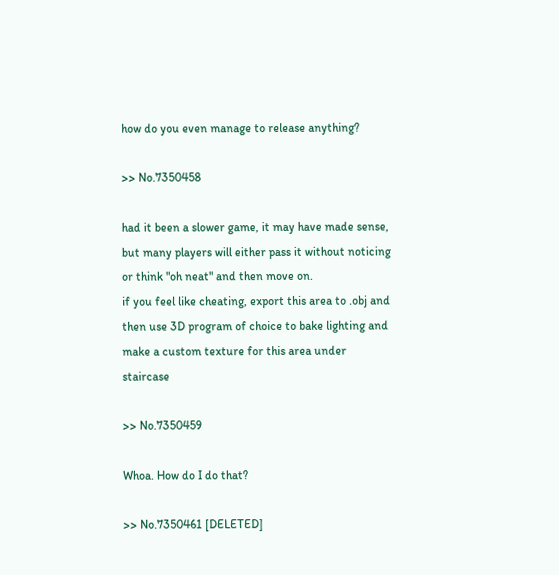how do you even manage to release anything?

>> No.7350458

had it been a slower game, it may have made sense, but many players will either pass it without noticing or think "oh neat" and then move on.
if you feel like cheating, export this area to .obj and then use 3D program of choice to bake lighting and make a custom texture for this area under staircase

>> No.7350459

Whoa. How do I do that?

>> No.7350461 [DELETED]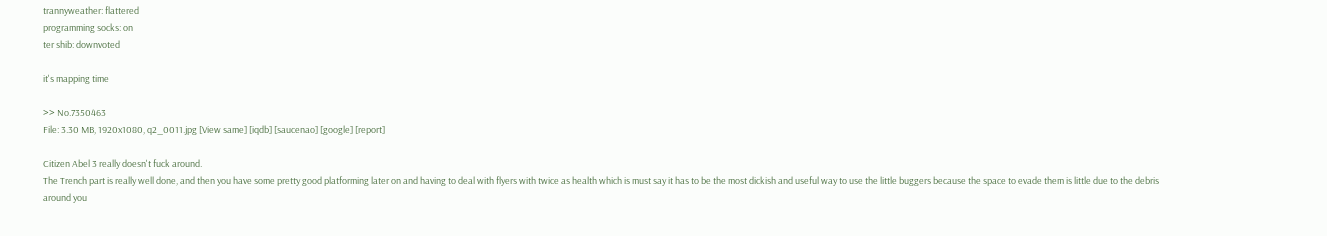trannyweather: flattered
programming socks: on
ter shib: downvoted

it's mapping time

>> No.7350463
File: 3.30 MB, 1920x1080, q2_0011.jpg [View same] [iqdb] [saucenao] [google] [report]

Citizen Abel 3 really doesn't fuck around.
The Trench part is really well done, and then you have some pretty good platforming later on and having to deal with flyers with twice as health which is must say it has to be the most dickish and useful way to use the little buggers because the space to evade them is little due to the debris around you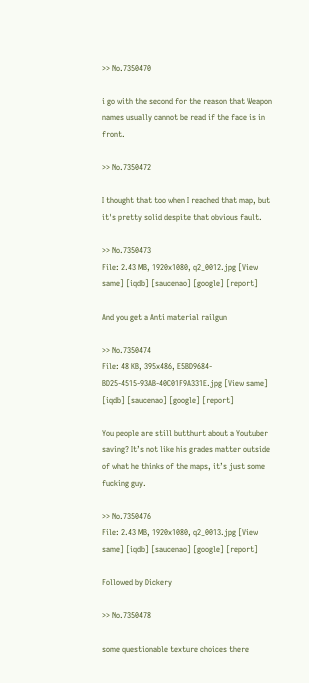>> No.7350470

i go with the second for the reason that Weapon names usually cannot be read if the face is in front.

>> No.7350472

I thought that too when I reached that map, but it's pretty solid despite that obvious fault.

>> No.7350473
File: 2.43 MB, 1920x1080, q2_0012.jpg [View same] [iqdb] [saucenao] [google] [report]

And you get a Anti material railgun

>> No.7350474
File: 48 KB, 395x486, E5BD9684-BD25-4515-93AB-40C01F9A331E.jpg [View same] [iqdb] [saucenao] [google] [report]

You people are still butthurt about a Youtuber saving? It’s not like his grades matter outside of what he thinks of the maps, it’s just some fucking guy.

>> No.7350476
File: 2.43 MB, 1920x1080, q2_0013.jpg [View same] [iqdb] [saucenao] [google] [report]

Followed by Dickery

>> No.7350478

some questionable texture choices there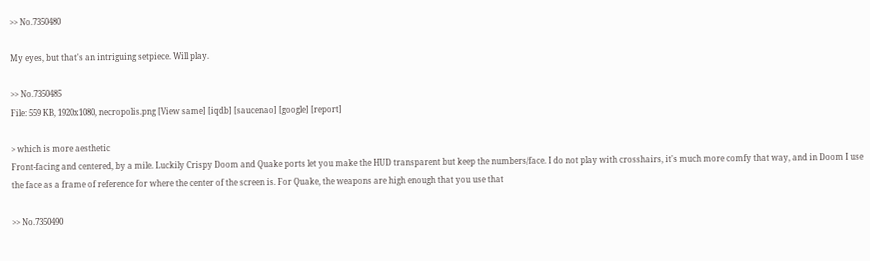>> No.7350480

My eyes, but that's an intriguing setpiece. Will play.

>> No.7350485
File: 559 KB, 1920x1080, necropolis.png [View same] [iqdb] [saucenao] [google] [report]

> which is more aesthetic
Front-facing and centered, by a mile. Luckily Crispy Doom and Quake ports let you make the HUD transparent but keep the numbers/face. I do not play with crosshairs, it's much more comfy that way, and in Doom I use the face as a frame of reference for where the center of the screen is. For Quake, the weapons are high enough that you use that

>> No.7350490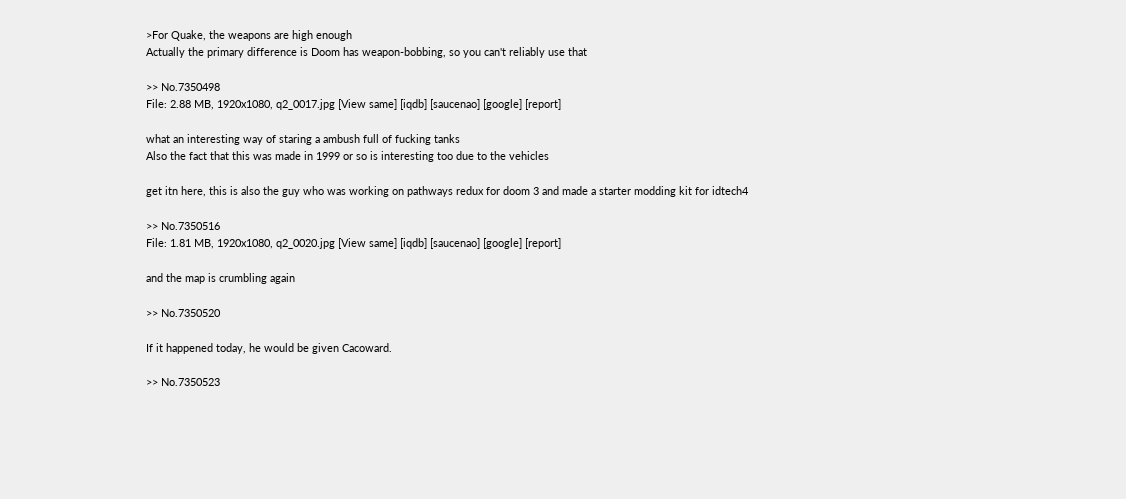>For Quake, the weapons are high enough
Actually the primary difference is Doom has weapon-bobbing, so you can't reliably use that

>> No.7350498
File: 2.88 MB, 1920x1080, q2_0017.jpg [View same] [iqdb] [saucenao] [google] [report]

what an interesting way of staring a ambush full of fucking tanks
Also the fact that this was made in 1999 or so is interesting too due to the vehicles

get itn here, this is also the guy who was working on pathways redux for doom 3 and made a starter modding kit for idtech4

>> No.7350516
File: 1.81 MB, 1920x1080, q2_0020.jpg [View same] [iqdb] [saucenao] [google] [report]

and the map is crumbling again

>> No.7350520

If it happened today, he would be given Cacoward.

>> No.7350523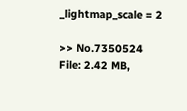_lightmap_scale = 2

>> No.7350524
File: 2.42 MB,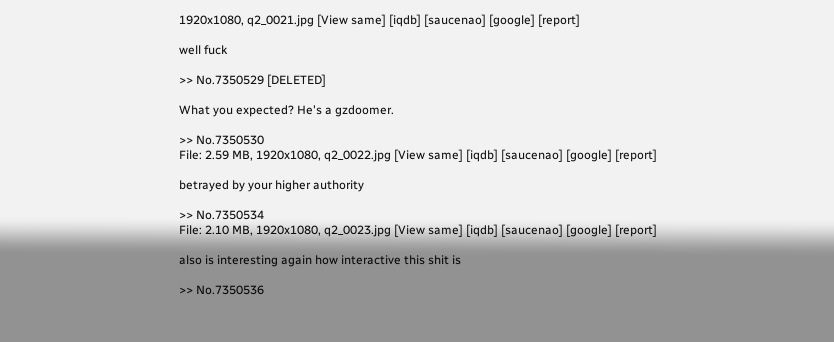1920x1080, q2_0021.jpg [View same] [iqdb] [saucenao] [google] [report]

well fuck

>> No.7350529 [DELETED]

What you expected? He's a gzdoomer.

>> No.7350530
File: 2.59 MB, 1920x1080, q2_0022.jpg [View same] [iqdb] [saucenao] [google] [report]

betrayed by your higher authority

>> No.7350534
File: 2.10 MB, 1920x1080, q2_0023.jpg [View same] [iqdb] [saucenao] [google] [report]

also is interesting again how interactive this shit is

>> No.7350536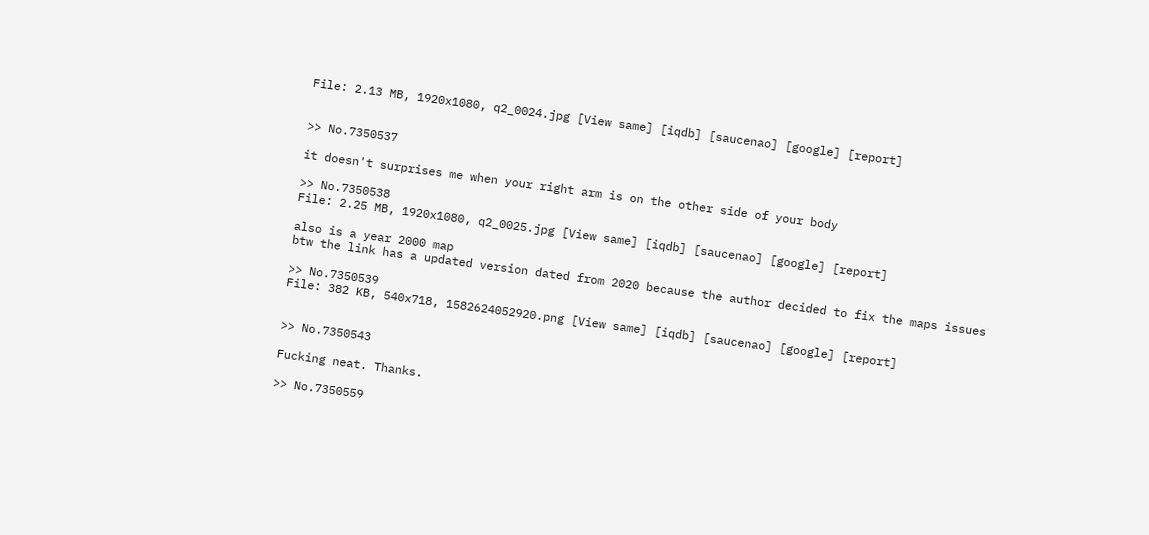File: 2.13 MB, 1920x1080, q2_0024.jpg [View same] [iqdb] [saucenao] [google] [report]


>> No.7350537

it doesn't surprises me when your right arm is on the other side of your body

>> No.7350538
File: 2.25 MB, 1920x1080, q2_0025.jpg [View same] [iqdb] [saucenao] [google] [report]

also is a year 2000 map
btw the link has a updated version dated from 2020 because the author decided to fix the maps issues

>> No.7350539
File: 382 KB, 540x718, 1582624052920.png [View same] [iqdb] [saucenao] [google] [report]


>> No.7350543

Fucking neat. Thanks.

>> No.7350559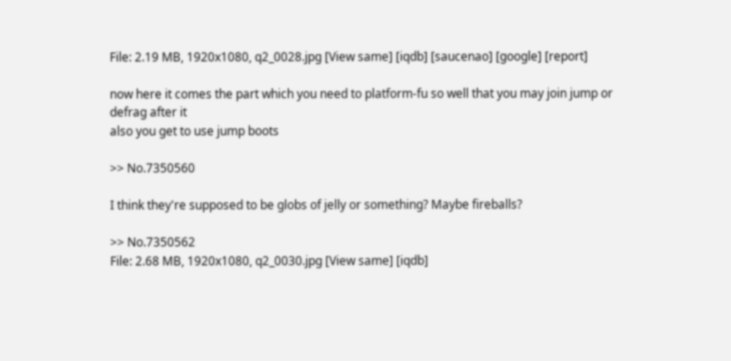File: 2.19 MB, 1920x1080, q2_0028.jpg [View same] [iqdb] [saucenao] [google] [report]

now here it comes the part which you need to platform-fu so well that you may join jump or defrag after it
also you get to use jump boots

>> No.7350560

I think they're supposed to be globs of jelly or something? Maybe fireballs?

>> No.7350562
File: 2.68 MB, 1920x1080, q2_0030.jpg [View same] [iqdb]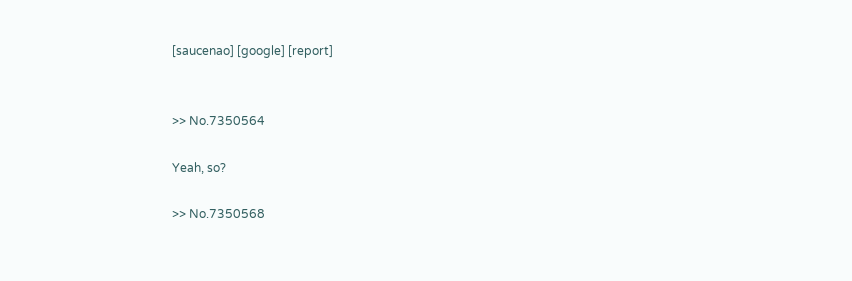[saucenao] [google] [report]


>> No.7350564

Yeah, so?

>> No.7350568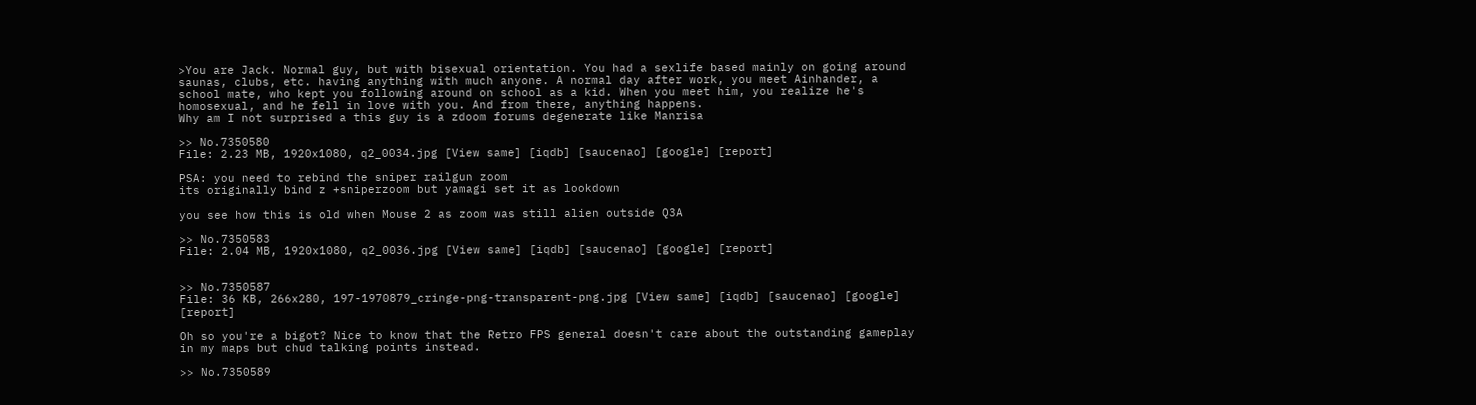>You are Jack. Normal guy, but with bisexual orientation. You had a sexlife based mainly on going around saunas, clubs, etc. having anything with much anyone. A normal day after work, you meet Ainhander, a school mate, who kept you following around on school as a kid. When you meet him, you realize he's homosexual, and he fell in love with you. And from there, anything happens.
Why am I not surprised a this guy is a zdoom forums degenerate like Manrisa

>> No.7350580
File: 2.23 MB, 1920x1080, q2_0034.jpg [View same] [iqdb] [saucenao] [google] [report]

PSA: you need to rebind the sniper railgun zoom
its originally bind z +sniperzoom but yamagi set it as lookdown

you see how this is old when Mouse 2 as zoom was still alien outside Q3A

>> No.7350583
File: 2.04 MB, 1920x1080, q2_0036.jpg [View same] [iqdb] [saucenao] [google] [report]


>> No.7350587
File: 36 KB, 266x280, 197-1970879_cringe-png-transparent-png.jpg [View same] [iqdb] [saucenao] [google] [report]

Oh so you're a bigot? Nice to know that the Retro FPS general doesn't care about the outstanding gameplay in my maps but chud talking points instead.

>> No.7350589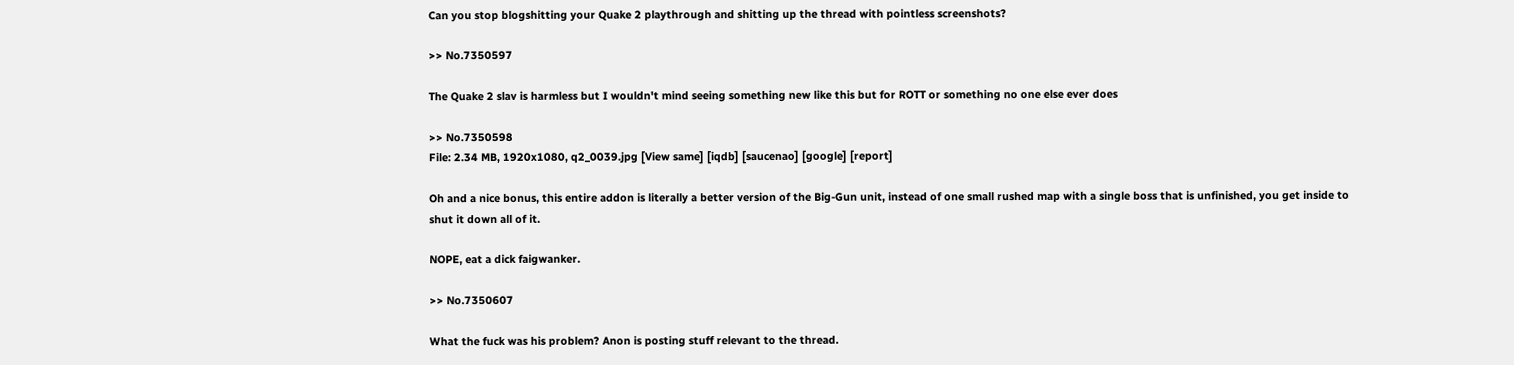Can you stop blogshitting your Quake 2 playthrough and shitting up the thread with pointless screenshots?

>> No.7350597

The Quake 2 slav is harmless but I wouldn't mind seeing something new like this but for ROTT or something no one else ever does

>> No.7350598
File: 2.34 MB, 1920x1080, q2_0039.jpg [View same] [iqdb] [saucenao] [google] [report]

Oh and a nice bonus, this entire addon is literally a better version of the Big-Gun unit, instead of one small rushed map with a single boss that is unfinished, you get inside to shut it down all of it.

NOPE, eat a dick faigwanker.

>> No.7350607

What the fuck was his problem? Anon is posting stuff relevant to the thread.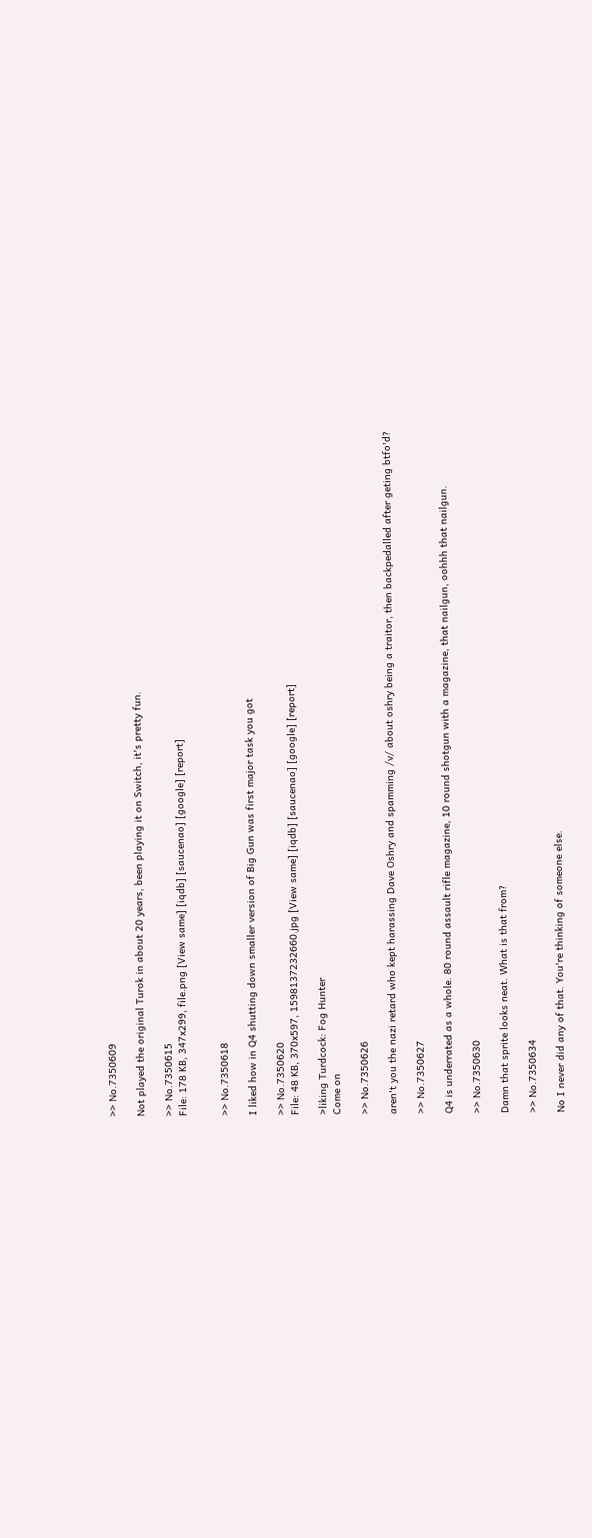>> No.7350609

Not played the original Turok in about 20 years, been playing it on Switch, it's pretty fun.

>> No.7350615
File: 178 KB, 347x299, file.png [View same] [iqdb] [saucenao] [google] [report]


>> No.7350618

I liked how in Q4 shutting down smaller version of Big Gun was first major task you got

>> No.7350620
File: 48 KB, 370x597, 1598137232660.jpg [View same] [iqdb] [saucenao] [google] [report]

>liking Turdcock: Fog Hunter
Come on

>> No.7350626

aren't you the nazi retard who kept harassing Dave Oshry and spamming /v/ about oshry being a traitor, then backpedalled after geting btfo'd?

>> No.7350627

Q4 is underrated as a whole. 80 round assault rifle magazine, 10 round shotgun with a magazine, that nailgun, oohhh that nailgun.

>> No.7350630

Damn that sprite looks neat. What is that from?

>> No.7350634

No I never did any of that. You're thinking of someone else.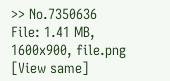>> No.7350636
File: 1.41 MB, 1600x900, file.png [View same]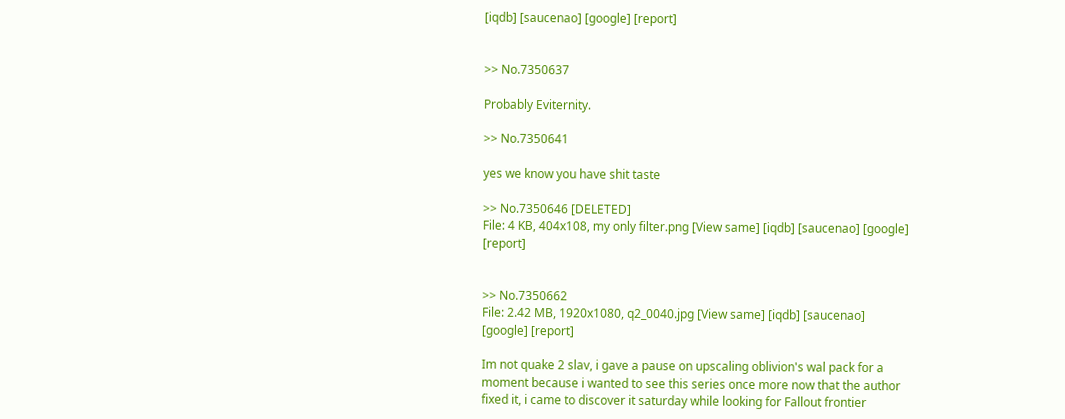[iqdb] [saucenao] [google] [report]


>> No.7350637

Probably Eviternity.

>> No.7350641

yes we know you have shit taste

>> No.7350646 [DELETED]
File: 4 KB, 404x108, my only filter.png [View same] [iqdb] [saucenao] [google] [report]


>> No.7350662
File: 2.42 MB, 1920x1080, q2_0040.jpg [View same] [iqdb] [saucenao] [google] [report]

Im not quake 2 slav, i gave a pause on upscaling oblivion's wal pack for a moment because i wanted to see this series once more now that the author fixed it, i came to discover it saturday while looking for Fallout frontier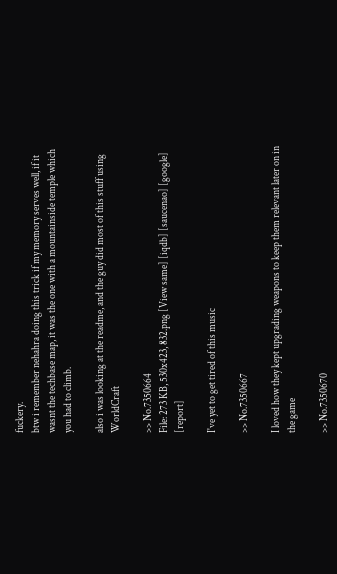fuckery.
btw i remember nehahra doing this trick if my memory serves well, if it wasnt the techbase map, it was the one with a mountainside temple which you had to climb.

also i was looking at the readme, and the guy did most of this stuff using WorldCraft

>> No.7350664
File: 273 KB, 530x423, 832.png [View same] [iqdb] [saucenao] [google] [report]

I've yet to get tired of this music

>> No.7350667

I loved how they kept upgrading weapons to keep them relevant later on in the game

>> No.7350670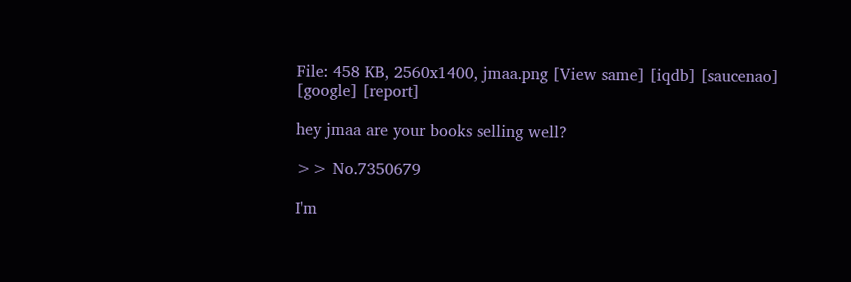File: 458 KB, 2560x1400, jmaa.png [View same] [iqdb] [saucenao] [google] [report]

hey jmaa are your books selling well?

>> No.7350679

I'm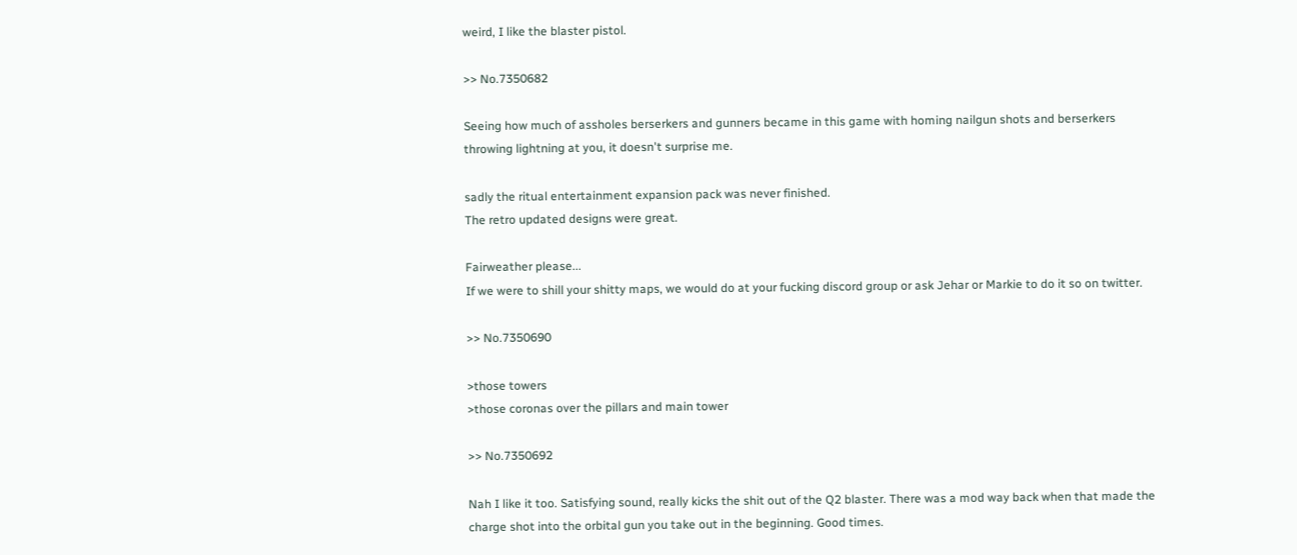weird, I like the blaster pistol.

>> No.7350682

Seeing how much of assholes berserkers and gunners became in this game with homing nailgun shots and berserkers throwing lightning at you, it doesn't surprise me.

sadly the ritual entertainment expansion pack was never finished.
The retro updated designs were great.

Fairweather please...
If we were to shill your shitty maps, we would do at your fucking discord group or ask Jehar or Markie to do it so on twitter.

>> No.7350690

>those towers
>those coronas over the pillars and main tower

>> No.7350692

Nah I like it too. Satisfying sound, really kicks the shit out of the Q2 blaster. There was a mod way back when that made the charge shot into the orbital gun you take out in the beginning. Good times.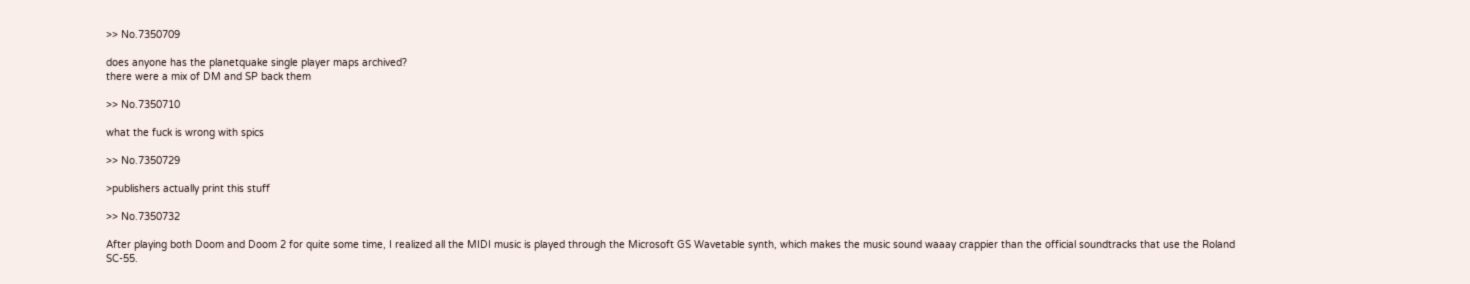>> No.7350709

does anyone has the planetquake single player maps archived?
there were a mix of DM and SP back them

>> No.7350710

what the fuck is wrong with spics

>> No.7350729

>publishers actually print this stuff

>> No.7350732

After playing both Doom and Doom 2 for quite some time, I realized all the MIDI music is played through the Microsoft GS Wavetable synth, which makes the music sound waaay crappier than the official soundtracks that use the Roland SC-55.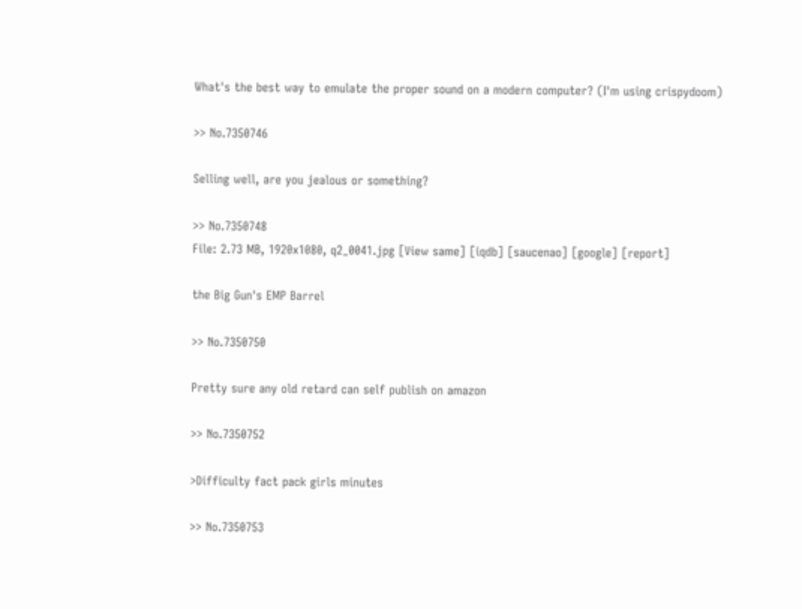What's the best way to emulate the proper sound on a modern computer? (I'm using crispydoom)

>> No.7350746

Selling well, are you jealous or something?

>> No.7350748
File: 2.73 MB, 1920x1080, q2_0041.jpg [View same] [iqdb] [saucenao] [google] [report]

the Big Gun's EMP Barrel

>> No.7350750

Pretty sure any old retard can self publish on amazon

>> No.7350752

>Difficulty fact pack girls minutes

>> No.7350753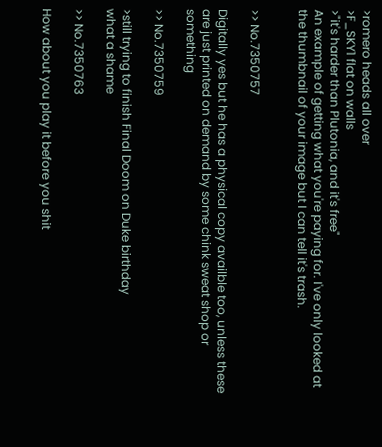>romero heads all over
>F_SKY1 flat on walls
>"it's harder than Plutonia, and it's free"
An example of getting what you're paying for. I've only looked at the thumbnail of your image but I can tell it's trash.


>> No.7350757

Digitally yes but he has a physical copy availble too, unless these are just printed on demand by some chink sweat shop or something

>> No.7350759

>still trying to finish Final Doom on Duke birthday
what a shame

>> No.7350763

How about you play it before you shit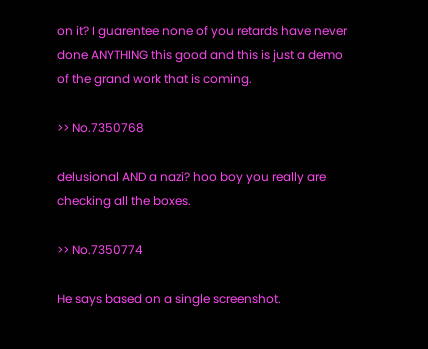on it? I guarentee none of you retards have never done ANYTHING this good and this is just a demo of the grand work that is coming.

>> No.7350768

delusional AND a nazi? hoo boy you really are checking all the boxes.

>> No.7350774

He says based on a single screenshot.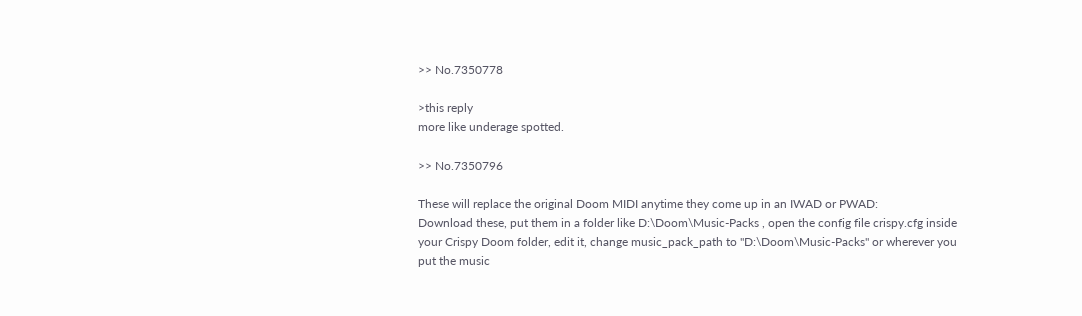>> No.7350778

>this reply
more like underage spotted.

>> No.7350796

These will replace the original Doom MIDI anytime they come up in an IWAD or PWAD:
Download these, put them in a folder like D:\Doom\Music-Packs , open the config file crispy.cfg inside your Crispy Doom folder, edit it, change music_pack_path to "D:\Doom\Music-Packs" or wherever you put the music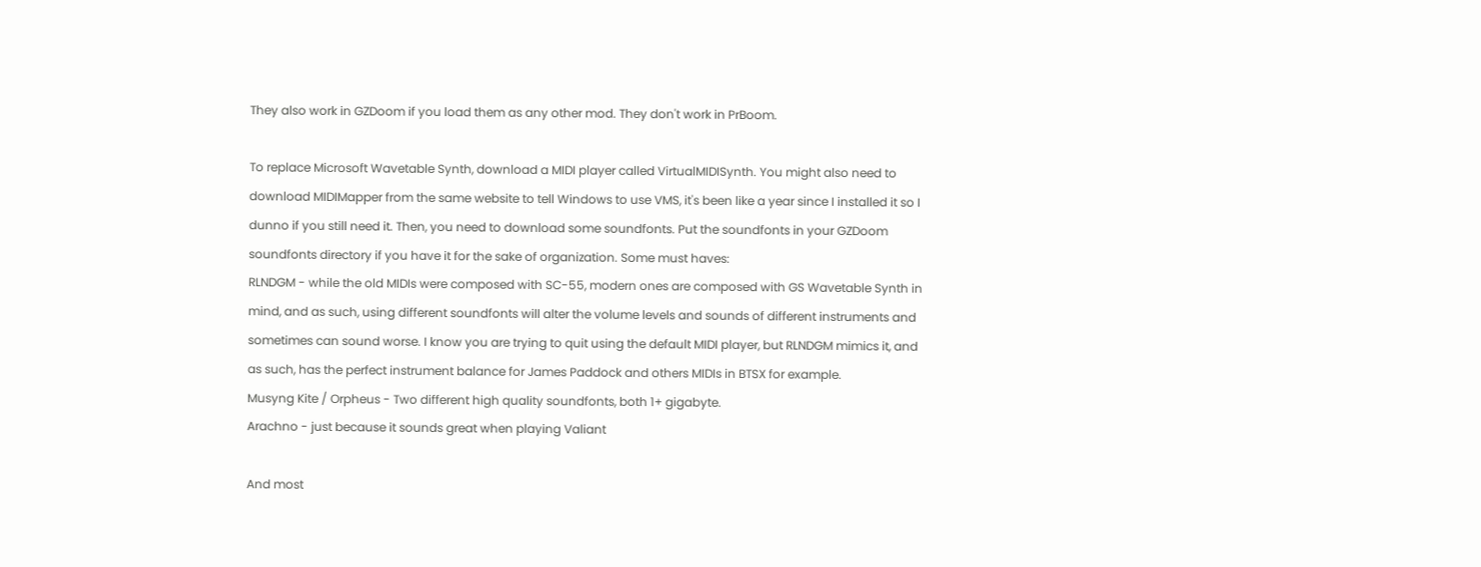They also work in GZDoom if you load them as any other mod. They don't work in PrBoom.

To replace Microsoft Wavetable Synth, download a MIDI player called VirtualMIDISynth. You might also need to download MIDIMapper from the same website to tell Windows to use VMS, it's been like a year since I installed it so I dunno if you still need it. Then, you need to download some soundfonts. Put the soundfonts in your GZDoom soundfonts directory if you have it for the sake of organization. Some must haves:
RLNDGM - while the old MIDIs were composed with SC-55, modern ones are composed with GS Wavetable Synth in mind, and as such, using different soundfonts will alter the volume levels and sounds of different instruments and sometimes can sound worse. I know you are trying to quit using the default MIDI player, but RLNDGM mimics it, and as such, has the perfect instrument balance for James Paddock and others MIDIs in BTSX for example.
Musyng Kite / Orpheus - Two different high quality soundfonts, both 1+ gigabyte.
Arachno - just because it sounds great when playing Valiant

And most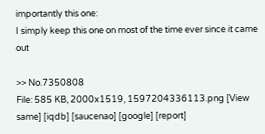importantly this one:
I simply keep this one on most of the time ever since it came out

>> No.7350808
File: 585 KB, 2000x1519, 1597204336113.png [View same] [iqdb] [saucenao] [google] [report]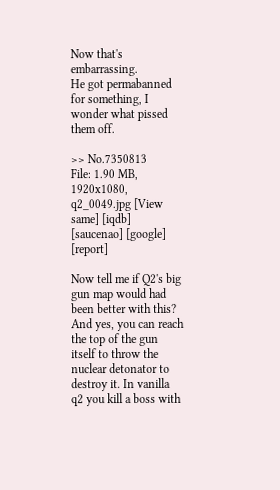Now that's embarrassing.
He got permabanned for something, I wonder what pissed them off.

>> No.7350813
File: 1.90 MB, 1920x1080, q2_0049.jpg [View same] [iqdb] [saucenao] [google] [report]

Now tell me if Q2's big gun map would had been better with this?
And yes, you can reach the top of the gun itself to throw the nuclear detonator to destroy it. In vanilla q2 you kill a boss with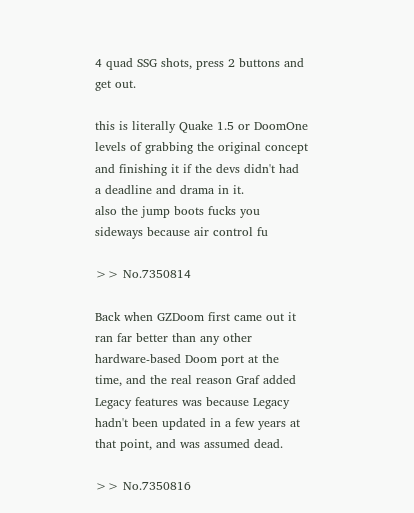4 quad SSG shots, press 2 buttons and get out.

this is literally Quake 1.5 or DoomOne levels of grabbing the original concept and finishing it if the devs didn't had a deadline and drama in it.
also the jump boots fucks you sideways because air control fu

>> No.7350814

Back when GZDoom first came out it ran far better than any other hardware-based Doom port at the time, and the real reason Graf added Legacy features was because Legacy hadn't been updated in a few years at that point, and was assumed dead.

>> No.7350816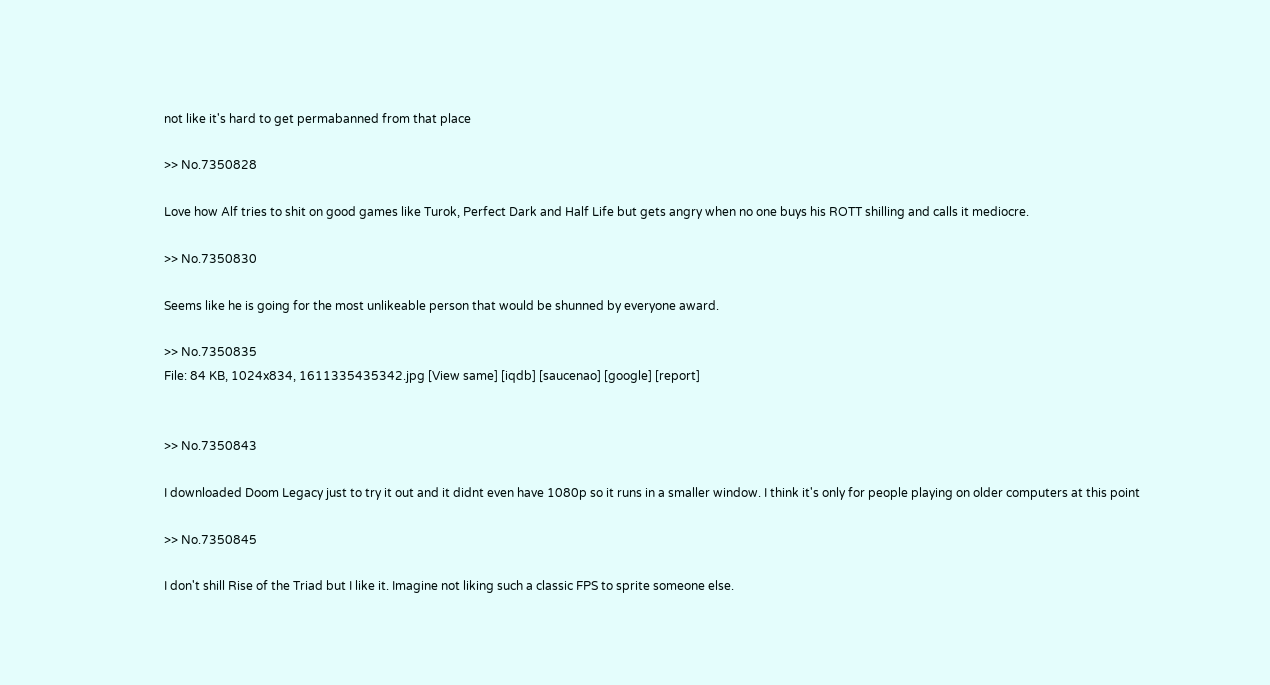not like it's hard to get permabanned from that place

>> No.7350828

Love how Alf tries to shit on good games like Turok, Perfect Dark and Half Life but gets angry when no one buys his ROTT shilling and calls it mediocre.

>> No.7350830

Seems like he is going for the most unlikeable person that would be shunned by everyone award.

>> No.7350835
File: 84 KB, 1024x834, 1611335435342.jpg [View same] [iqdb] [saucenao] [google] [report]


>> No.7350843

I downloaded Doom Legacy just to try it out and it didnt even have 1080p so it runs in a smaller window. I think it's only for people playing on older computers at this point

>> No.7350845

I don't shill Rise of the Triad but I like it. Imagine not liking such a classic FPS to sprite someone else.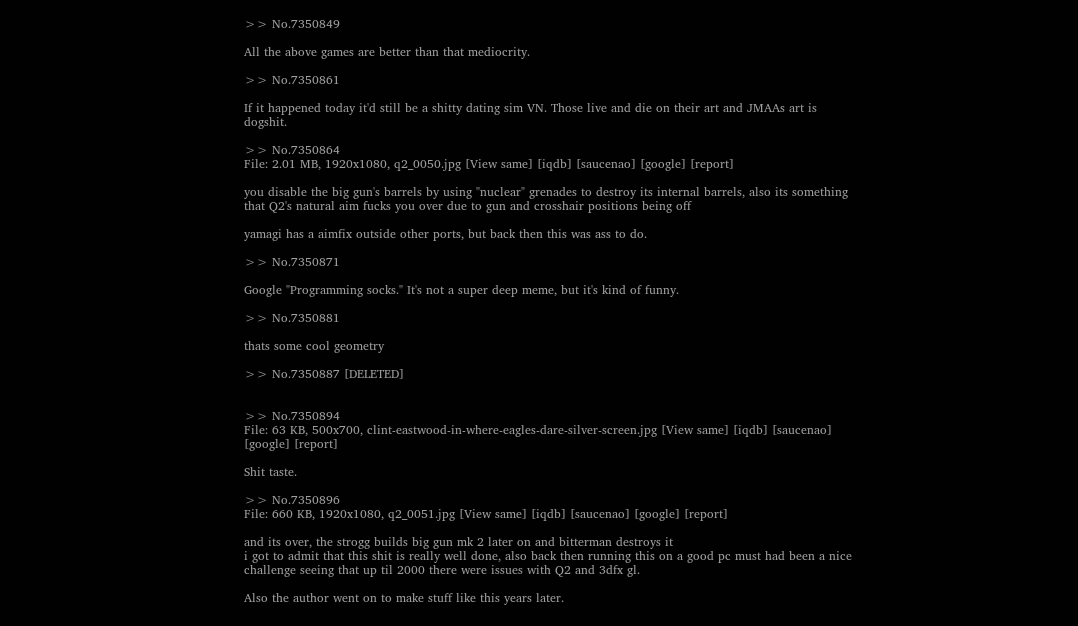>> No.7350849

All the above games are better than that mediocrity.

>> No.7350861

If it happened today it'd still be a shitty dating sim VN. Those live and die on their art and JMAAs art is dogshit.

>> No.7350864
File: 2.01 MB, 1920x1080, q2_0050.jpg [View same] [iqdb] [saucenao] [google] [report]

you disable the big gun's barrels by using "nuclear" grenades to destroy its internal barrels, also its something that Q2's natural aim fucks you over due to gun and crosshair positions being off

yamagi has a aimfix outside other ports, but back then this was ass to do.

>> No.7350871

Google "Programming socks." It's not a super deep meme, but it's kind of funny.

>> No.7350881

thats some cool geometry

>> No.7350887 [DELETED]


>> No.7350894
File: 63 KB, 500x700, clint-eastwood-in-where-eagles-dare-silver-screen.jpg [View same] [iqdb] [saucenao] [google] [report]

Shit taste.

>> No.7350896
File: 660 KB, 1920x1080, q2_0051.jpg [View same] [iqdb] [saucenao] [google] [report]

and its over, the strogg builds big gun mk 2 later on and bitterman destroys it
i got to admit that this shit is really well done, also back then running this on a good pc must had been a nice challenge seeing that up til 2000 there were issues with Q2 and 3dfx gl.

Also the author went on to make stuff like this years later.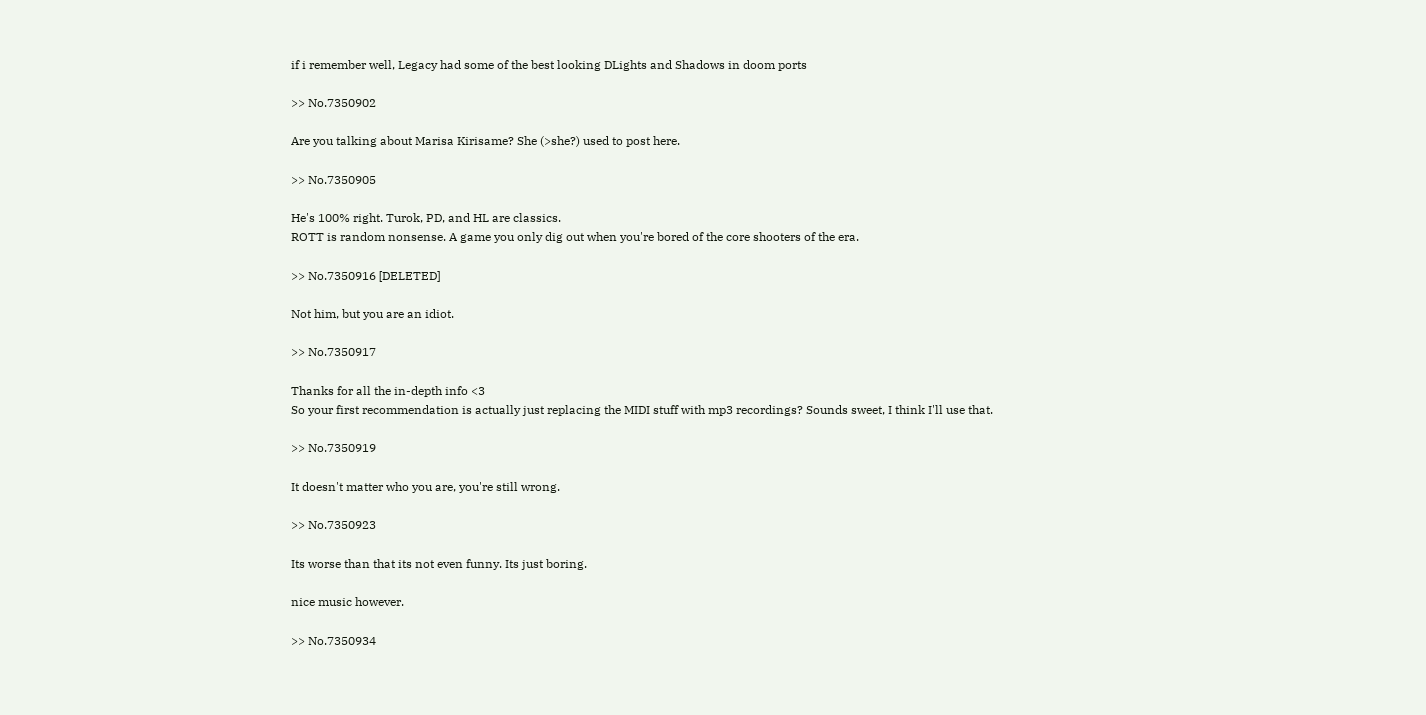if i remember well, Legacy had some of the best looking DLights and Shadows in doom ports

>> No.7350902

Are you talking about Marisa Kirisame? She (>she?) used to post here.

>> No.7350905

He's 100% right. Turok, PD, and HL are classics.
ROTT is random nonsense. A game you only dig out when you're bored of the core shooters of the era.

>> No.7350916 [DELETED]

Not him, but you are an idiot.

>> No.7350917

Thanks for all the in-depth info <3
So your first recommendation is actually just replacing the MIDI stuff with mp3 recordings? Sounds sweet, I think I'll use that.

>> No.7350919

It doesn't matter who you are, you're still wrong.

>> No.7350923

Its worse than that its not even funny. Its just boring.

nice music however.

>> No.7350934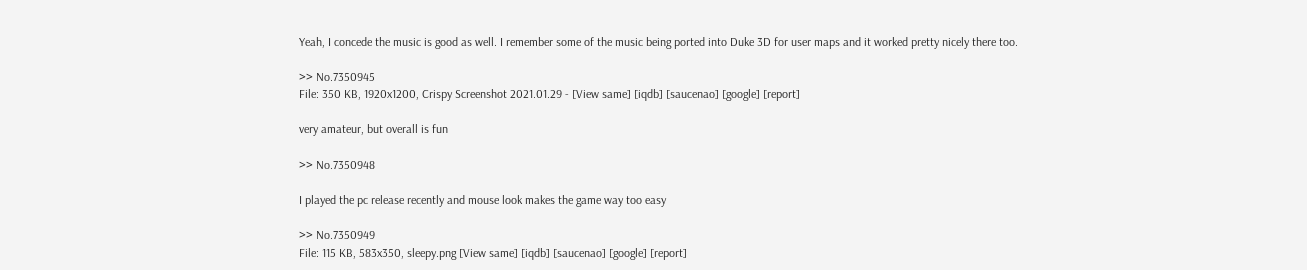Yeah, I concede the music is good as well. I remember some of the music being ported into Duke 3D for user maps and it worked pretty nicely there too.

>> No.7350945
File: 350 KB, 1920x1200, Crispy Screenshot 2021.01.29 - [View same] [iqdb] [saucenao] [google] [report]

very amateur, but overall is fun

>> No.7350948

I played the pc release recently and mouse look makes the game way too easy

>> No.7350949
File: 115 KB, 583x350, sleepy.png [View same] [iqdb] [saucenao] [google] [report]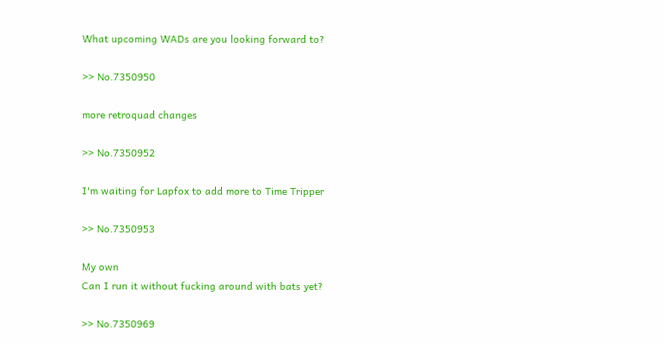What upcoming WADs are you looking forward to?

>> No.7350950

more retroquad changes

>> No.7350952

I'm waiting for Lapfox to add more to Time Tripper

>> No.7350953

My own
Can I run it without fucking around with bats yet?

>> No.7350969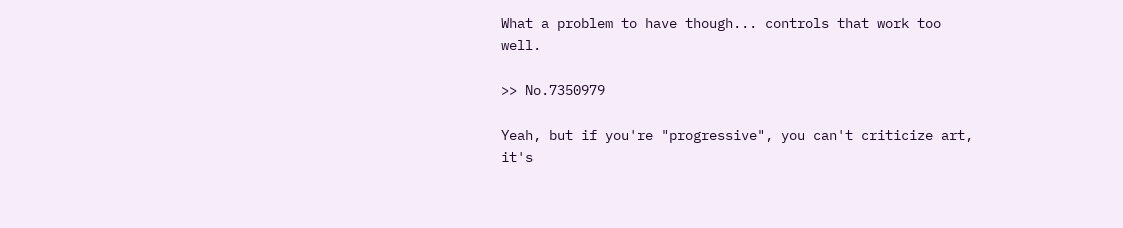What a problem to have though... controls that work too well.

>> No.7350979

Yeah, but if you're "progressive", you can't criticize art, it's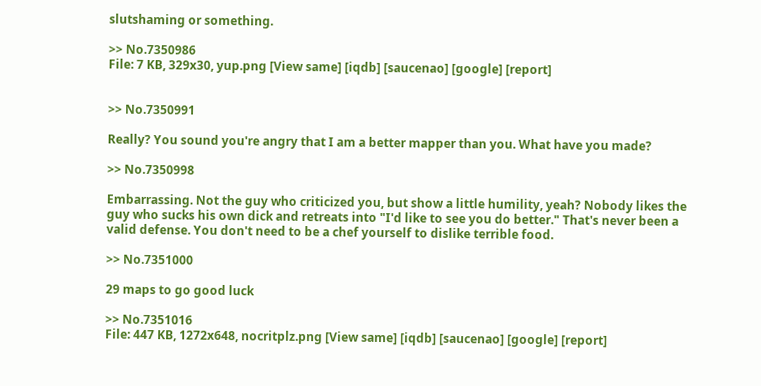slutshaming or something.

>> No.7350986
File: 7 KB, 329x30, yup.png [View same] [iqdb] [saucenao] [google] [report]


>> No.7350991

Really? You sound you're angry that I am a better mapper than you. What have you made?

>> No.7350998

Embarrassing. Not the guy who criticized you, but show a little humility, yeah? Nobody likes the guy who sucks his own dick and retreats into "I'd like to see you do better." That's never been a valid defense. You don't need to be a chef yourself to dislike terrible food.

>> No.7351000

29 maps to go good luck

>> No.7351016
File: 447 KB, 1272x648, nocritplz.png [View same] [iqdb] [saucenao] [google] [report]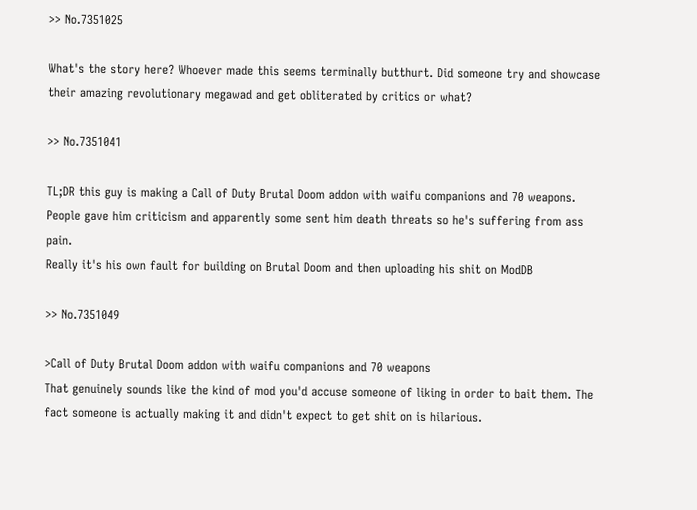>> No.7351025

What's the story here? Whoever made this seems terminally butthurt. Did someone try and showcase their amazing revolutionary megawad and get obliterated by critics or what?

>> No.7351041

TL;DR this guy is making a Call of Duty Brutal Doom addon with waifu companions and 70 weapons. People gave him criticism and apparently some sent him death threats so he's suffering from ass pain.
Really it's his own fault for building on Brutal Doom and then uploading his shit on ModDB

>> No.7351049

>Call of Duty Brutal Doom addon with waifu companions and 70 weapons
That genuinely sounds like the kind of mod you'd accuse someone of liking in order to bait them. The fact someone is actually making it and didn't expect to get shit on is hilarious.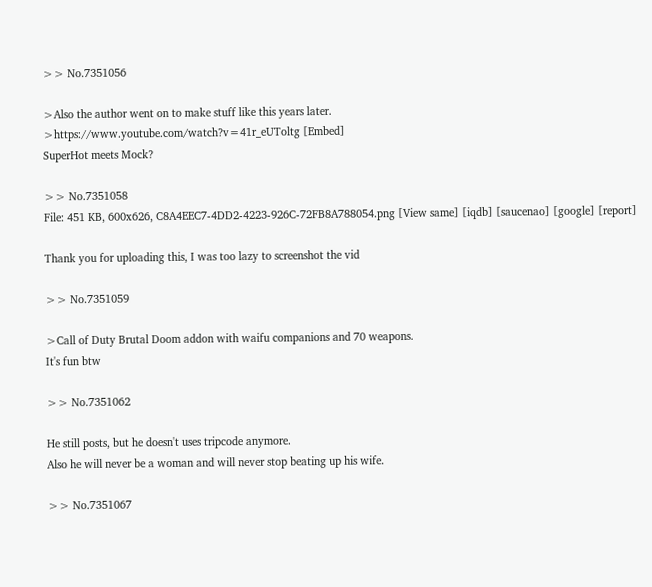>> No.7351056

>Also the author went on to make stuff like this years later.
>https://www.youtube.com/watch?v=41r_eUToltg [Embed]
SuperHot meets Mock?

>> No.7351058
File: 451 KB, 600x626, C8A4EEC7-4DD2-4223-926C-72FB8A788054.png [View same] [iqdb] [saucenao] [google] [report]

Thank you for uploading this, I was too lazy to screenshot the vid

>> No.7351059

>Call of Duty Brutal Doom addon with waifu companions and 70 weapons.
It's fun btw

>> No.7351062

He still posts, but he doesn't uses tripcode anymore.
Also he will never be a woman and will never stop beating up his wife.

>> No.7351067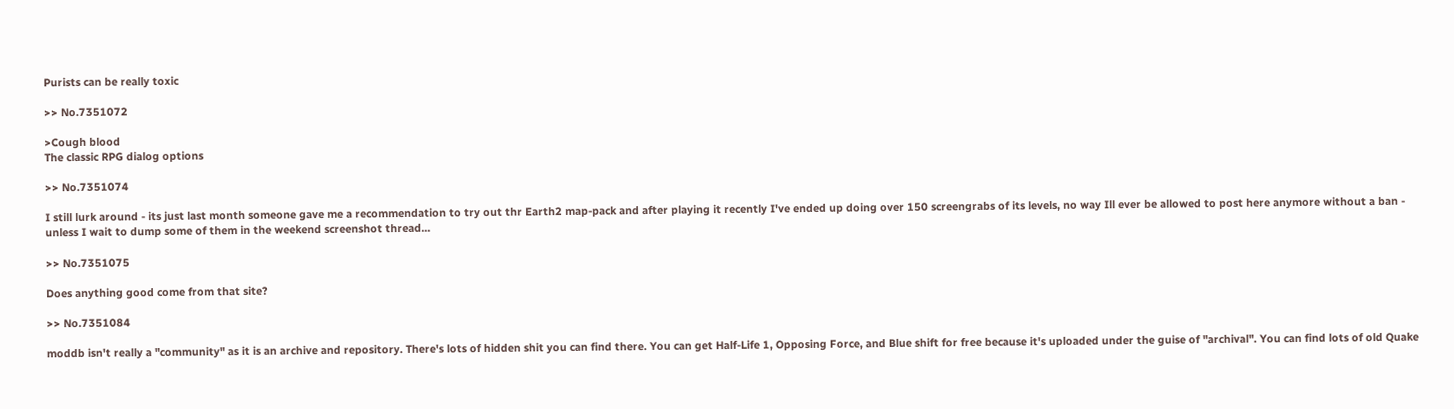Purists can be really toxic

>> No.7351072

>Cough blood
The classic RPG dialog options

>> No.7351074

I still lurk around - its just last month someone gave me a recommendation to try out thr Earth2 map-pack and after playing it recently I've ended up doing over 150 screengrabs of its levels, no way Ill ever be allowed to post here anymore without a ban - unless I wait to dump some of them in the weekend screenshot thread...

>> No.7351075

Does anything good come from that site?

>> No.7351084

moddb isn't really a "community" as it is an archive and repository. There's lots of hidden shit you can find there. You can get Half-Life 1, Opposing Force, and Blue shift for free because it's uploaded under the guise of "archival". You can find lots of old Quake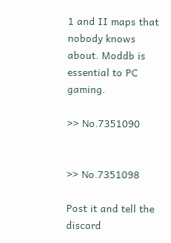1 and II maps that nobody knows about. Moddb is essential to PC gaming.

>> No.7351090


>> No.7351098

Post it and tell the discord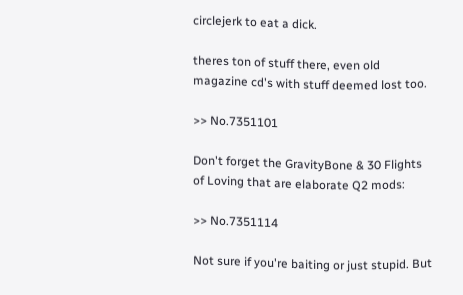circlejerk to eat a dick.

theres ton of stuff there, even old magazine cd's with stuff deemed lost too.

>> No.7351101

Don't forget the GravityBone & 30 Flights of Loving that are elaborate Q2 mods:

>> No.7351114

Not sure if you're baiting or just stupid. But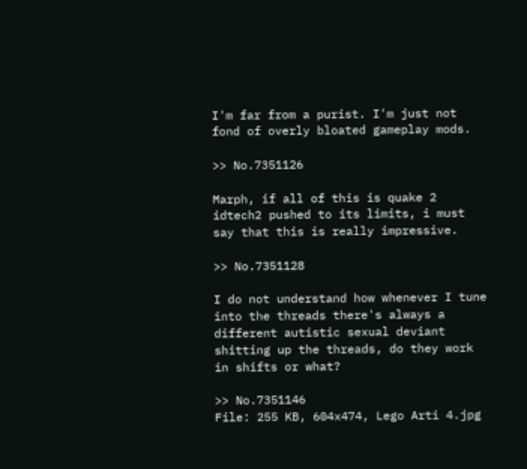I'm far from a purist. I'm just not fond of overly bloated gameplay mods.

>> No.7351126

Marph, if all of this is quake 2 idtech2 pushed to its limits, i must say that this is really impressive.

>> No.7351128

I do not understand how whenever I tune into the threads there's always a different autistic sexual deviant shitting up the threads, do they work in shifts or what?

>> No.7351146
File: 255 KB, 604x474, Lego Arti 4.jpg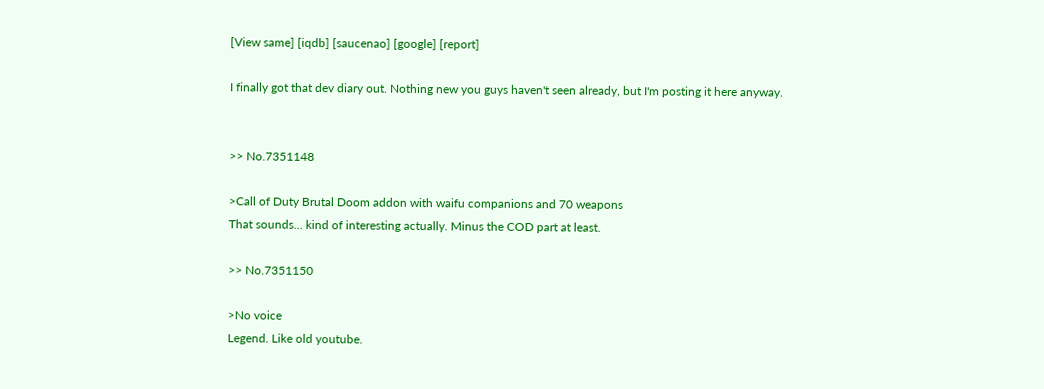[View same] [iqdb] [saucenao] [google] [report]

I finally got that dev diary out. Nothing new you guys haven't seen already, but I'm posting it here anyway.


>> No.7351148

>Call of Duty Brutal Doom addon with waifu companions and 70 weapons
That sounds... kind of interesting actually. Minus the COD part at least.

>> No.7351150

>No voice
Legend. Like old youtube.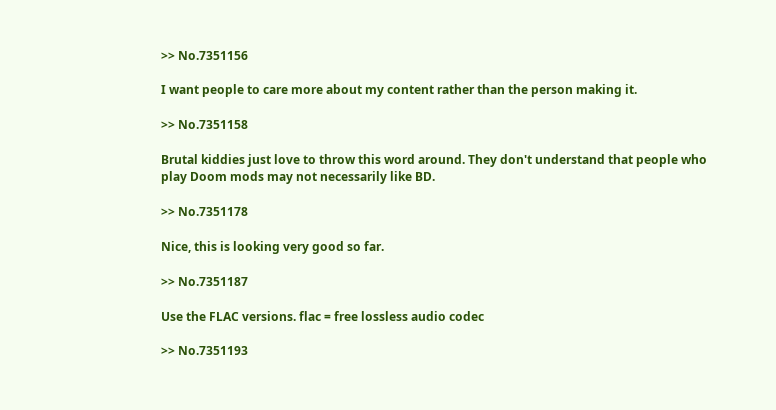>> No.7351156

I want people to care more about my content rather than the person making it.

>> No.7351158

Brutal kiddies just love to throw this word around. They don't understand that people who play Doom mods may not necessarily like BD.

>> No.7351178

Nice, this is looking very good so far.

>> No.7351187

Use the FLAC versions. flac = free lossless audio codec

>> No.7351193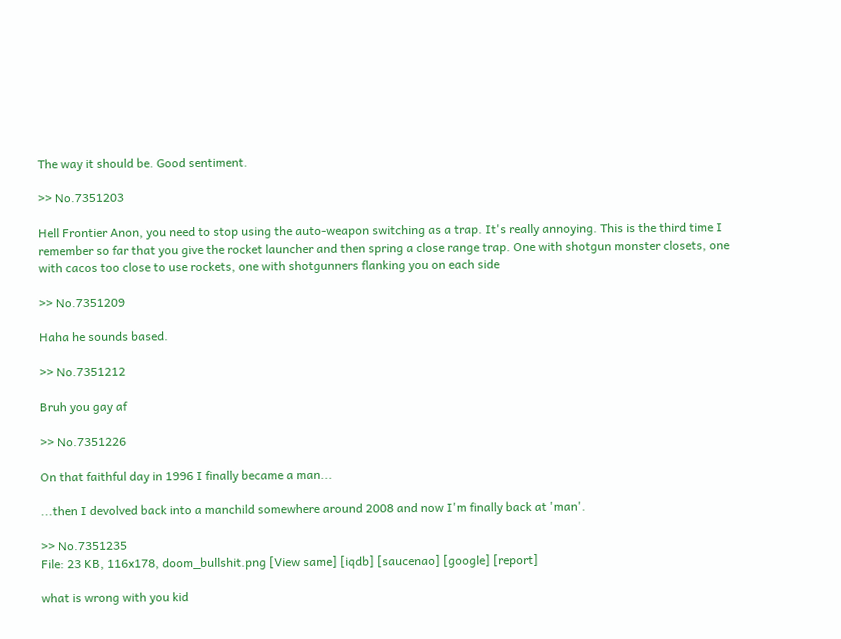The way it should be. Good sentiment.

>> No.7351203

Hell Frontier Anon, you need to stop using the auto-weapon switching as a trap. It's really annoying. This is the third time I remember so far that you give the rocket launcher and then spring a close range trap. One with shotgun monster closets, one with cacos too close to use rockets, one with shotgunners flanking you on each side

>> No.7351209

Haha he sounds based.

>> No.7351212

Bruh you gay af

>> No.7351226

On that faithful day in 1996 I finally became a man...

...then I devolved back into a manchild somewhere around 2008 and now I'm finally back at 'man'.

>> No.7351235
File: 23 KB, 116x178, doom_bullshit.png [View same] [iqdb] [saucenao] [google] [report]

what is wrong with you kid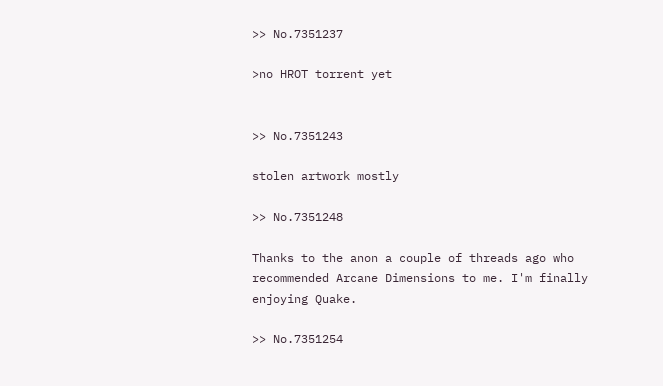>> No.7351237

>no HROT torrent yet


>> No.7351243

stolen artwork mostly

>> No.7351248

Thanks to the anon a couple of threads ago who recommended Arcane Dimensions to me. I'm finally enjoying Quake.

>> No.7351254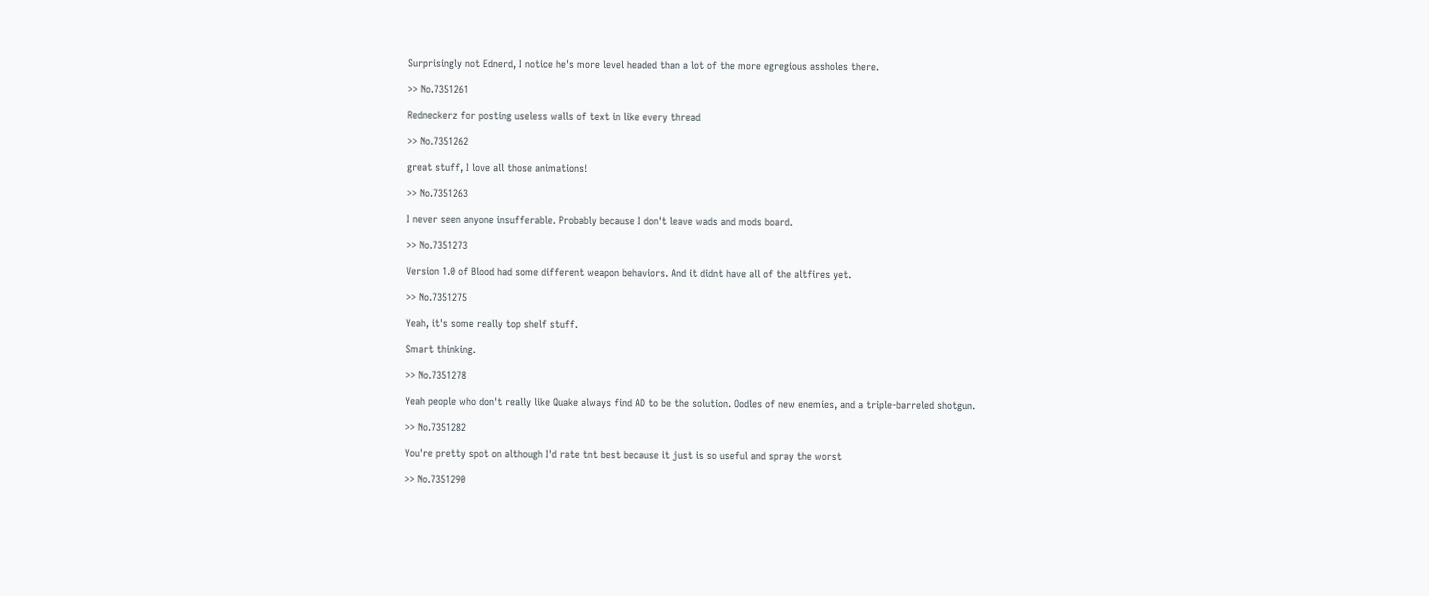Surprisingly not Ednerd, I notice he's more level headed than a lot of the more egregious assholes there.

>> No.7351261

Redneckerz for posting useless walls of text in like every thread

>> No.7351262

great stuff, I love all those animations!

>> No.7351263

I never seen anyone insufferable. Probably because I don't leave wads and mods board.

>> No.7351273

Version 1.0 of Blood had some different weapon behaviors. And it didnt have all of the altfires yet.

>> No.7351275

Yeah, it's some really top shelf stuff.

Smart thinking.

>> No.7351278

Yeah people who don't really like Quake always find AD to be the solution. Oodles of new enemies, and a triple-barreled shotgun.

>> No.7351282

You're pretty spot on although I'd rate tnt best because it just is so useful and spray the worst

>> No.7351290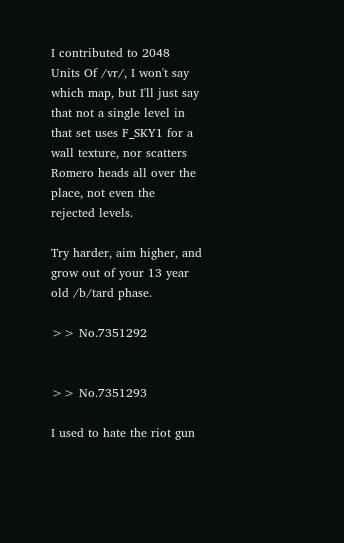I contributed to 2048 Units Of /vr/, I won't say which map, but I'll just say that not a single level in that set uses F_SKY1 for a wall texture, nor scatters Romero heads all over the place, not even the rejected levels.

Try harder, aim higher, and grow out of your 13 year old /b/tard phase.

>> No.7351292


>> No.7351293

I used to hate the riot gun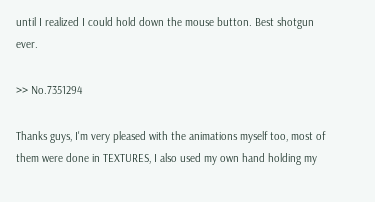until I realized I could hold down the mouse button. Best shotgun ever.

>> No.7351294

Thanks guys, I'm very pleased with the animations myself too, most of them were done in TEXTURES, I also used my own hand holding my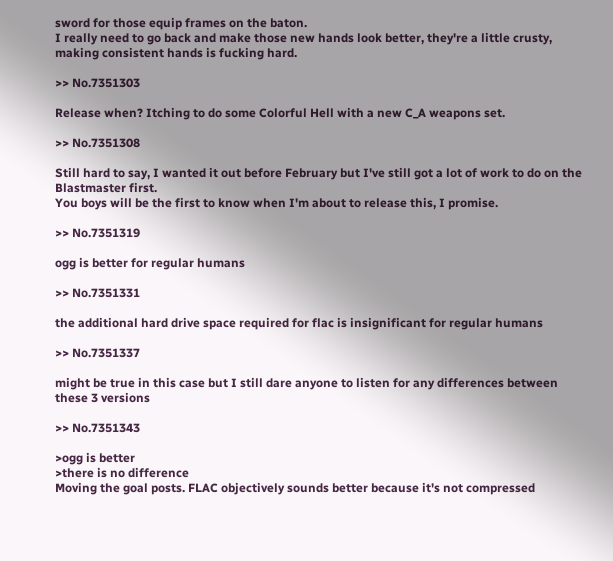sword for those equip frames on the baton.
I really need to go back and make those new hands look better, they're a little crusty, making consistent hands is fucking hard.

>> No.7351303

Release when? Itching to do some Colorful Hell with a new C_A weapons set.

>> No.7351308

Still hard to say, I wanted it out before February but I've still got a lot of work to do on the Blastmaster first.
You boys will be the first to know when I'm about to release this, I promise.

>> No.7351319

ogg is better for regular humans

>> No.7351331

the additional hard drive space required for flac is insignificant for regular humans

>> No.7351337

might be true in this case but I still dare anyone to listen for any differences between these 3 versions

>> No.7351343

>ogg is better
>there is no difference
Moving the goal posts. FLAC objectively sounds better because it's not compressed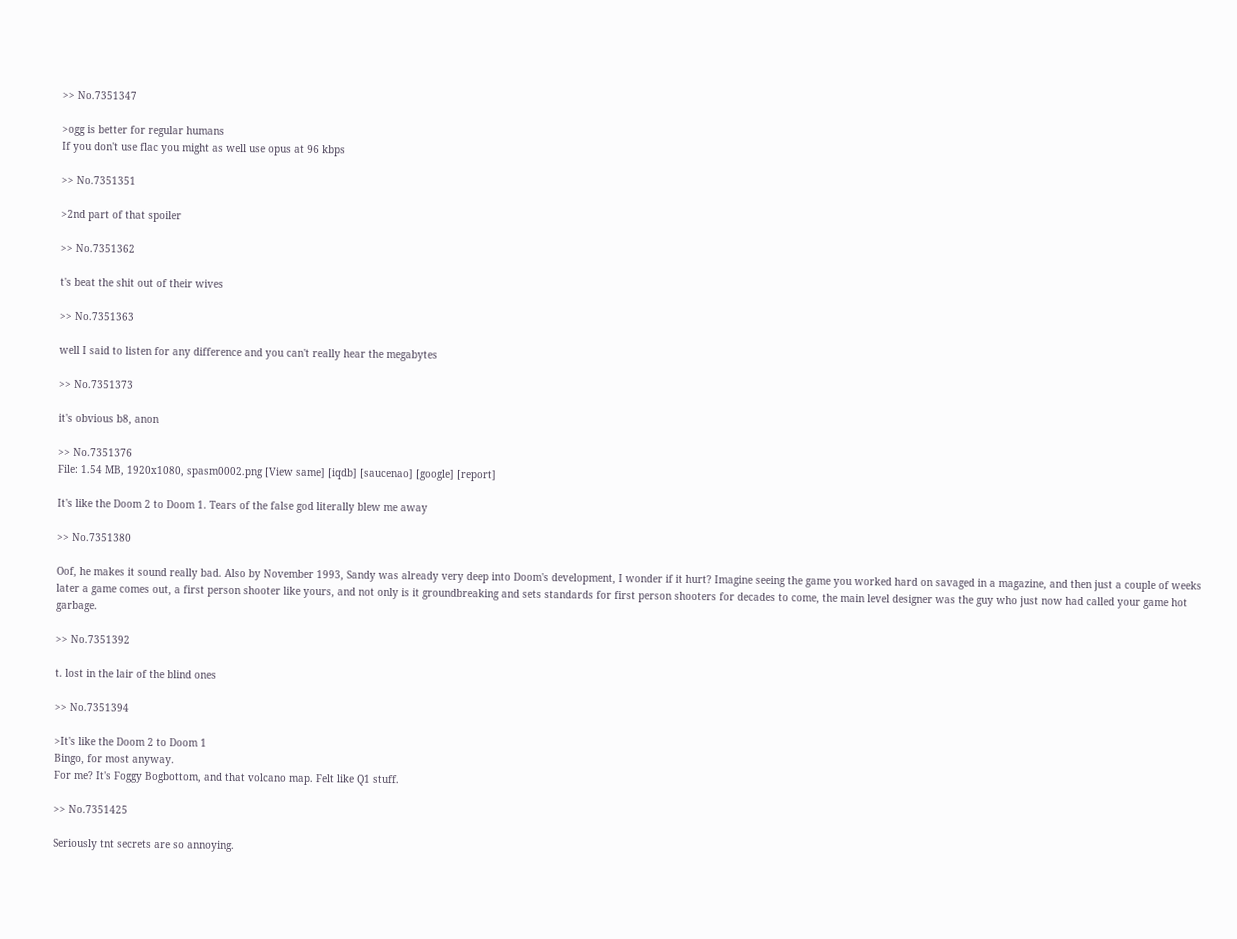>> No.7351347

>ogg is better for regular humans
If you don't use flac you might as well use opus at 96 kbps

>> No.7351351

>2nd part of that spoiler

>> No.7351362

t's beat the shit out of their wives

>> No.7351363

well I said to listen for any difference and you can't really hear the megabytes

>> No.7351373

it's obvious b8, anon

>> No.7351376
File: 1.54 MB, 1920x1080, spasm0002.png [View same] [iqdb] [saucenao] [google] [report]

It's like the Doom 2 to Doom 1. Tears of the false god literally blew me away

>> No.7351380

Oof, he makes it sound really bad. Also by November 1993, Sandy was already very deep into Doom's development, I wonder if it hurt? Imagine seeing the game you worked hard on savaged in a magazine, and then just a couple of weeks later a game comes out, a first person shooter like yours, and not only is it groundbreaking and sets standards for first person shooters for decades to come, the main level designer was the guy who just now had called your game hot garbage.

>> No.7351392

t. lost in the lair of the blind ones

>> No.7351394

>It's like the Doom 2 to Doom 1
Bingo, for most anyway.
For me? It's Foggy Bogbottom, and that volcano map. Felt like Q1 stuff.

>> No.7351425

Seriously tnt secrets are so annoying.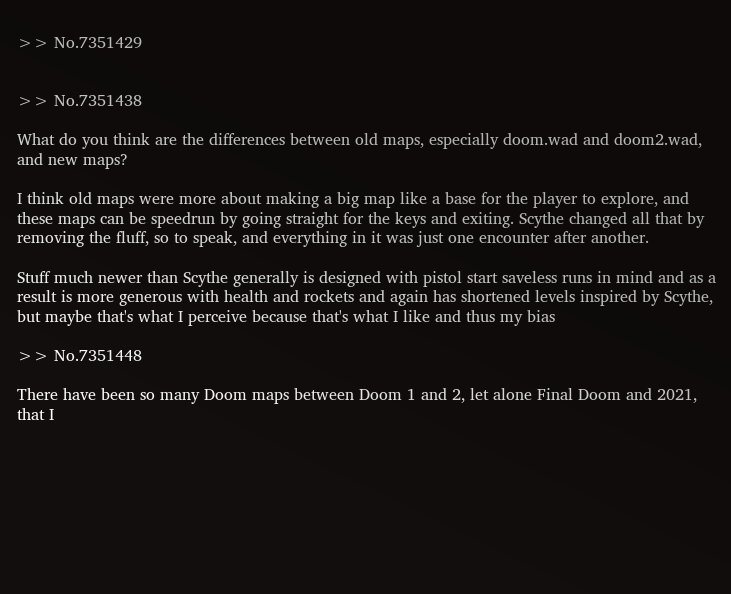>> No.7351429


>> No.7351438

What do you think are the differences between old maps, especially doom.wad and doom2.wad, and new maps?

I think old maps were more about making a big map like a base for the player to explore, and these maps can be speedrun by going straight for the keys and exiting. Scythe changed all that by removing the fluff, so to speak, and everything in it was just one encounter after another.

Stuff much newer than Scythe generally is designed with pistol start saveless runs in mind and as a result is more generous with health and rockets and again has shortened levels inspired by Scythe, but maybe that's what I perceive because that's what I like and thus my bias

>> No.7351448

There have been so many Doom maps between Doom 1 and 2, let alone Final Doom and 2021, that I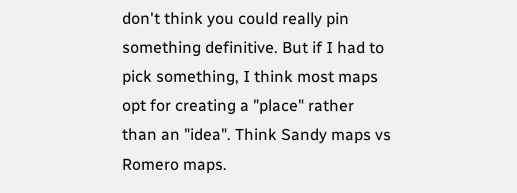don't think you could really pin something definitive. But if I had to pick something, I think most maps opt for creating a "place" rather than an "idea". Think Sandy maps vs Romero maps.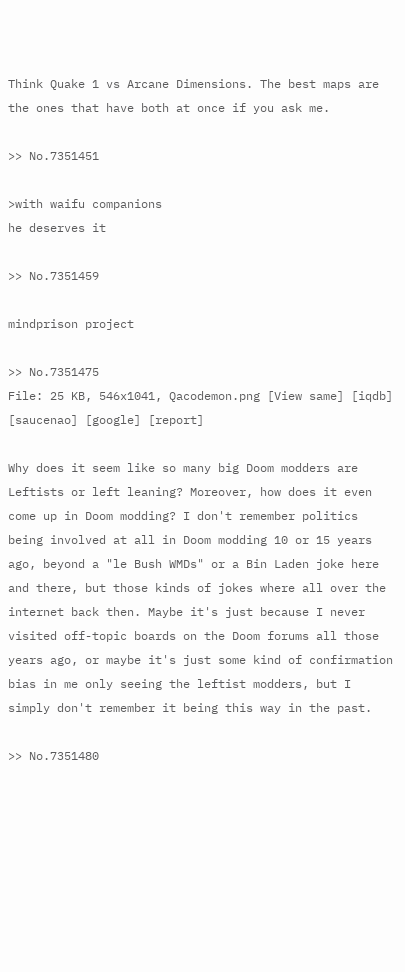Think Quake 1 vs Arcane Dimensions. The best maps are the ones that have both at once if you ask me.

>> No.7351451

>with waifu companions
he deserves it

>> No.7351459

mindprison project

>> No.7351475
File: 25 KB, 546x1041, Qacodemon.png [View same] [iqdb] [saucenao] [google] [report]

Why does it seem like so many big Doom modders are Leftists or left leaning? Moreover, how does it even come up in Doom modding? I don't remember politics being involved at all in Doom modding 10 or 15 years ago, beyond a "le Bush WMDs" or a Bin Laden joke here and there, but those kinds of jokes where all over the internet back then. Maybe it's just because I never visited off-topic boards on the Doom forums all those years ago, or maybe it's just some kind of confirmation bias in me only seeing the leftist modders, but I simply don't remember it being this way in the past.

>> No.7351480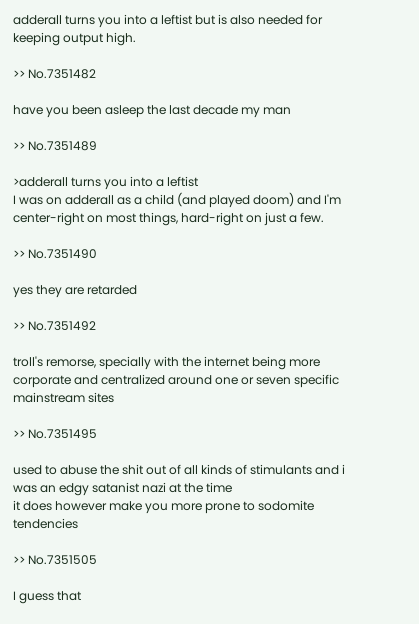adderall turns you into a leftist but is also needed for keeping output high.

>> No.7351482

have you been asleep the last decade my man

>> No.7351489

>adderall turns you into a leftist
I was on adderall as a child (and played doom) and I'm center-right on most things, hard-right on just a few.

>> No.7351490

yes they are retarded

>> No.7351492

troll's remorse, specially with the internet being more corporate and centralized around one or seven specific mainstream sites

>> No.7351495

used to abuse the shit out of all kinds of stimulants and i was an edgy satanist nazi at the time
it does however make you more prone to sodomite tendencies

>> No.7351505

I guess that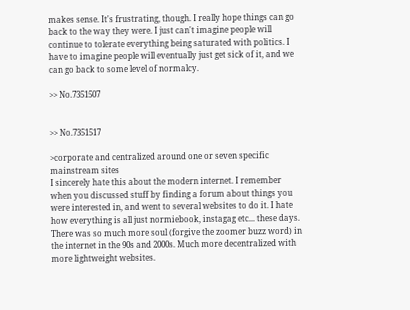makes sense. It's frustrating, though. I really hope things can go back to the way they were. I just can't imagine people will continue to tolerate everything being saturated with politics. I have to imagine people will eventually just get sick of it, and we can go back to some level of normalcy.

>> No.7351507


>> No.7351517

>corporate and centralized around one or seven specific mainstream sites
I sincerely hate this about the modern internet. I remember when you discussed stuff by finding a forum about things you were interested in, and went to several websites to do it. I hate how everything is all just normiebook, instagag etc... these days. There was so much more soul (forgive the zoomer buzz word) in the internet in the 90s and 2000s. Much more decentralized with more lightweight websites.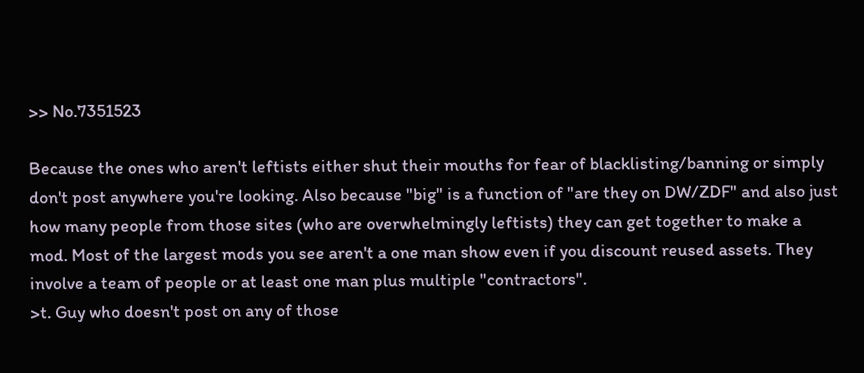>> No.7351523

Because the ones who aren't leftists either shut their mouths for fear of blacklisting/banning or simply don't post anywhere you're looking. Also because "big" is a function of "are they on DW/ZDF" and also just how many people from those sites (who are overwhelmingly leftists) they can get together to make a mod. Most of the largest mods you see aren't a one man show even if you discount reused assets. They involve a team of people or at least one man plus multiple "contractors".
>t. Guy who doesn't post on any of those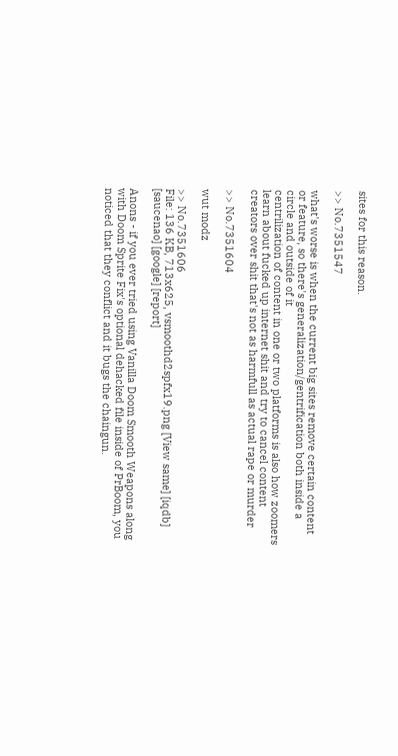sites for this reason.

>> No.7351547

what's worse is when the current big sites remove certain content or feature, so there's generalization/gentrification both inside a circle and outside of it
centrilization of content in one or two platforms is also how zoomers learn about fucked up internet shit and try to cancel content creators over shit that's not as harmfull as actual rape or murder

>> No.7351604

wut modz

>> No.7351606
File: 136 KB, 713x625, vsmoothd2spfx19.png [View same] [iqdb] [saucenao] [google] [report]

Anons - if you ever tried using Vanilla Doom Smooth Weapons along with Doom Sprite Fix's optional dehacked file inside of PrBoom, you noticed that they conflict and it bugs the chaingun.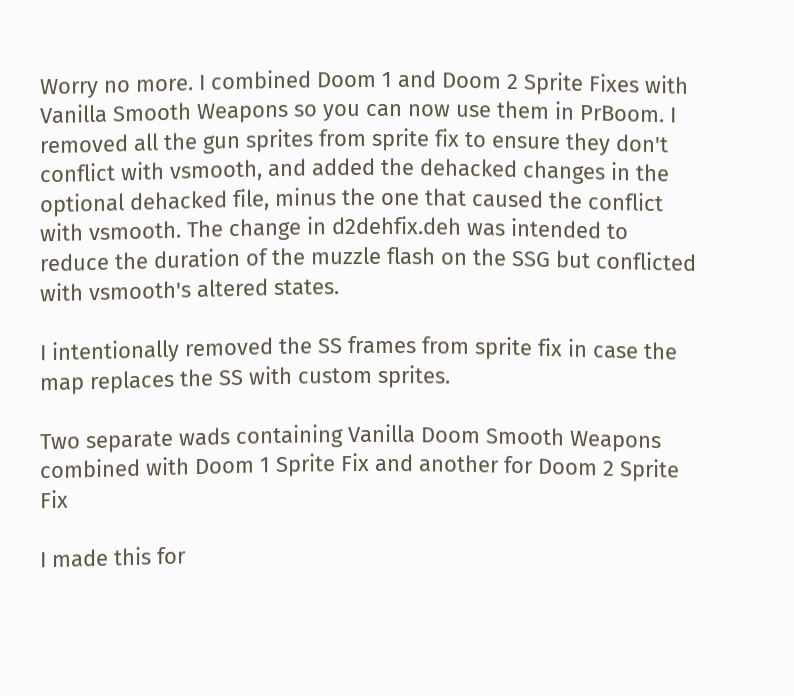Worry no more. I combined Doom 1 and Doom 2 Sprite Fixes with Vanilla Smooth Weapons so you can now use them in PrBoom. I removed all the gun sprites from sprite fix to ensure they don't conflict with vsmooth, and added the dehacked changes in the optional dehacked file, minus the one that caused the conflict with vsmooth. The change in d2dehfix.deh was intended to reduce the duration of the muzzle flash on the SSG but conflicted with vsmooth's altered states.

I intentionally removed the SS frames from sprite fix in case the map replaces the SS with custom sprites.

Two separate wads containing Vanilla Doom Smooth Weapons combined with Doom 1 Sprite Fix and another for Doom 2 Sprite Fix

I made this for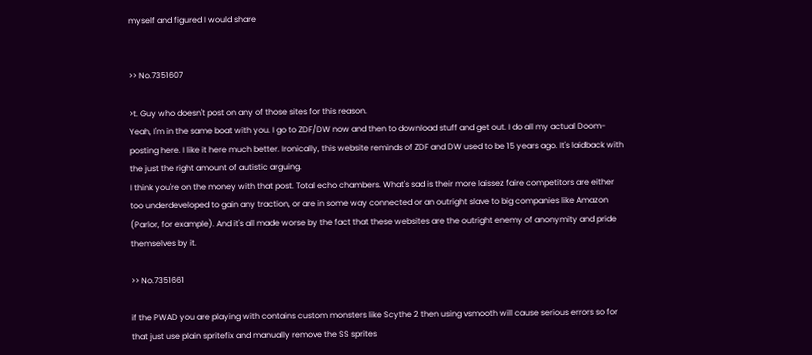myself and figured I would share


>> No.7351607

>t. Guy who doesn't post on any of those sites for this reason.
Yeah, I'm in the same boat with you. I go to ZDF/DW now and then to download stuff and get out. I do all my actual Doom-posting here. I like it here much better. Ironically, this website reminds of ZDF and DW used to be 15 years ago. It's laidback with the just the right amount of autistic arguing.
I think you're on the money with that post. Total echo chambers. What's sad is their more laissez faire competitors are either too underdeveloped to gain any traction, or are in some way connected or an outright slave to big companies like Amazon (Parlor, for example). And it's all made worse by the fact that these websites are the outright enemy of anonymity and pride themselves by it.

>> No.7351661

if the PWAD you are playing with contains custom monsters like Scythe 2 then using vsmooth will cause serious errors so for that just use plain spritefix and manually remove the SS sprites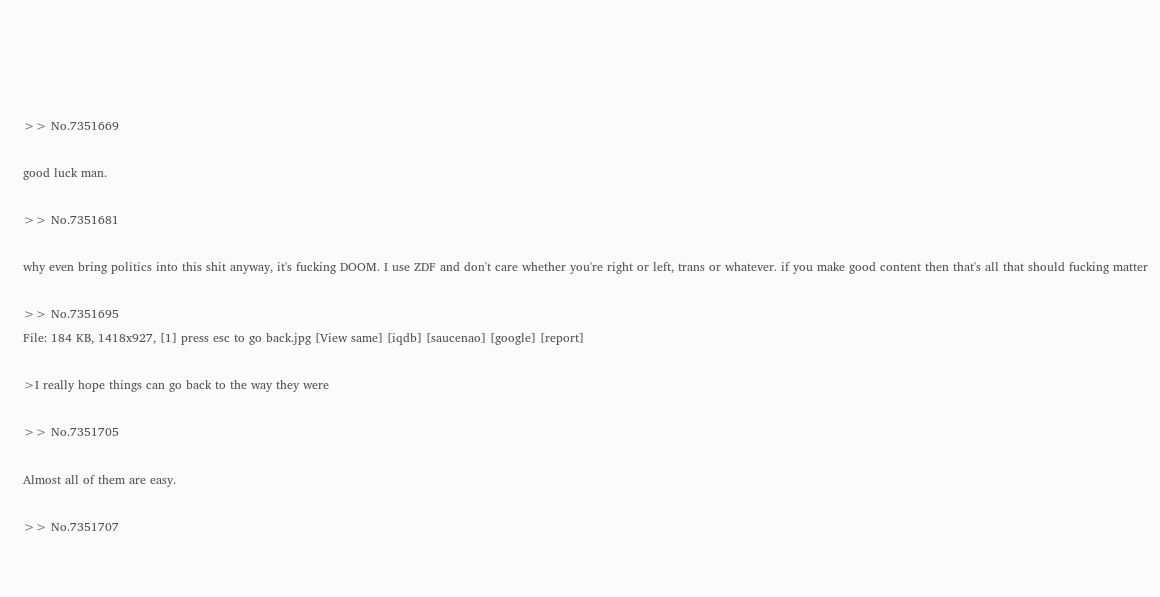>> No.7351669

good luck man.

>> No.7351681

why even bring politics into this shit anyway, it's fucking DOOM. I use ZDF and don't care whether you're right or left, trans or whatever. if you make good content then that's all that should fucking matter

>> No.7351695
File: 184 KB, 1418x927, [1] press esc to go back.jpg [View same] [iqdb] [saucenao] [google] [report]

>I really hope things can go back to the way they were

>> No.7351705

Almost all of them are easy.

>> No.7351707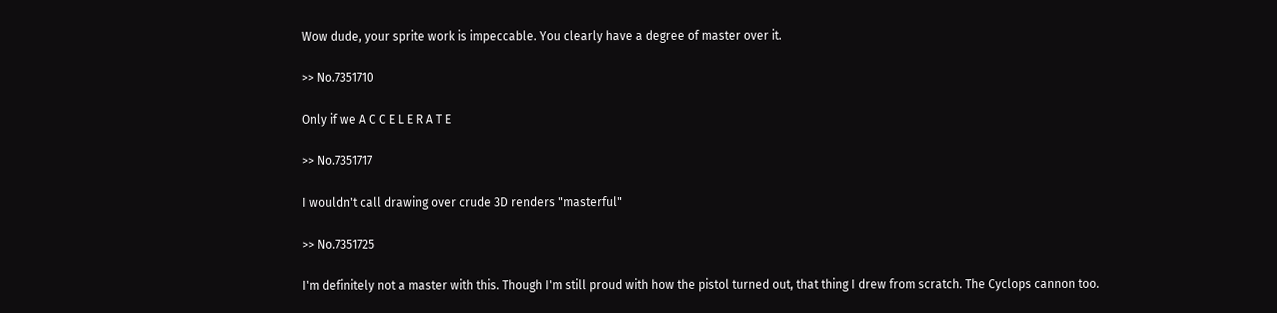Wow dude, your sprite work is impeccable. You clearly have a degree of master over it.

>> No.7351710

Only if we A C C E L E R A T E

>> No.7351717

I wouldn't call drawing over crude 3D renders "masterful"

>> No.7351725

I'm definitely not a master with this. Though I'm still proud with how the pistol turned out, that thing I drew from scratch. The Cyclops cannon too.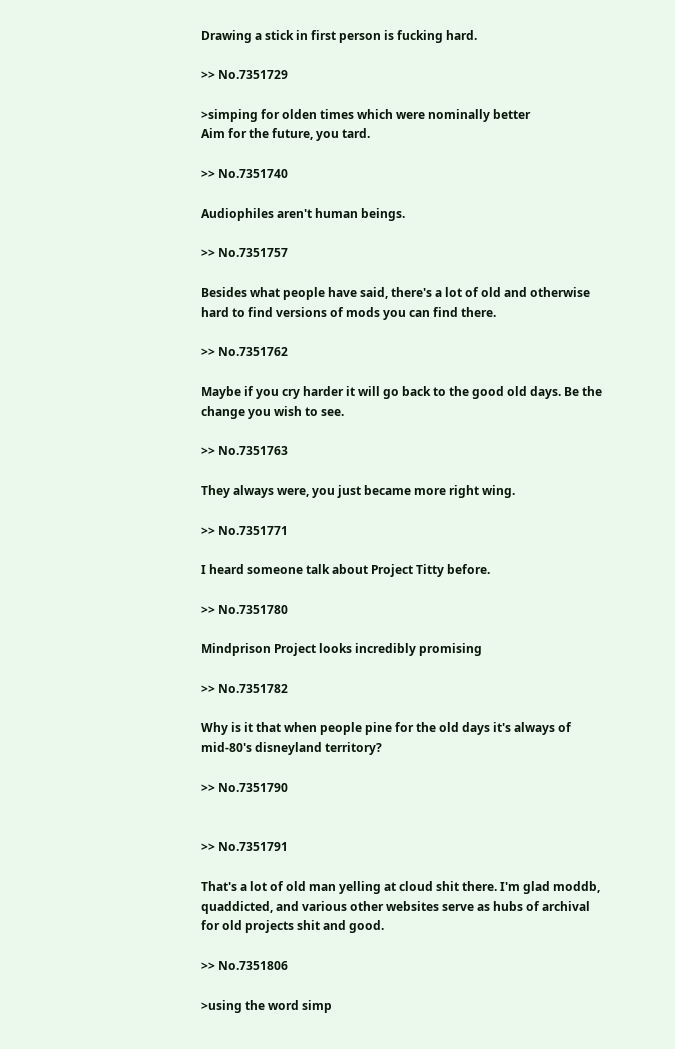Drawing a stick in first person is fucking hard.

>> No.7351729

>simping for olden times which were nominally better
Aim for the future, you tard.

>> No.7351740

Audiophiles aren't human beings.

>> No.7351757

Besides what people have said, there's a lot of old and otherwise hard to find versions of mods you can find there.

>> No.7351762

Maybe if you cry harder it will go back to the good old days. Be the change you wish to see.

>> No.7351763

They always were, you just became more right wing.

>> No.7351771

I heard someone talk about Project Titty before.

>> No.7351780

Mindprison Project looks incredibly promising

>> No.7351782

Why is it that when people pine for the old days it's always of mid-80's disneyland territory?

>> No.7351790


>> No.7351791

That's a lot of old man yelling at cloud shit there. I'm glad moddb, quaddicted, and various other websites serve as hubs of archival for old projects shit and good.

>> No.7351806

>using the word simp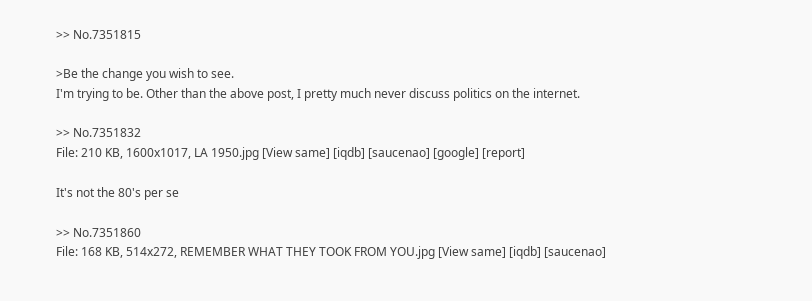>> No.7351815

>Be the change you wish to see.
I'm trying to be. Other than the above post, I pretty much never discuss politics on the internet.

>> No.7351832
File: 210 KB, 1600x1017, LA 1950.jpg [View same] [iqdb] [saucenao] [google] [report]

It's not the 80's per se

>> No.7351860
File: 168 KB, 514x272, REMEMBER WHAT THEY TOOK FROM YOU.jpg [View same] [iqdb] [saucenao]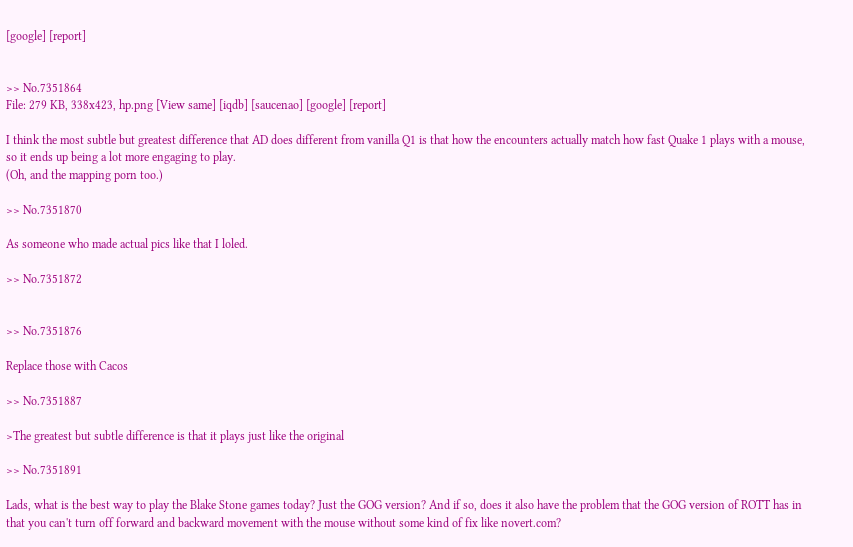[google] [report]


>> No.7351864
File: 279 KB, 338x423, hp.png [View same] [iqdb] [saucenao] [google] [report]

I think the most subtle but greatest difference that AD does different from vanilla Q1 is that how the encounters actually match how fast Quake 1 plays with a mouse, so it ends up being a lot more engaging to play.
(Oh, and the mapping porn too.)

>> No.7351870

As someone who made actual pics like that I loled.

>> No.7351872


>> No.7351876

Replace those with Cacos

>> No.7351887

>The greatest but subtle difference is that it plays just like the original

>> No.7351891

Lads, what is the best way to play the Blake Stone games today? Just the GOG version? And if so, does it also have the problem that the GOG version of ROTT has in that you can't turn off forward and backward movement with the mouse without some kind of fix like novert.com?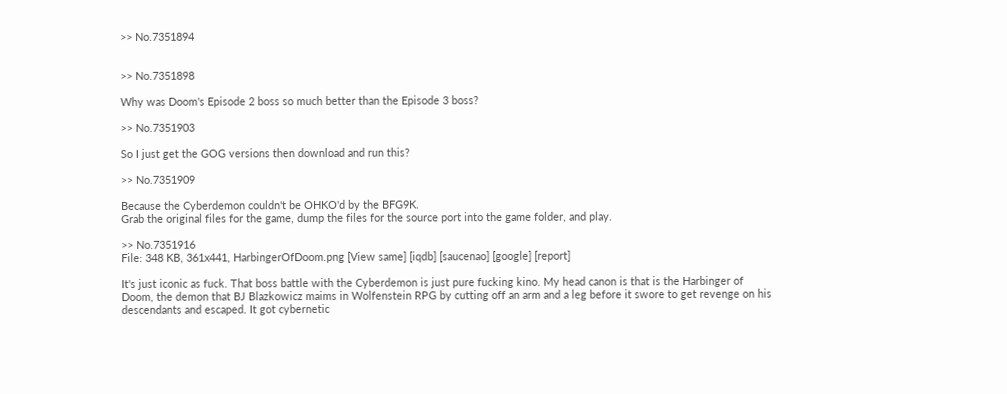>> No.7351894


>> No.7351898

Why was Doom's Episode 2 boss so much better than the Episode 3 boss?

>> No.7351903

So I just get the GOG versions then download and run this?

>> No.7351909

Because the Cyberdemon couldn't be OHKO'd by the BFG9K.
Grab the original files for the game, dump the files for the source port into the game folder, and play.

>> No.7351916
File: 348 KB, 361x441, HarbingerOfDoom.png [View same] [iqdb] [saucenao] [google] [report]

It's just iconic as fuck. That boss battle with the Cyberdemon is just pure fucking kino. My head canon is that is the Harbinger of Doom, the demon that BJ Blazkowicz maims in Wolfenstein RPG by cutting off an arm and a leg before it swore to get revenge on his descendants and escaped. It got cybernetic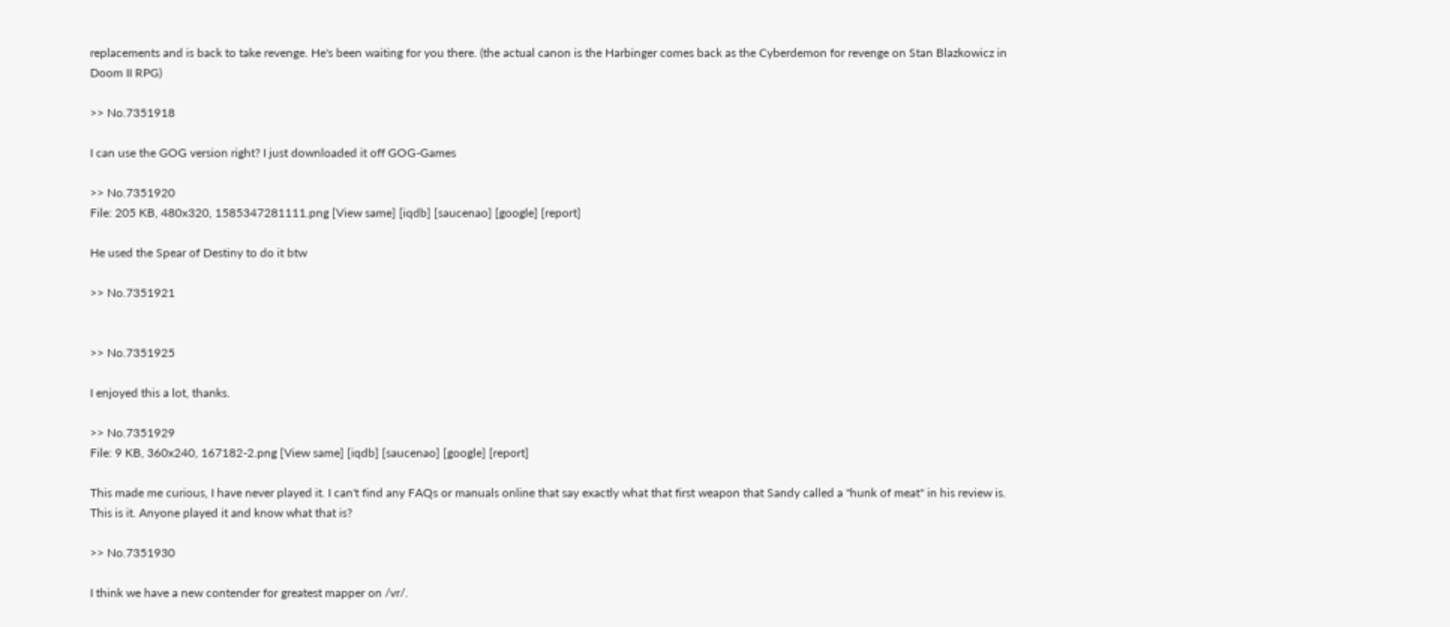replacements and is back to take revenge. He's been waiting for you there. (the actual canon is the Harbinger comes back as the Cyberdemon for revenge on Stan Blazkowicz in Doom II RPG)

>> No.7351918

I can use the GOG version right? I just downloaded it off GOG-Games

>> No.7351920
File: 205 KB, 480x320, 1585347281111.png [View same] [iqdb] [saucenao] [google] [report]

He used the Spear of Destiny to do it btw

>> No.7351921


>> No.7351925

I enjoyed this a lot, thanks.

>> No.7351929
File: 9 KB, 360x240, 167182-2.png [View same] [iqdb] [saucenao] [google] [report]

This made me curious, I have never played it. I can't find any FAQs or manuals online that say exactly what that first weapon that Sandy called a "hunk of meat" in his review is. This is it. Anyone played it and know what that is?

>> No.7351930

I think we have a new contender for greatest mapper on /vr/.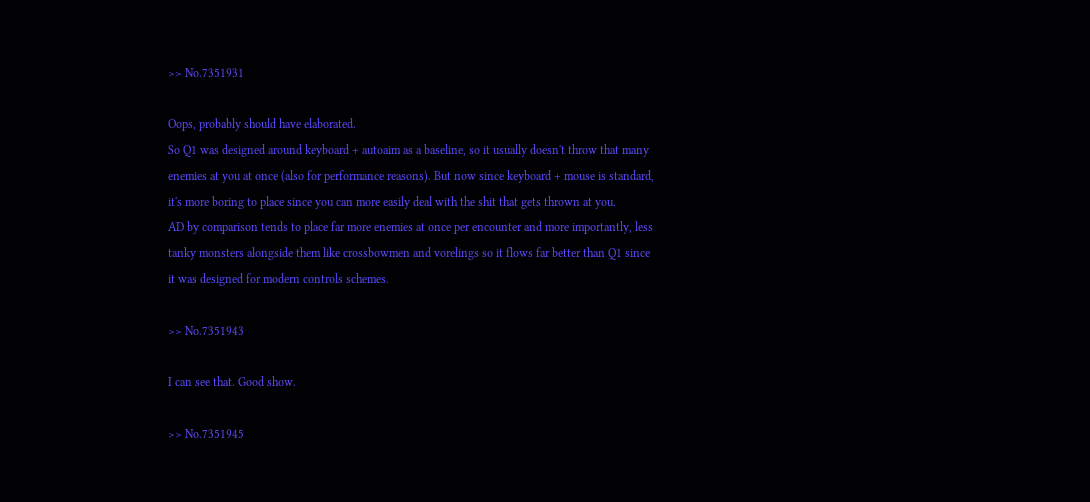>> No.7351931

Oops, probably should have elaborated.
So Q1 was designed around keyboard + autoaim as a baseline, so it usually doesn't throw that many enemies at you at once (also for performance reasons). But now since keyboard + mouse is standard, it's more boring to place since you can more easily deal with the shit that gets thrown at you.
AD by comparison tends to place far more enemies at once per encounter and more importantly, less tanky monsters alongside them like crossbowmen and vorelings so it flows far better than Q1 since it was designed for modern controls schemes.

>> No.7351943

I can see that. Good show.

>> No.7351945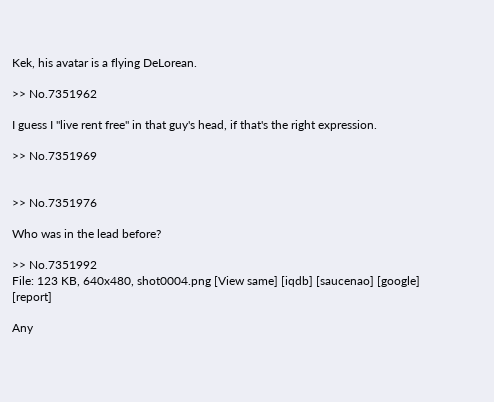Kek, his avatar is a flying DeLorean.

>> No.7351962

I guess I "live rent free" in that guy's head, if that's the right expression.

>> No.7351969


>> No.7351976

Who was in the lead before?

>> No.7351992
File: 123 KB, 640x480, shot0004.png [View same] [iqdb] [saucenao] [google] [report]

Any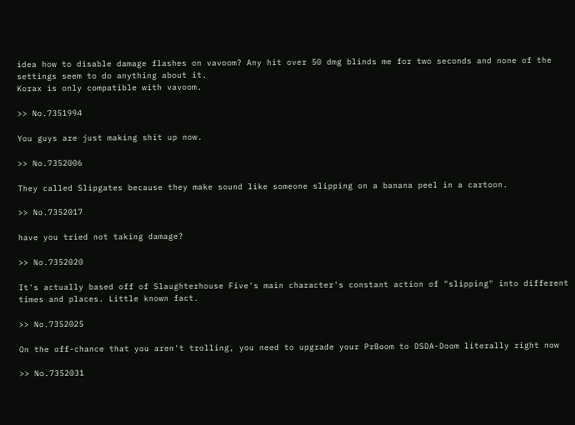idea how to disable damage flashes on vavoom? Any hit over 50 dmg blinds me for two seconds and none of the settings seem to do anything about it.
Korax is only compatible with vavoom.

>> No.7351994

You guys are just making shit up now.

>> No.7352006

They called Slipgates because they make sound like someone slipping on a banana peel in a cartoon.

>> No.7352017

have you tried not taking damage?

>> No.7352020

It's actually based off of Slaughterhouse Five's main character's constant action of "slipping" into different times and places. Little known fact.

>> No.7352025

On the off-chance that you aren't trolling, you need to upgrade your PrBoom to DSDA-Doom literally right now

>> No.7352031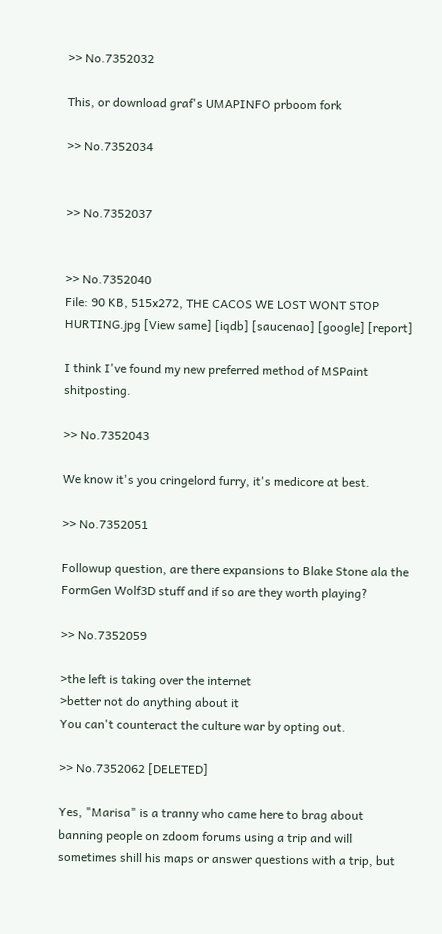>> No.7352032

This, or download graf's UMAPINFO prboom fork

>> No.7352034


>> No.7352037


>> No.7352040
File: 90 KB, 515x272, THE CACOS WE LOST WONT STOP HURTING.jpg [View same] [iqdb] [saucenao] [google] [report]

I think I've found my new preferred method of MSPaint shitposting.

>> No.7352043

We know it's you cringelord furry, it's medicore at best.

>> No.7352051

Followup question, are there expansions to Blake Stone ala the FormGen Wolf3D stuff and if so are they worth playing?

>> No.7352059

>the left is taking over the internet
>better not do anything about it
You can't counteract the culture war by opting out.

>> No.7352062 [DELETED]

Yes, "Marisa" is a tranny who came here to brag about banning people on zdoom forums using a trip and will sometimes shill his maps or answer questions with a trip, but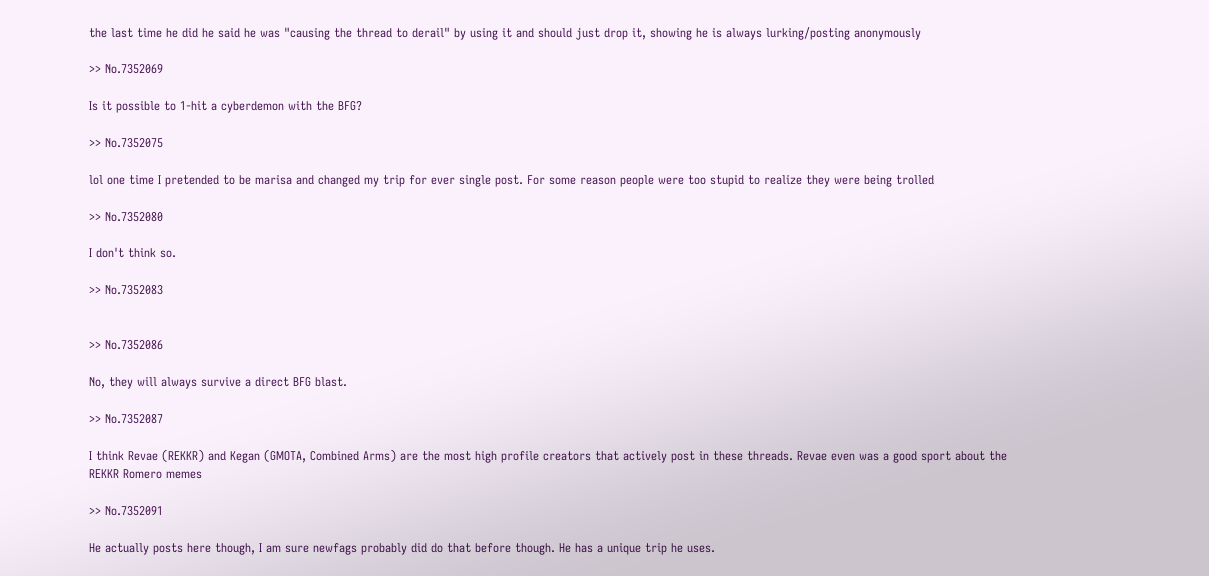the last time he did he said he was "causing the thread to derail" by using it and should just drop it, showing he is always lurking/posting anonymously

>> No.7352069

Is it possible to 1-hit a cyberdemon with the BFG?

>> No.7352075

lol one time I pretended to be marisa and changed my trip for ever single post. For some reason people were too stupid to realize they were being trolled

>> No.7352080

I don't think so.

>> No.7352083


>> No.7352086

No, they will always survive a direct BFG blast.

>> No.7352087

I think Revae (REKKR) and Kegan (GMOTA, Combined Arms) are the most high profile creators that actively post in these threads. Revae even was a good sport about the REKKR Romero memes

>> No.7352091

He actually posts here though, I am sure newfags probably did do that before though. He has a unique trip he uses.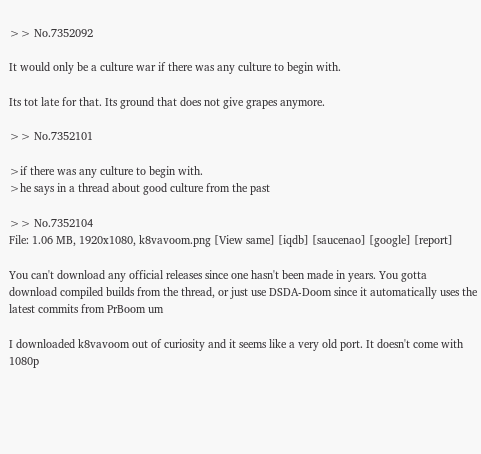>> No.7352092

It would only be a culture war if there was any culture to begin with.

Its tot late for that. Its ground that does not give grapes anymore.

>> No.7352101

>if there was any culture to begin with.
>he says in a thread about good culture from the past

>> No.7352104
File: 1.06 MB, 1920x1080, k8vavoom.png [View same] [iqdb] [saucenao] [google] [report]

You can't download any official releases since one hasn't been made in years. You gotta download compiled builds from the thread, or just use DSDA-Doom since it automatically uses the latest commits from PrBoom um

I downloaded k8vavoom out of curiosity and it seems like a very old port. It doesn't come with 1080p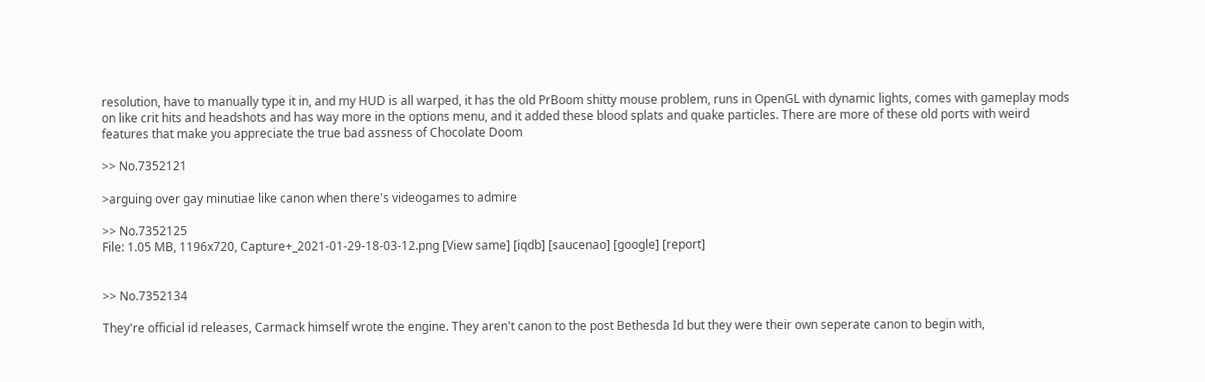resolution, have to manually type it in, and my HUD is all warped, it has the old PrBoom shitty mouse problem, runs in OpenGL with dynamic lights, comes with gameplay mods on like crit hits and headshots and has way more in the options menu, and it added these blood splats and quake particles. There are more of these old ports with weird features that make you appreciate the true bad assness of Chocolate Doom

>> No.7352121

>arguing over gay minutiae like canon when there's videogames to admire

>> No.7352125
File: 1.05 MB, 1196x720, Capture+_2021-01-29-18-03-12.png [View same] [iqdb] [saucenao] [google] [report]


>> No.7352134

They're official id releases, Carmack himself wrote the engine. They aren't canon to the post Bethesda Id but they were their own seperate canon to begin with,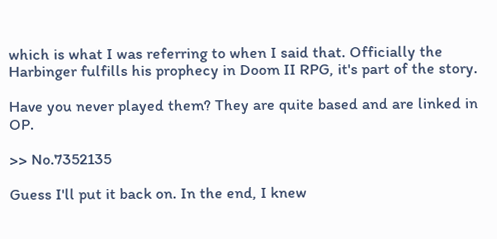which is what I was referring to when I said that. Officially the Harbinger fulfills his prophecy in Doom II RPG, it's part of the story.

Have you never played them? They are quite based and are linked in OP.

>> No.7352135

Guess I'll put it back on. In the end, I knew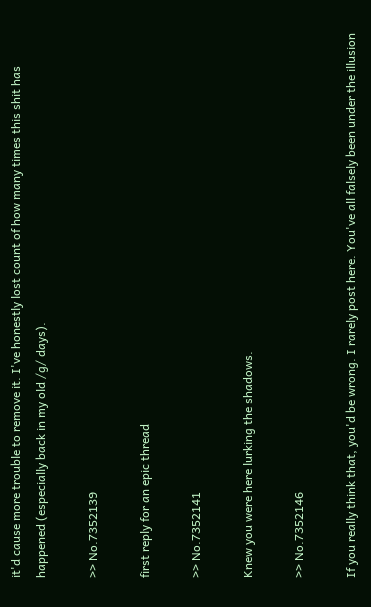it'd cause more trouble to remove it. I've honestly lost count of how many times this shit has happened (especially back in my old /g/ days).

>> No.7352139

first reply for an epic thread

>> No.7352141

Knew you were here lurking the shadows.

>> No.7352146

If you really think that, you'd be wrong. I rarely post here. You've all falsely been under the illusion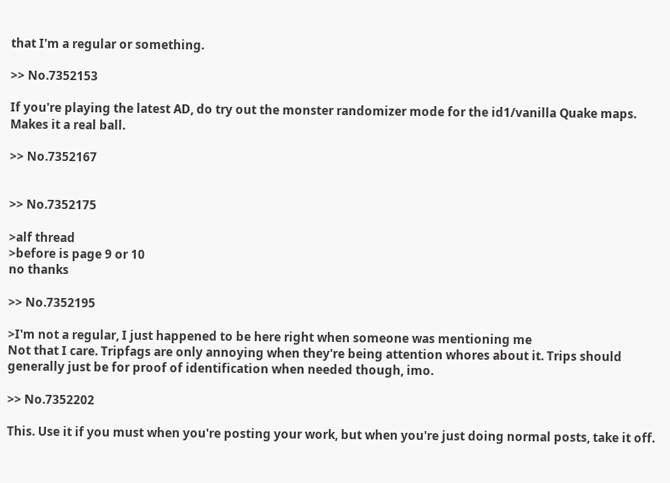that I'm a regular or something.

>> No.7352153

If you're playing the latest AD, do try out the monster randomizer mode for the id1/vanilla Quake maps. Makes it a real ball.

>> No.7352167


>> No.7352175

>alf thread
>before is page 9 or 10
no thanks

>> No.7352195

>I'm not a regular, I just happened to be here right when someone was mentioning me
Not that I care. Tripfags are only annoying when they're being attention whores about it. Trips should generally just be for proof of identification when needed though, imo.

>> No.7352202

This. Use it if you must when you're posting your work, but when you're just doing normal posts, take it off.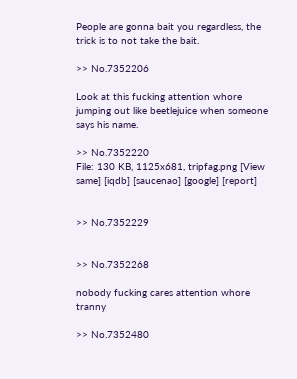People are gonna bait you regardless, the trick is to not take the bait.

>> No.7352206

Look at this fucking attention whore jumping out like beetlejuice when someone says his name.

>> No.7352220
File: 130 KB, 1125x681, tripfag.png [View same] [iqdb] [saucenao] [google] [report]


>> No.7352229


>> No.7352268

nobody fucking cares attention whore tranny

>> No.7352480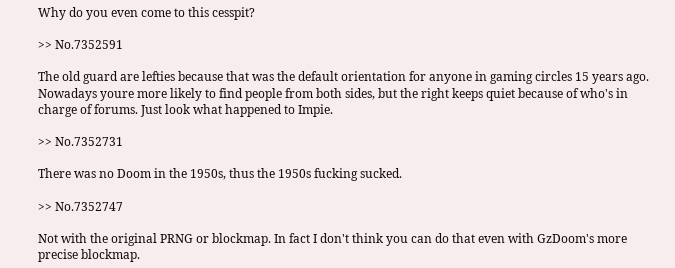Why do you even come to this cesspit?

>> No.7352591

The old guard are lefties because that was the default orientation for anyone in gaming circles 15 years ago. Nowadays youre more likely to find people from both sides, but the right keeps quiet because of who's in charge of forums. Just look what happened to Impie.

>> No.7352731

There was no Doom in the 1950s, thus the 1950s fucking sucked.

>> No.7352747

Not with the original PRNG or blockmap. In fact I don't think you can do that even with GzDoom's more precise blockmap.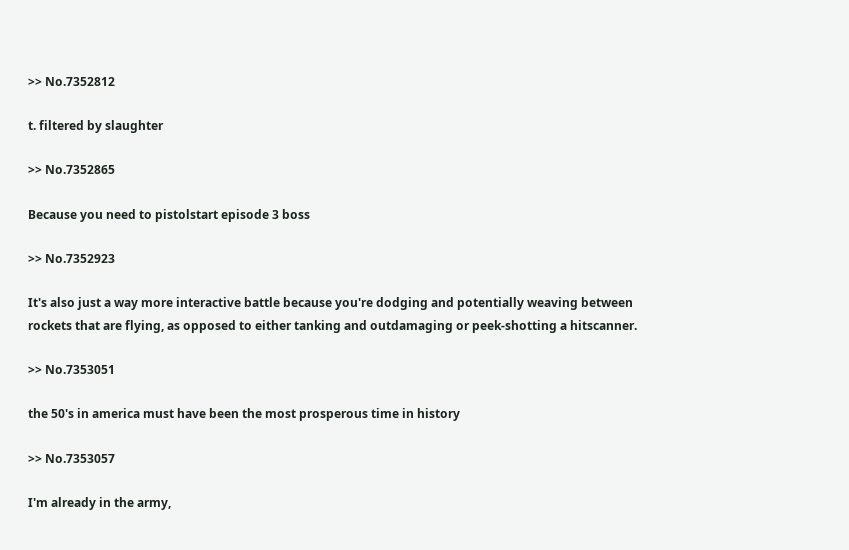>> No.7352812

t. filtered by slaughter

>> No.7352865

Because you need to pistolstart episode 3 boss

>> No.7352923

It's also just a way more interactive battle because you're dodging and potentially weaving between rockets that are flying, as opposed to either tanking and outdamaging or peek-shotting a hitscanner.

>> No.7353051

the 50's in america must have been the most prosperous time in history

>> No.7353057

I'm already in the army,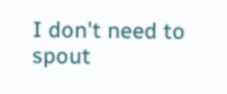I don't need to spout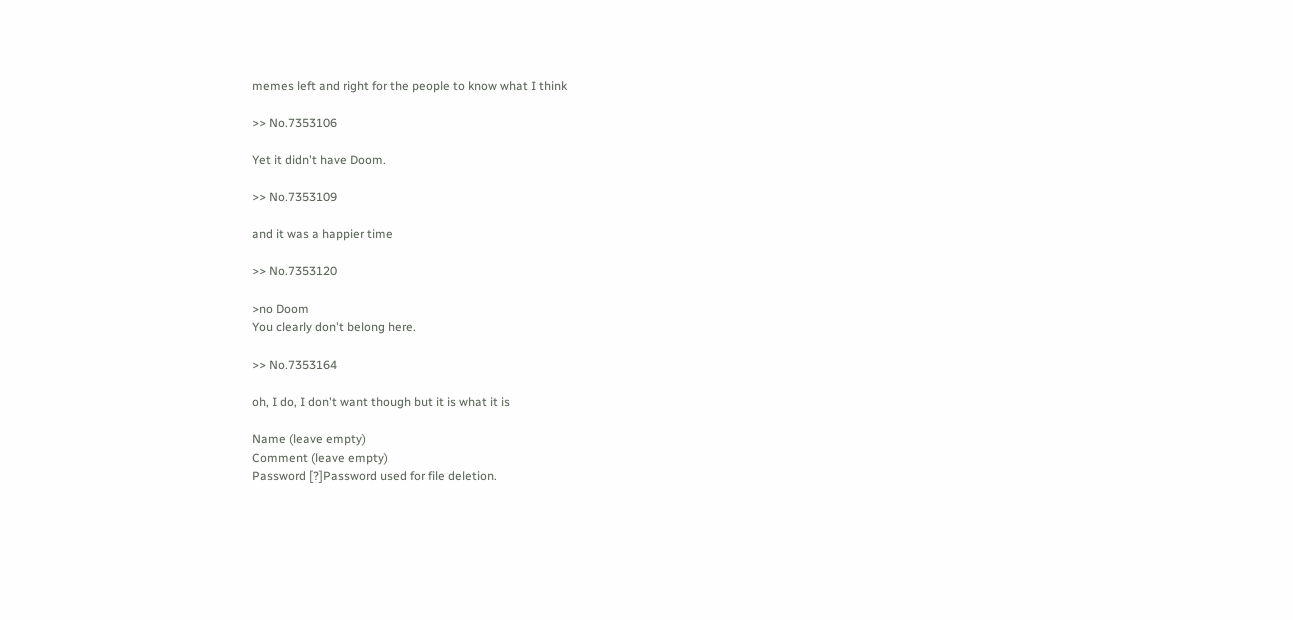memes left and right for the people to know what I think

>> No.7353106

Yet it didn't have Doom.

>> No.7353109

and it was a happier time

>> No.7353120

>no Doom
You clearly don't belong here.

>> No.7353164

oh, I do, I don't want though but it is what it is

Name (leave empty)
Comment (leave empty)
Password [?]Password used for file deletion.